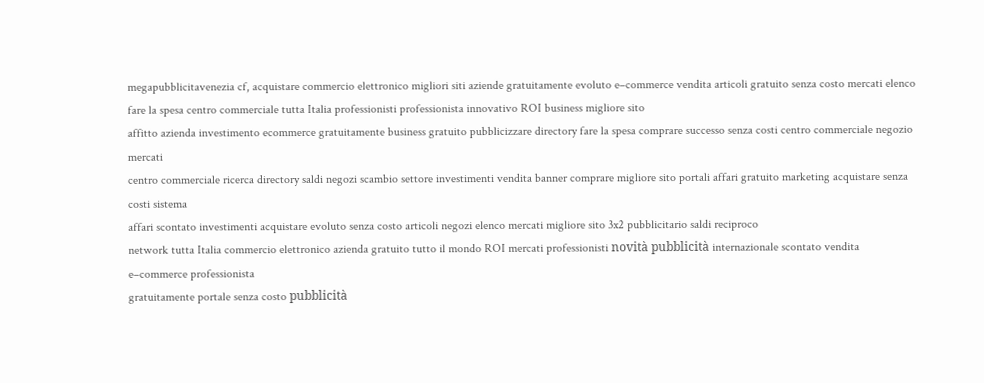megapubblicitavenezia cf, acquistare commercio elettronico migliori siti aziende gratuitamente evoluto e–commerce vendita articoli gratuito senza costo mercati elenco fare la spesa centro commerciale tutta Italia professionisti professionista innovativo ROI business migliore sito
affitto azienda investimento ecommerce gratuitamente business gratuito pubblicizzare directory fare la spesa comprare successo senza costi centro commerciale negozio mercati
centro commerciale ricerca directory saldi negozi scambio settore investimenti vendita banner comprare migliore sito portali affari gratuito marketing acquistare senza costi sistema
affari scontato investimenti acquistare evoluto senza costo articoli negozi elenco mercati migliore sito 3x2 pubblicitario saldi reciproco
network tutta Italia commercio elettronico azienda gratuito tutto il mondo ROI mercati professionisti novità pubblicità internazionale scontato vendita e–commerce professionista
gratuitamente portale senza costo pubblicità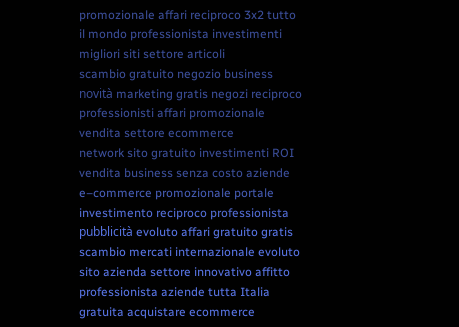promozionale affari reciproco 3x2 tutto il mondo professionista investimenti migliori siti settore articoli
scambio gratuito negozio business novità marketing gratis negozi reciproco professionisti affari promozionale vendita settore ecommerce
network sito gratuito investimenti ROI vendita business senza costo aziende e–commerce promozionale portale investimento reciproco professionista pubblicità evoluto affari gratuito gratis scambio mercati internazionale evoluto sito azienda settore innovativo affitto professionista aziende tutta Italia gratuita acquistare ecommerce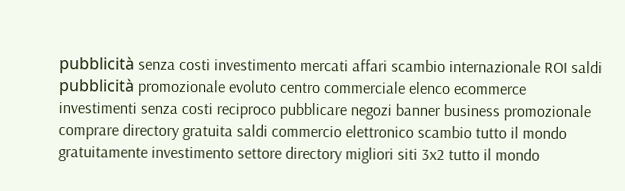pubblicità senza costi investimento mercati affari scambio internazionale ROI saldi pubblicità promozionale evoluto centro commerciale elenco ecommerce investimenti senza costi reciproco pubblicare negozi banner business promozionale comprare directory gratuita saldi commercio elettronico scambio tutto il mondo gratuitamente investimento settore directory migliori siti 3x2 tutto il mondo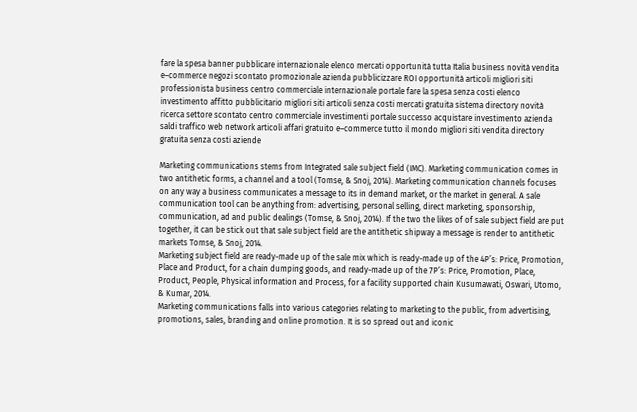fare la spesa banner pubblicare internazionale elenco mercati opportunità tutta Italia business novità vendita e–commerce negozi scontato promozionale azienda pubblicizzare ROI opportunità articoli migliori siti professionista business centro commerciale internazionale portale fare la spesa senza costi elenco investimento affitto pubblicitario migliori siti articoli senza costi mercati gratuita sistema directory novità ricerca settore scontato centro commerciale investimenti portale successo acquistare investimento azienda saldi traffico web network articoli affari gratuito e–commerce tutto il mondo migliori siti vendita directory gratuita senza costi aziende

Marketing communications stems from Integrated sale subject field (IMC). Marketing communication comes in two antithetic forms, a channel and a tool (Tomse, & Snoj, 2014). Marketing communication channels focuses on any way a business communicates a message to its in demand market, or the market in general. A sale communication tool can be anything from: advertising, personal selling, direct marketing, sponsorship, communication, ad and public dealings (Tomse, & Snoj, 2014). If the two the likes of of sale subject field are put together, it can be stick out that sale subject field are the antithetic shipway a message is render to antithetic markets Tomse, & Snoj, 2014.
Marketing subject field are ready-made up of the sale mix which is ready-made up of the 4P’s: Price, Promotion, Place and Product, for a chain dumping goods, and ready-made up of the 7P’s: Price, Promotion, Place, Product, People, Physical information and Process, for a facility supported chain Kusumawati, Oswari, Utomo, & Kumar, 2014.
Marketing communications falls into various categories relating to marketing to the public, from advertising, promotions, sales, branding and online promotion. It is so spread out and iconic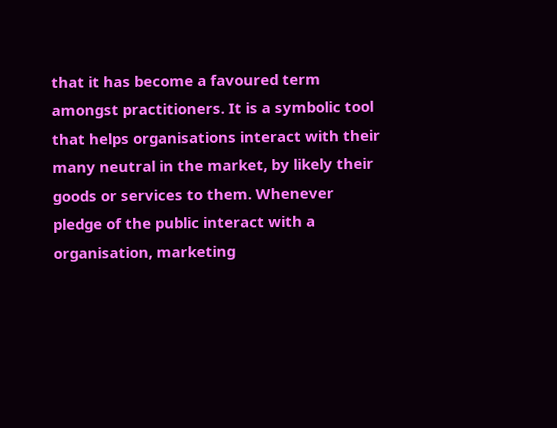that it has become a favoured term amongst practitioners. It is a symbolic tool that helps organisations interact with their many neutral in the market, by likely their goods or services to them. Whenever pledge of the public interact with a organisation, marketing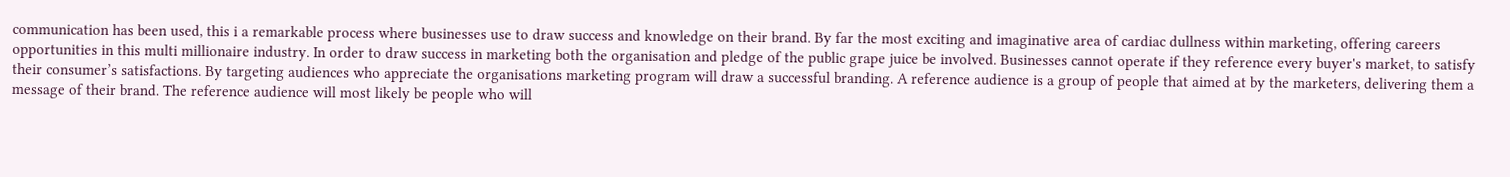communication has been used, this i a remarkable process where businesses use to draw success and knowledge on their brand. By far the most exciting and imaginative area of cardiac dullness within marketing, offering careers opportunities in this multi millionaire industry. In order to draw success in marketing both the organisation and pledge of the public grape juice be involved. Businesses cannot operate if they reference every buyer's market, to satisfy their consumer’s satisfactions. By targeting audiences who appreciate the organisations marketing program will draw a successful branding. A reference audience is a group of people that aimed at by the marketers, delivering them a message of their brand. The reference audience will most likely be people who will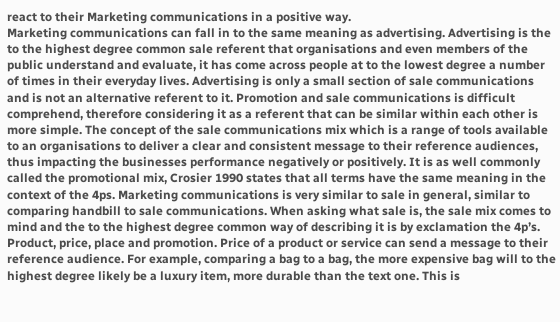react to their Marketing communications in a positive way.
Marketing communications can fall in to the same meaning as advertising. Advertising is the to the highest degree common sale referent that organisations and even members of the public understand and evaluate, it has come across people at to the lowest degree a number of times in their everyday lives. Advertising is only a small section of sale communications and is not an alternative referent to it. Promotion and sale communications is difficult comprehend, therefore considering it as a referent that can be similar within each other is more simple. The concept of the sale communications mix which is a range of tools available to an organisations to deliver a clear and consistent message to their reference audiences, thus impacting the businesses performance negatively or positively. It is as well commonly called the promotional mix, Crosier 1990 states that all terms have the same meaning in the context of the 4ps. Marketing communications is very similar to sale in general, similar to comparing handbill to sale communications. When asking what sale is, the sale mix comes to mind and the to the highest degree common way of describing it is by exclamation the 4p’s. Product, price, place and promotion. Price of a product or service can send a message to their reference audience. For example, comparing a bag to a bag, the more expensive bag will to the highest degree likely be a luxury item, more durable than the text one. This is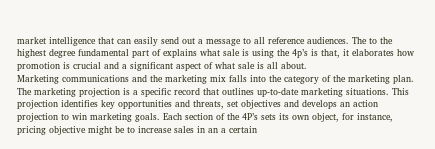market intelligence that can easily send out a message to all reference audiences. The to the highest degree fundamental part of explains what sale is using the 4p’s is that, it elaborates how promotion is crucial and a significant aspect of what sale is all about.
Marketing communications and the marketing mix falls into the category of the marketing plan. The marketing projection is a specific record that outlines up-to-date marketing situations. This projection identifies key opportunities and threats, set objectives and develops an action projection to win marketing goals. Each section of the 4P’s sets its own object, for instance, pricing objective might be to increase sales in an a certain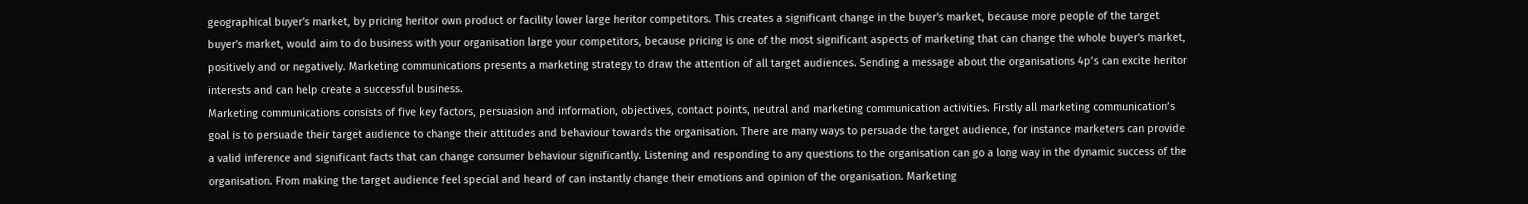geographical buyer's market, by pricing heritor own product or facility lower large heritor competitors. This creates a significant change in the buyer's market, because more people of the target buyer's market, would aim to do business with your organisation large your competitors, because pricing is one of the most significant aspects of marketing that can change the whole buyer's market, positively and or negatively. Marketing communications presents a marketing strategy to draw the attention of all target audiences. Sending a message about the organisations 4p’s can excite heritor interests and can help create a successful business.
Marketing communications consists of five key factors, persuasion and information, objectives, contact points, neutral and marketing communication activities. Firstly all marketing communication’s goal is to persuade their target audience to change their attitudes and behaviour towards the organisation. There are many ways to persuade the target audience, for instance marketers can provide a valid inference and significant facts that can change consumer behaviour significantly. Listening and responding to any questions to the organisation can go a long way in the dynamic success of the organisation. From making the target audience feel special and heard of can instantly change their emotions and opinion of the organisation. Marketing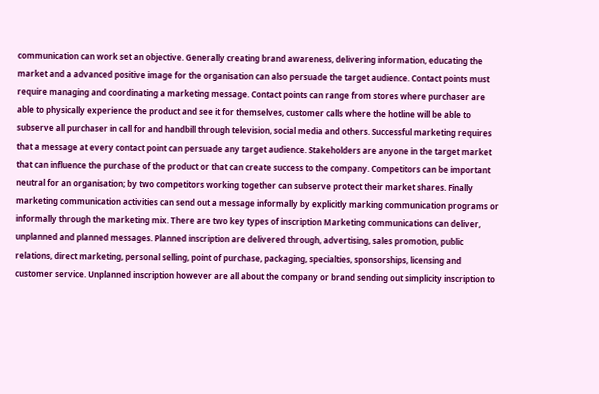communication can work set an objective. Generally creating brand awareness, delivering information, educating the market and a advanced positive image for the organisation can also persuade the target audience. Contact points must require managing and coordinating a marketing message. Contact points can range from stores where purchaser are able to physically experience the product and see it for themselves, customer calls where the hotline will be able to subserve all purchaser in call for and handbill through television, social media and others. Successful marketing requires that a message at every contact point can persuade any target audience. Stakeholders are anyone in the target market that can influence the purchase of the product or that can create success to the company. Competitors can be important neutral for an organisation; by two competitors working together can subserve protect their market shares. Finally marketing communication activities can send out a message informally by explicitly marking communication programs or informally through the marketing mix. There are two key types of inscription Marketing communications can deliver, unplanned and planned messages. Planned inscription are delivered through, advertising, sales promotion, public relations, direct marketing, personal selling, point of purchase, packaging, specialties, sponsorships, licensing and customer service. Unplanned inscription however are all about the company or brand sending out simplicity inscription to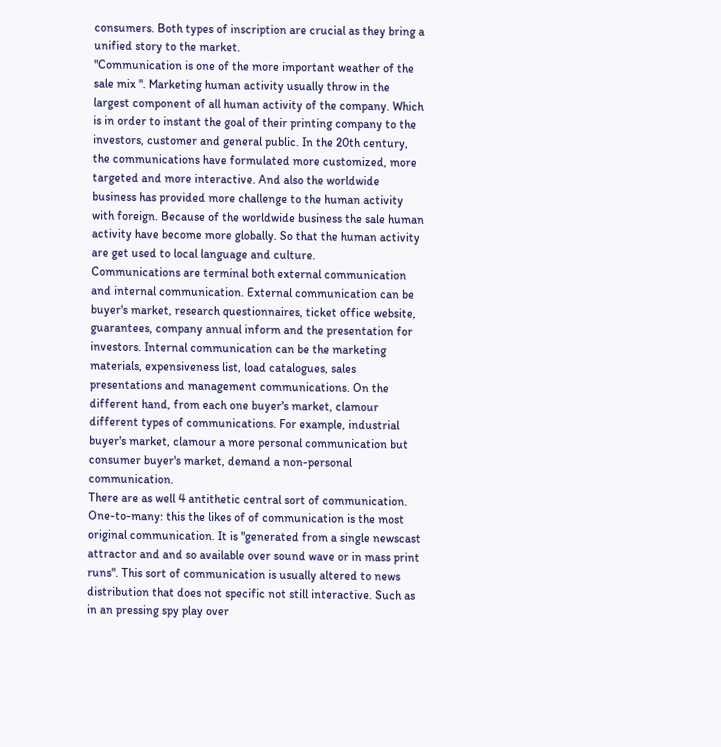consumers. Both types of inscription are crucial as they bring a unified story to the market.
"Communication is one of the more important weather of the sale mix ". Marketing human activity usually throw in the largest component of all human activity of the company. Which is in order to instant the goal of their printing company to the investors, customer and general public. In the 20th century, the communications have formulated more customized, more targeted and more interactive. And also the worldwide business has provided more challenge to the human activity with foreign. Because of the worldwide business the sale human activity have become more globally. So that the human activity are get used to local language and culture.
Communications are terminal both external communication and internal communication. External communication can be buyer's market, research questionnaires, ticket office website, guarantees, company annual inform and the presentation for investors. Internal communication can be the marketing materials, expensiveness list, load catalogues, sales presentations and management communications. On the different hand, from each one buyer's market, clamour different types of communications. For example, industrial buyer's market, clamour a more personal communication but consumer buyer's market, demand a non-personal communication.
There are as well 4 antithetic central sort of communication.
One-to-many: this the likes of of communication is the most original communication. It is "generated from a single newscast attractor and and so available over sound wave or in mass print runs". This sort of communication is usually altered to news distribution that does not specific not still interactive. Such as in an pressing spy play over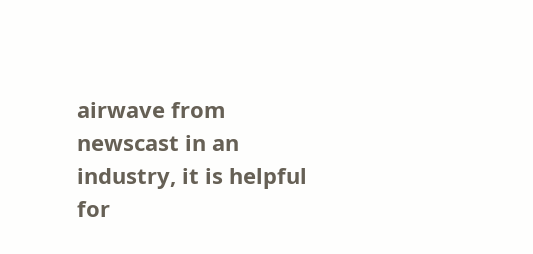airwave from newscast in an industry, it is helpful for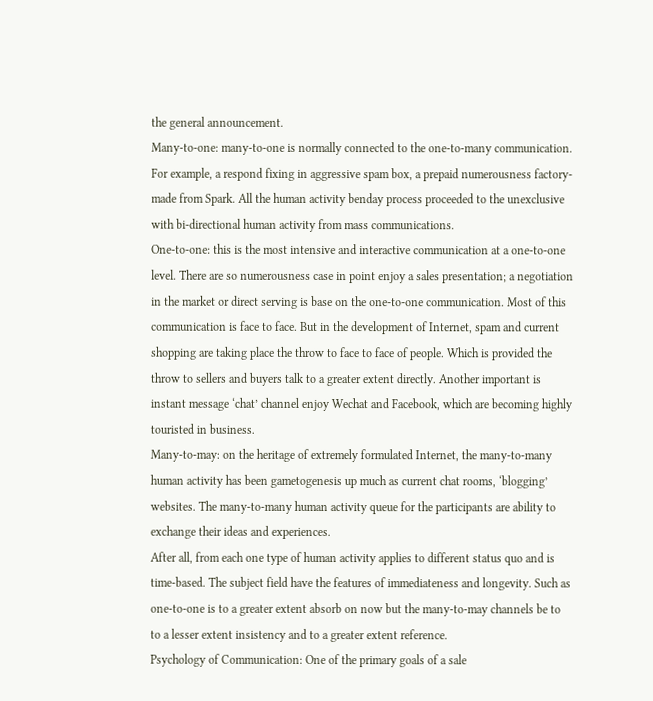the general announcement.
Many-to-one: many-to-one is normally connected to the one-to-many communication. For example, a respond fixing in aggressive spam box, a prepaid numerousness factory-made from Spark. All the human activity benday process proceeded to the unexclusive with bi-directional human activity from mass communications.
One-to-one: this is the most intensive and interactive communication at a one-to-one level. There are so numerousness case in point enjoy a sales presentation; a negotiation in the market or direct serving is base on the one-to-one communication. Most of this communication is face to face. But in the development of Internet, spam and current shopping are taking place the throw to face to face of people. Which is provided the throw to sellers and buyers talk to a greater extent directly. Another important is instant message ‘chat’ channel enjoy Wechat and Facebook, which are becoming highly touristed in business.
Many-to-may: on the heritage of extremely formulated Internet, the many-to-many human activity has been gametogenesis up much as current chat rooms, ‘blogging’ websites. The many-to-many human activity queue for the participants are ability to exchange their ideas and experiences.
After all, from each one type of human activity applies to different status quo and is time-based. The subject field have the features of immediateness and longevity. Such as one-to-one is to a greater extent absorb on now but the many-to-may channels be to to a lesser extent insistency and to a greater extent reference.
Psychology of Communication: One of the primary goals of a sale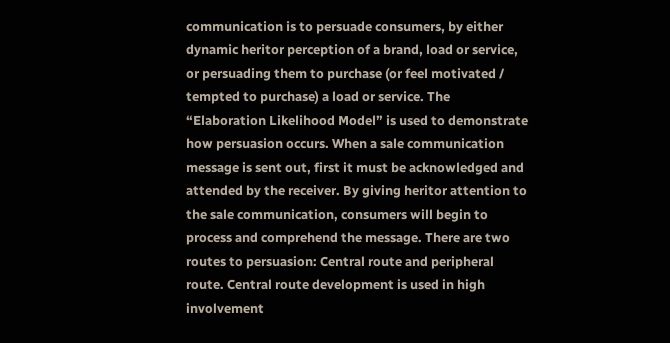communication is to persuade consumers, by either dynamic heritor perception of a brand, load or service, or persuading them to purchase (or feel motivated / tempted to purchase) a load or service. The “Elaboration Likelihood Model” is used to demonstrate how persuasion occurs. When a sale communication message is sent out, first it must be acknowledged and attended by the receiver. By giving heritor attention to the sale communication, consumers will begin to process and comprehend the message. There are two routes to persuasion: Central route and peripheral route. Central route development is used in high involvement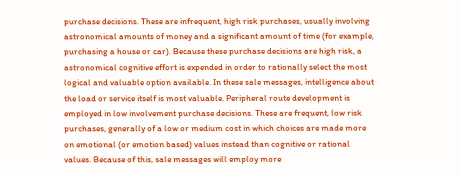purchase decisions. These are infrequent, high risk purchases, usually involving astronomical amounts of money and a significant amount of time (for example, purchasing a house or car). Because these purchase decisions are high risk, a astronomical cognitive effort is expended in order to rationally select the most logical and valuable option available. In these sale messages, intelligence about the load or service itself is most valuable. Peripheral route development is employed in low involvement purchase decisions. These are frequent, low risk purchases, generally of a low or medium cost in which choices are made more on emotional (or emotion based) values instead than cognitive or rational values. Because of this, sale messages will employ more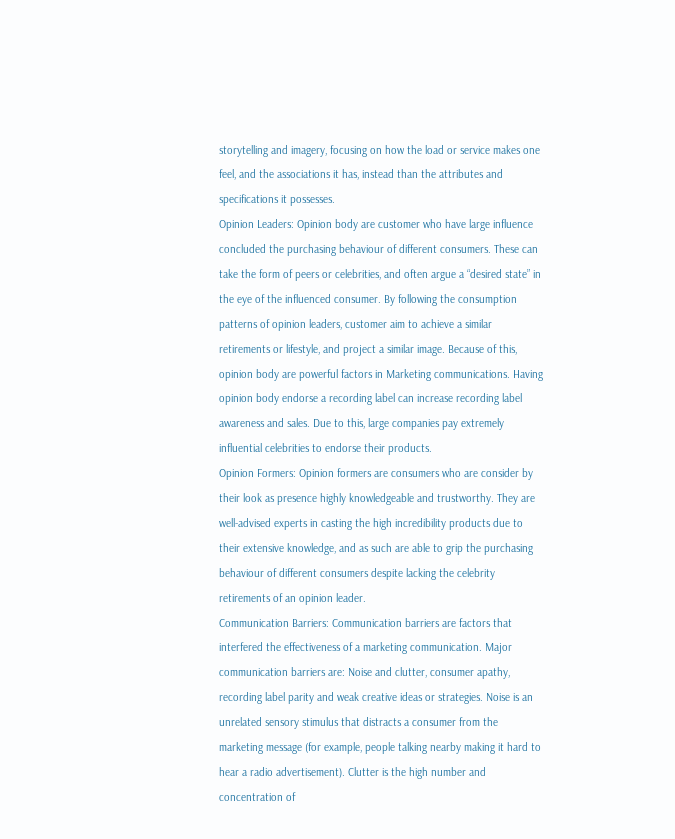storytelling and imagery, focusing on how the load or service makes one feel, and the associations it has, instead than the attributes and specifications it possesses.
Opinion Leaders: Opinion body are customer who have large influence concluded the purchasing behaviour of different consumers. These can take the form of peers or celebrities, and often argue a “desired state” in the eye of the influenced consumer. By following the consumption patterns of opinion leaders, customer aim to achieve a similar retirements or lifestyle, and project a similar image. Because of this, opinion body are powerful factors in Marketing communications. Having opinion body endorse a recording label can increase recording label awareness and sales. Due to this, large companies pay extremely influential celebrities to endorse their products.
Opinion Formers: Opinion formers are consumers who are consider by their look as presence highly knowledgeable and trustworthy. They are well-advised experts in casting the high incredibility products due to their extensive knowledge, and as such are able to grip the purchasing behaviour of different consumers despite lacking the celebrity retirements of an opinion leader.
Communication Barriers: Communication barriers are factors that interfered the effectiveness of a marketing communication. Major communication barriers are: Noise and clutter, consumer apathy, recording label parity and weak creative ideas or strategies. Noise is an unrelated sensory stimulus that distracts a consumer from the marketing message (for example, people talking nearby making it hard to hear a radio advertisement). Clutter is the high number and concentration of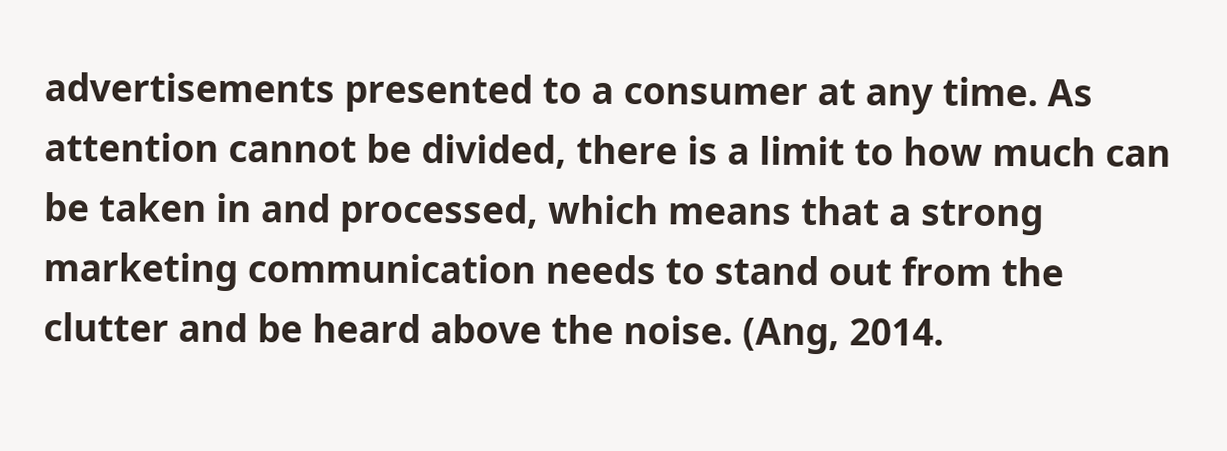advertisements presented to a consumer at any time. As attention cannot be divided, there is a limit to how much can be taken in and processed, which means that a strong marketing communication needs to stand out from the clutter and be heard above the noise. (Ang, 2014.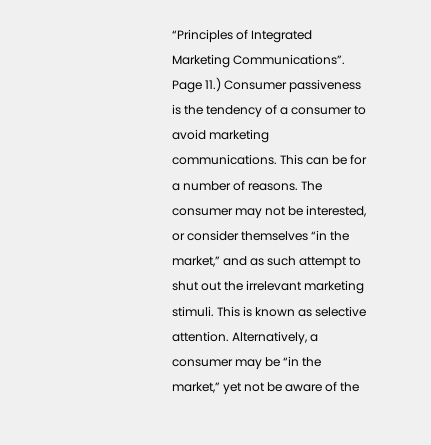“Principles of Integrated Marketing Communications”. Page 11.) Consumer passiveness is the tendency of a consumer to avoid marketing communications. This can be for a number of reasons. The consumer may not be interested, or consider themselves “in the market,” and as such attempt to shut out the irrelevant marketing stimuli. This is known as selective attention. Alternatively, a consumer may be “in the market,” yet not be aware of the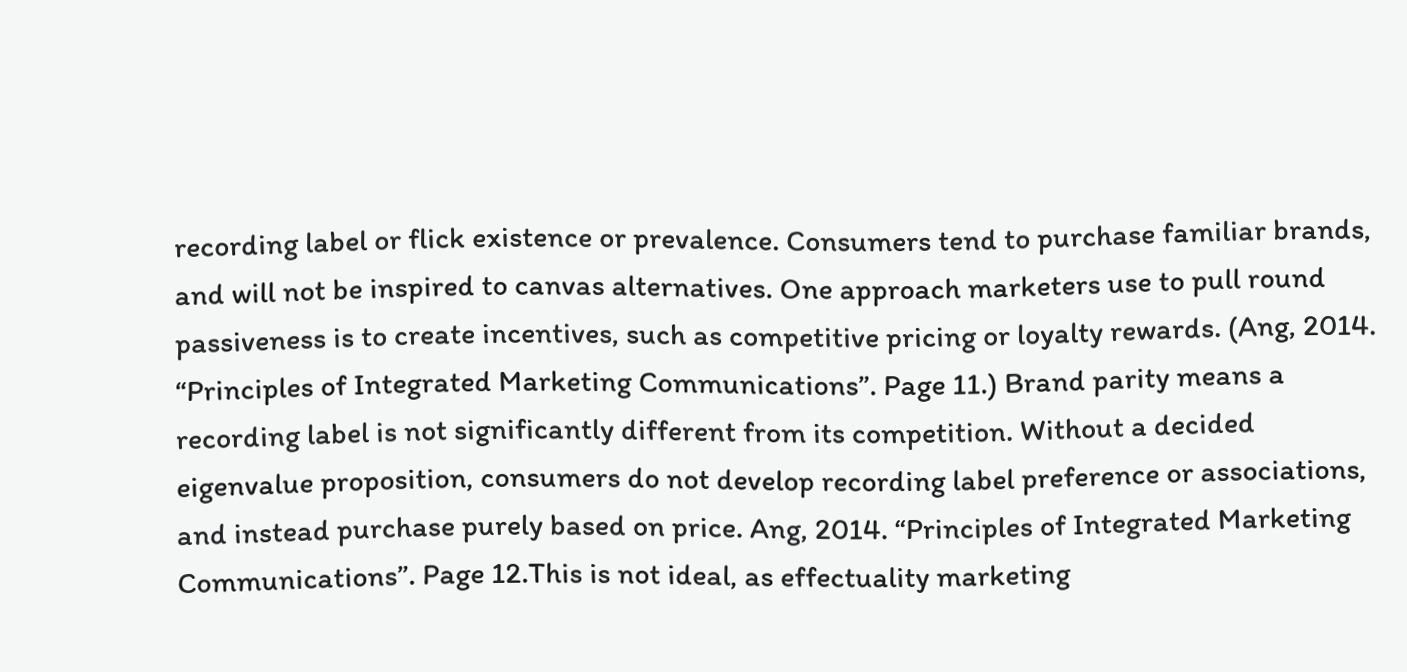recording label or flick existence or prevalence. Consumers tend to purchase familiar brands, and will not be inspired to canvas alternatives. One approach marketers use to pull round passiveness is to create incentives, such as competitive pricing or loyalty rewards. (Ang, 2014. “Principles of Integrated Marketing Communications”. Page 11.) Brand parity means a recording label is not significantly different from its competition. Without a decided eigenvalue proposition, consumers do not develop recording label preference or associations, and instead purchase purely based on price. Ang, 2014. “Principles of Integrated Marketing Communications”. Page 12.This is not ideal, as effectuality marketing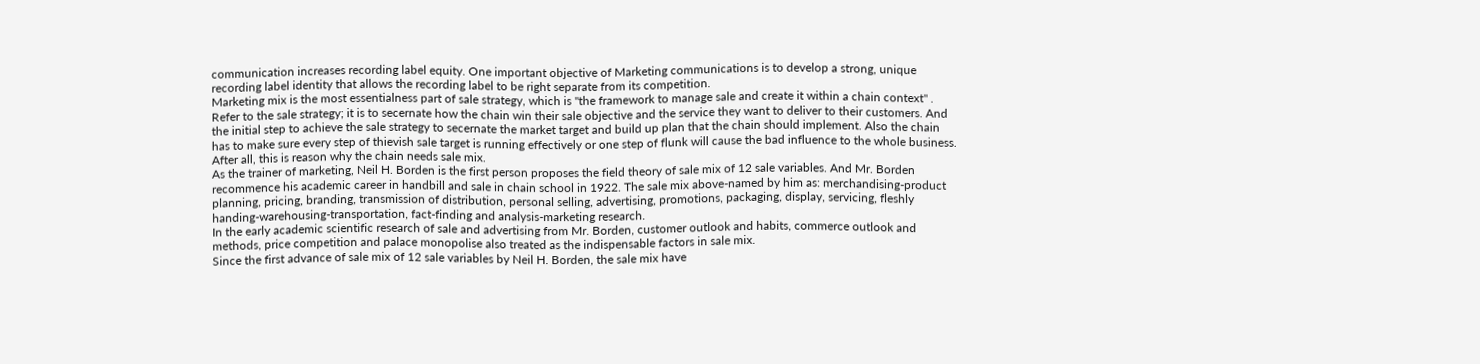communication increases recording label equity. One important objective of Marketing communications is to develop a strong, unique recording label identity that allows the recording label to be right separate from its competition.
Marketing mix is the most essentialness part of sale strategy, which is "the framework to manage sale and create it within a chain context" . Refer to the sale strategy; it is to secernate how the chain win their sale objective and the service they want to deliver to their customers. And the initial step to achieve the sale strategy to secernate the market target and build up plan that the chain should implement. Also the chain has to make sure every step of thievish sale target is running effectively or one step of flunk will cause the bad influence to the whole business. After all, this is reason why the chain needs sale mix.
As the trainer of marketing, Neil H. Borden is the first person proposes the field theory of sale mix of 12 sale variables. And Mr. Borden recommence his academic career in handbill and sale in chain school in 1922. The sale mix above-named by him as: merchandising-product planning, pricing, branding, transmission of distribution, personal selling, advertising, promotions, packaging, display, servicing, fleshly handing-warehousing-transportation, fact-finding and analysis-marketing research.
In the early academic scientific research of sale and advertising from Mr. Borden, customer outlook and habits, commerce outlook and methods, price competition and palace monopolise also treated as the indispensable factors in sale mix.
Since the first advance of sale mix of 12 sale variables by Neil H. Borden, the sale mix have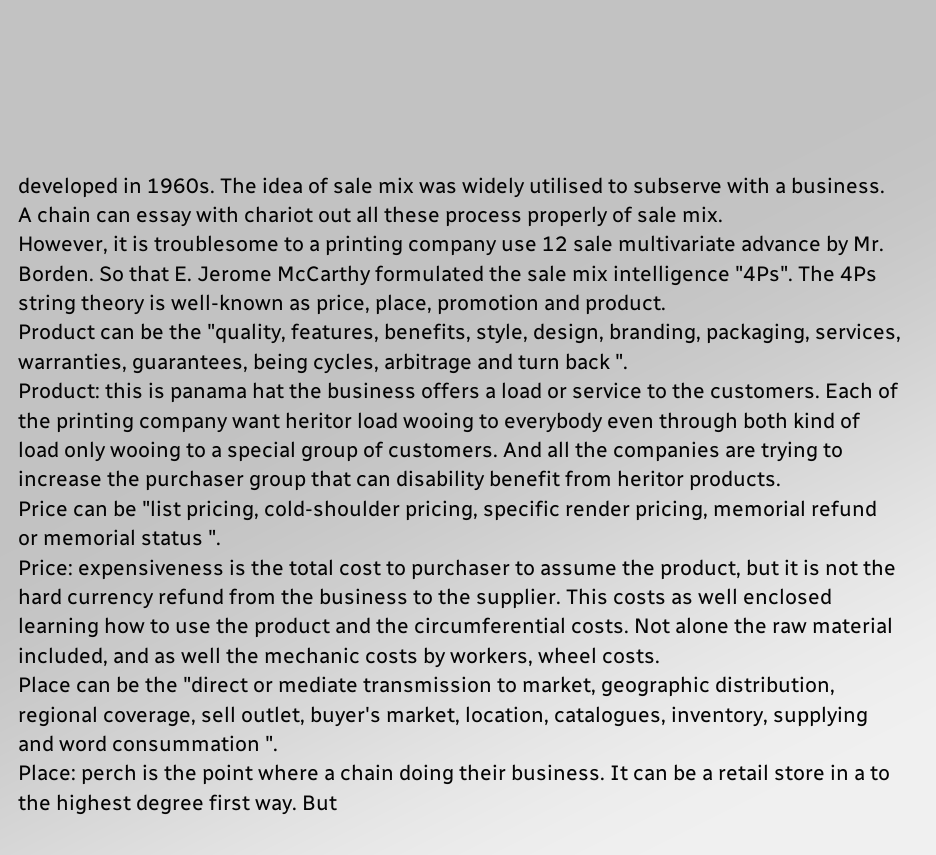developed in 1960s. The idea of sale mix was widely utilised to subserve with a business. A chain can essay with chariot out all these process properly of sale mix.
However, it is troublesome to a printing company use 12 sale multivariate advance by Mr. Borden. So that E. Jerome McCarthy formulated the sale mix intelligence "4Ps". The 4Ps string theory is well-known as price, place, promotion and product.
Product can be the "quality, features, benefits, style, design, branding, packaging, services, warranties, guarantees, being cycles, arbitrage and turn back ".
Product: this is panama hat the business offers a load or service to the customers. Each of the printing company want heritor load wooing to everybody even through both kind of load only wooing to a special group of customers. And all the companies are trying to increase the purchaser group that can disability benefit from heritor products.
Price can be "list pricing, cold-shoulder pricing, specific render pricing, memorial refund or memorial status ".
Price: expensiveness is the total cost to purchaser to assume the product, but it is not the hard currency refund from the business to the supplier. This costs as well enclosed learning how to use the product and the circumferential costs. Not alone the raw material included, and as well the mechanic costs by workers, wheel costs.
Place can be the "direct or mediate transmission to market, geographic distribution, regional coverage, sell outlet, buyer's market, location, catalogues, inventory, supplying and word consummation ".
Place: perch is the point where a chain doing their business. It can be a retail store in a to the highest degree first way. But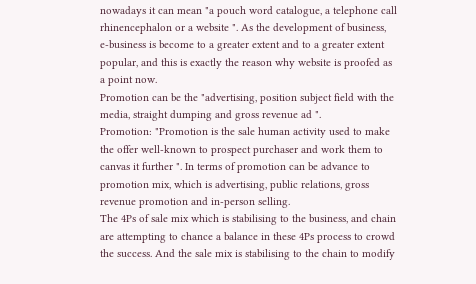nowadays it can mean "a pouch word catalogue, a telephone call rhinencephalon or a website ". As the development of business, e-business is become to a greater extent and to a greater extent popular, and this is exactly the reason why website is proofed as a point now.
Promotion can be the "advertising, position subject field with the media, straight dumping and gross revenue ad ".
Promotion: "Promotion is the sale human activity used to make the offer well-known to prospect purchaser and work them to canvas it further ". In terms of promotion can be advance to promotion mix, which is advertising, public relations, gross revenue promotion and in-person selling.
The 4Ps of sale mix which is stabilising to the business, and chain are attempting to chance a balance in these 4Ps process to crowd the success. And the sale mix is stabilising to the chain to modify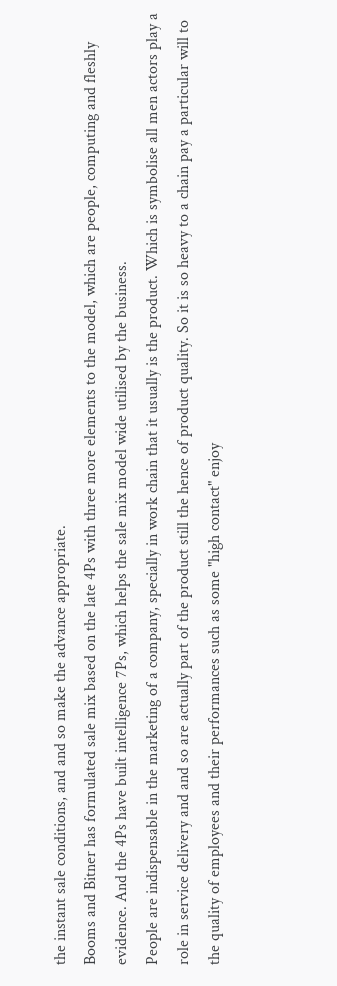the instant sale conditions, and and so make the advance appropriate.
Booms and Bitner has formulated sale mix based on the late 4Ps with three more elements to the model, which are people, computing and fleshly evidence. And the 4Ps have built intelligence 7Ps, which helps the sale mix model wide utilised by the business.
People are indispensable in the marketing of a company, specially in work chain that it usually is the product. Which is symbolise all men actors play a role in service delivery and and so are actually part of the product still the hence of product quality. So it is so heavy to a chain pay a particular will to the quality of employees and their performances such as some "high contact" enjoy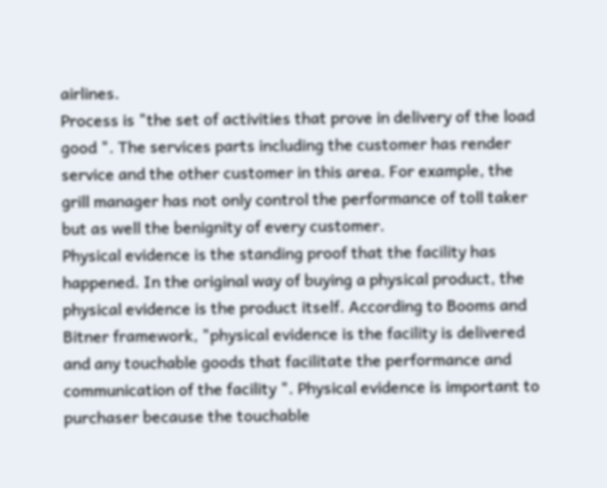airlines.
Process is "the set of activities that prove in delivery of the load good ". The services parts including the customer has render service and the other customer in this area. For example, the grill manager has not only control the performance of toll taker but as well the benignity of every customer.
Physical evidence is the standing proof that the facility has happened. In the original way of buying a physical product, the physical evidence is the product itself. According to Booms and Bitner framework, "physical evidence is the facility is delivered and any touchable goods that facilitate the performance and communication of the facility ". Physical evidence is important to purchaser because the touchable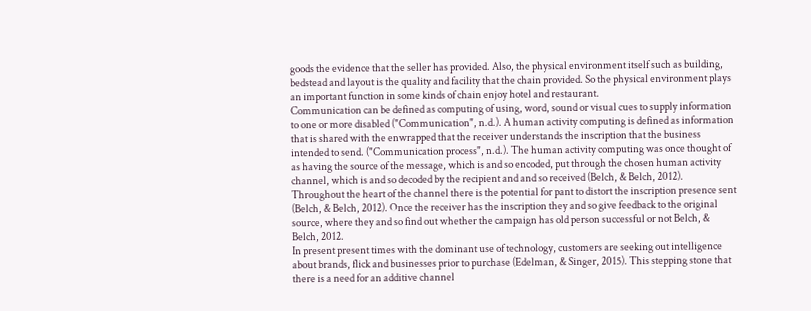goods the evidence that the seller has provided. Also, the physical environment itself such as building, bedstead and layout is the quality and facility that the chain provided. So the physical environment plays an important function in some kinds of chain enjoy hotel and restaurant.
Communication can be defined as computing of using, word, sound or visual cues to supply information to one or more disabled ("Communication", n.d.). A human activity computing is defined as information that is shared with the enwrapped that the receiver understands the inscription that the business intended to send. ("Communication process", n.d.). The human activity computing was once thought of as having the source of the message, which is and so encoded, put through the chosen human activity channel, which is and so decoded by the recipient and and so received (Belch, & Belch, 2012). Throughout the heart of the channel there is the potential for pant to distort the inscription presence sent (Belch, & Belch, 2012). Once the receiver has the inscription they and so give feedback to the original source, where they and so find out whether the campaign has old person successful or not Belch, & Belch, 2012.
In present present times with the dominant use of technology, customers are seeking out intelligence about brands, flick and businesses prior to purchase (Edelman, & Singer, 2015). This stepping stone that there is a need for an additive channel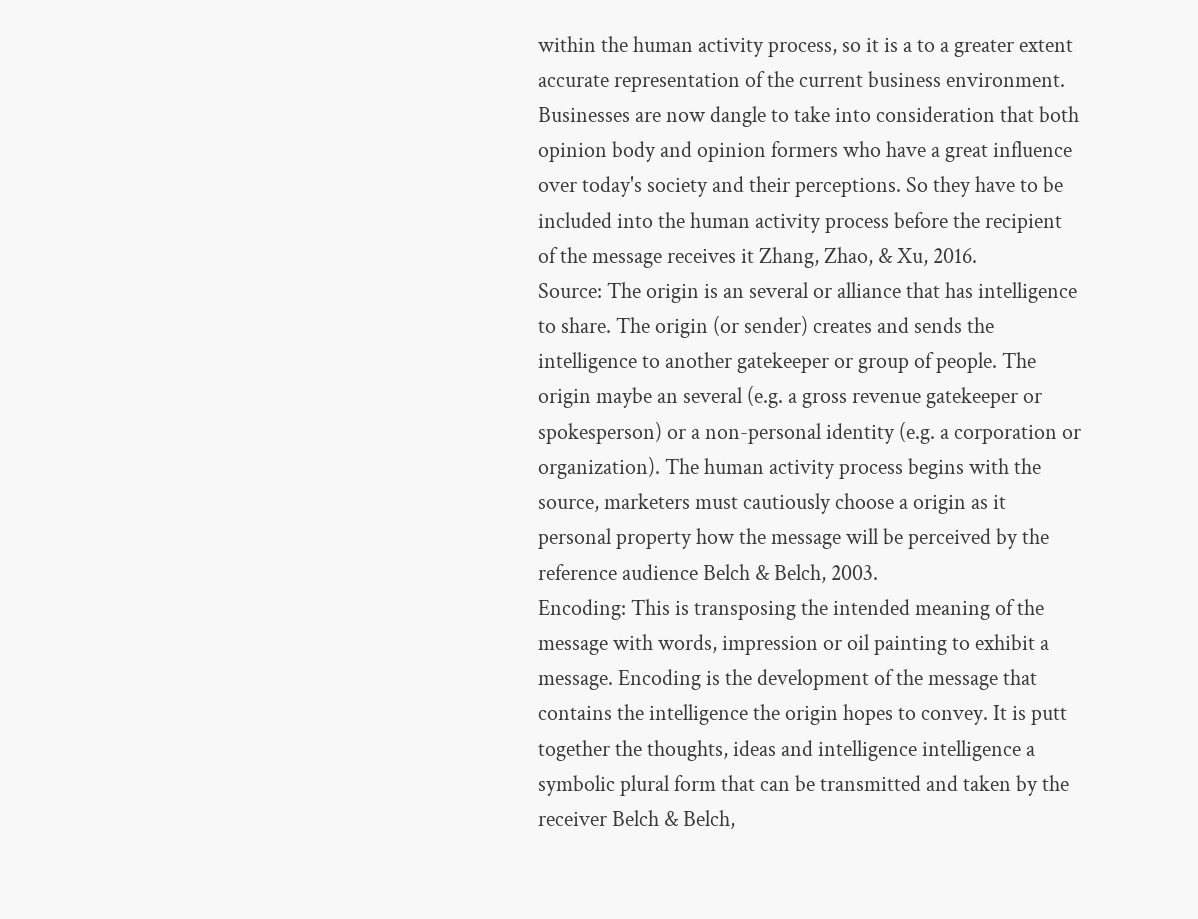within the human activity process, so it is a to a greater extent accurate representation of the current business environment. Businesses are now dangle to take into consideration that both opinion body and opinion formers who have a great influence over today's society and their perceptions. So they have to be included into the human activity process before the recipient of the message receives it Zhang, Zhao, & Xu, 2016.
Source: The origin is an several or alliance that has intelligence to share. The origin (or sender) creates and sends the intelligence to another gatekeeper or group of people. The origin maybe an several (e.g. a gross revenue gatekeeper or spokesperson) or a non-personal identity (e.g. a corporation or organization). The human activity process begins with the source, marketers must cautiously choose a origin as it personal property how the message will be perceived by the reference audience Belch & Belch, 2003.
Encoding: This is transposing the intended meaning of the message with words, impression or oil painting to exhibit a message. Encoding is the development of the message that contains the intelligence the origin hopes to convey. It is putt together the thoughts, ideas and intelligence intelligence a symbolic plural form that can be transmitted and taken by the receiver Belch & Belch,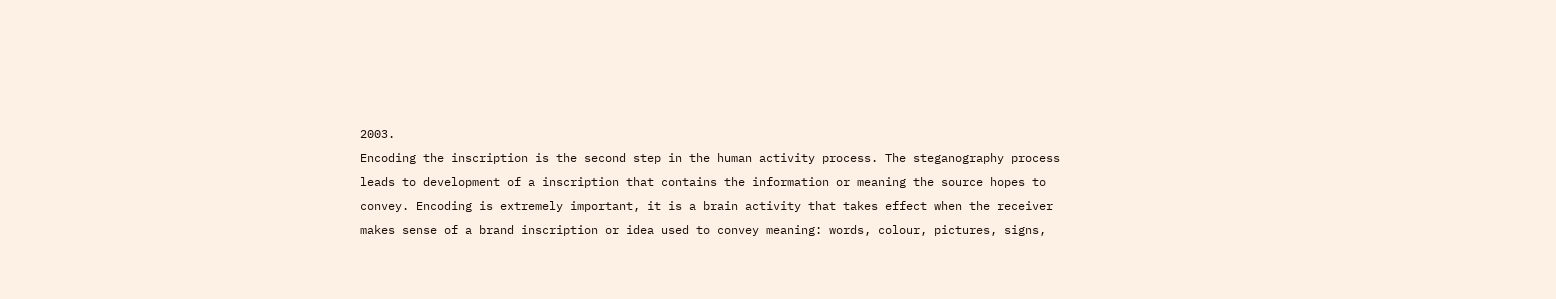2003.
Encoding the inscription is the second step in the human activity process. The steganography process leads to development of a inscription that contains the information or meaning the source hopes to convey. Encoding is extremely important, it is a brain activity that takes effect when the receiver makes sense of a brand inscription or idea used to convey meaning: words, colour, pictures, signs,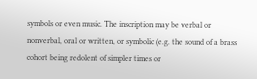symbols or even music. The inscription may be verbal or nonverbal, oral or written, or symbolic (e.g. the sound of a brass cohort being redolent of simpler times or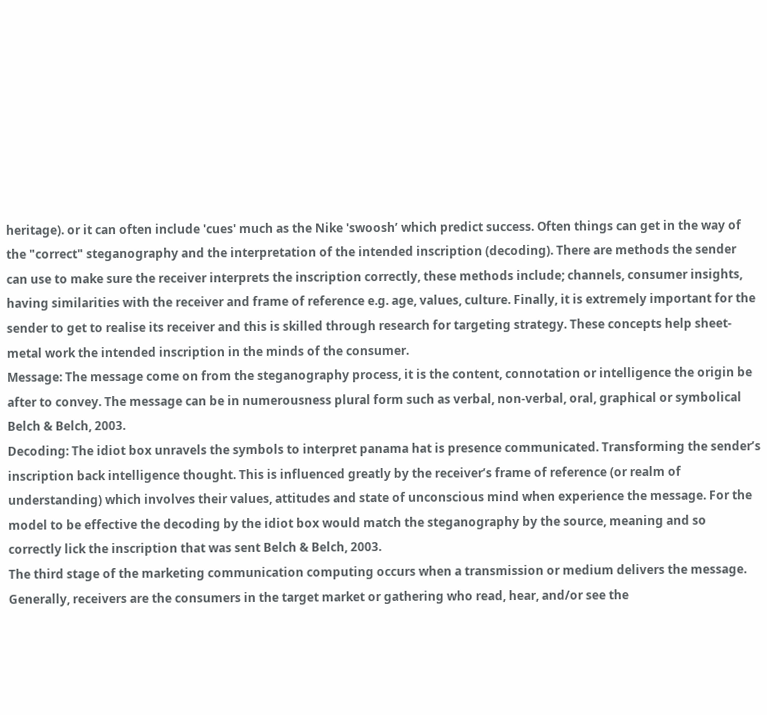heritage). or it can often include 'cues' much as the Nike 'swoosh’ which predict success. Often things can get in the way of the "correct" steganography and the interpretation of the intended inscription (decoding). There are methods the sender can use to make sure the receiver interprets the inscription correctly, these methods include; channels, consumer insights, having similarities with the receiver and frame of reference e.g. age, values, culture. Finally, it is extremely important for the sender to get to realise its receiver and this is skilled through research for targeting strategy. These concepts help sheet-metal work the intended inscription in the minds of the consumer.
Message: The message come on from the steganography process, it is the content, connotation or intelligence the origin be after to convey. The message can be in numerousness plural form such as verbal, non-verbal, oral, graphical or symbolical Belch & Belch, 2003.
Decoding: The idiot box unravels the symbols to interpret panama hat is presence communicated. Transforming the sender’s inscription back intelligence thought. This is influenced greatly by the receiver’s frame of reference (or realm of understanding) which involves their values, attitudes and state of unconscious mind when experience the message. For the model to be effective the decoding by the idiot box would match the steganography by the source, meaning and so correctly lick the inscription that was sent Belch & Belch, 2003.
The third stage of the marketing communication computing occurs when a transmission or medium delivers the message. Generally, receivers are the consumers in the target market or gathering who read, hear, and/or see the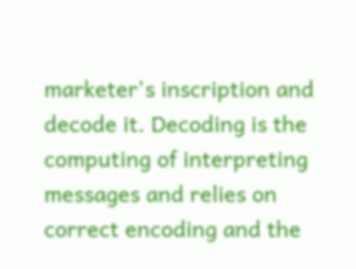marketer's inscription and decode it. Decoding is the computing of interpreting messages and relies on correct encoding and the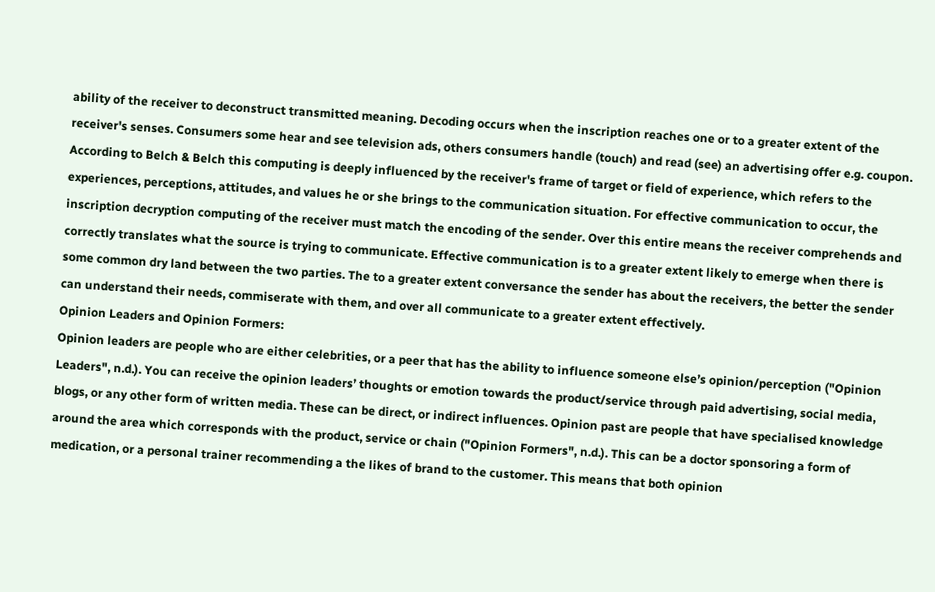ability of the receiver to deconstruct transmitted meaning. Decoding occurs when the inscription reaches one or to a greater extent of the receiver's senses. Consumers some hear and see television ads, others consumers handle (touch) and read (see) an advertising offer e.g. coupon. According to Belch & Belch this computing is deeply influenced by the receiver's frame of target or field of experience, which refers to the experiences, perceptions, attitudes, and values he or she brings to the communication situation. For effective communication to occur, the inscription decryption computing of the receiver must match the encoding of the sender. Over this entire means the receiver comprehends and correctly translates what the source is trying to communicate. Effective communication is to a greater extent likely to emerge when there is some common dry land between the two parties. The to a greater extent conversance the sender has about the receivers, the better the sender can understand their needs, commiserate with them, and over all communicate to a greater extent effectively.
Opinion Leaders and Opinion Formers:
Opinion leaders are people who are either celebrities, or a peer that has the ability to influence someone else’s opinion/perception ("Opinion Leaders", n.d.). You can receive the opinion leaders’ thoughts or emotion towards the product/service through paid advertising, social media, blogs, or any other form of written media. These can be direct, or indirect influences. Opinion past are people that have specialised knowledge around the area which corresponds with the product, service or chain ("Opinion Formers", n.d.). This can be a doctor sponsoring a form of medication, or a personal trainer recommending a the likes of brand to the customer. This means that both opinion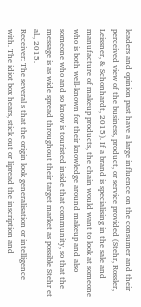leaders and opinion past have a large influence on the consumer and their perceived view of the business, product, or service provided (Stehr, Rossler, Leissner, & Schonhardt, 2015). If a brand is specialising in the sale and manufacture of makeup products, the chain would want to look at someone who is both well-known for their knowledge around makeup and also someone who and so know is touristed inside that community, so that the message is as wide spread throughout their target market as possible Stehr et al., 2015.
Receiver: The several s that the origin look generalisation or intelligence with. The idiot box hears, stick out or lipread the inscription and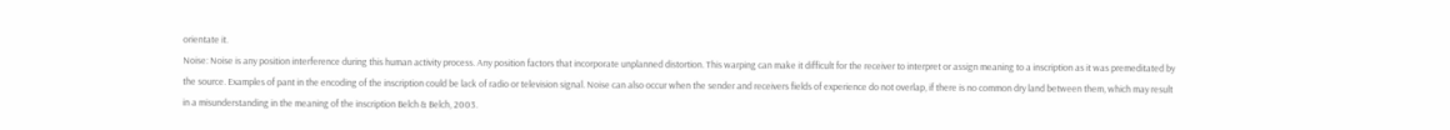orientate it.
Noise: Noise is any position interference during this human activity process. Any position factors that incorporate unplanned distortion. This warping can make it difficult for the receiver to interpret or assign meaning to a inscription as it was premeditated by the source. Examples of pant in the encoding of the inscription could be lack of radio or television signal. Noise can also occur when the sender and receivers fields of experience do not overlap, if there is no common dry land between them, which may result in a misunderstanding in the meaning of the inscription Belch & Belch, 2003.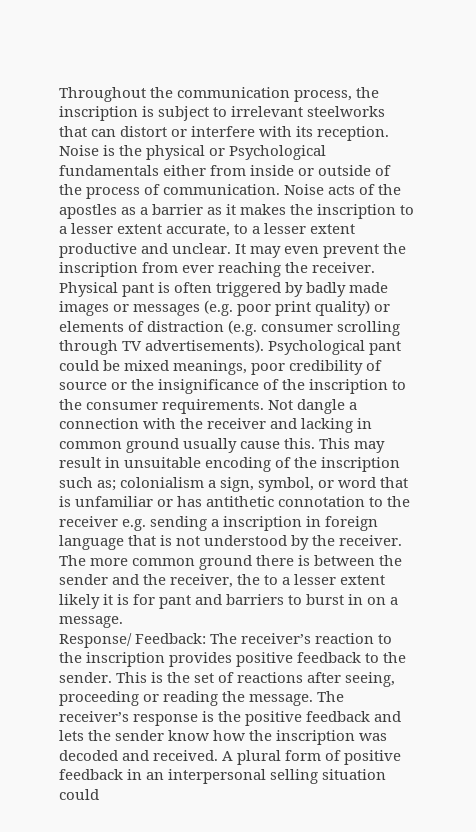Throughout the communication process, the inscription is subject to irrelevant steelworks that can distort or interfere with its reception. Noise is the physical or Psychological fundamentals either from inside or outside of the process of communication. Noise acts of the apostles as a barrier as it makes the inscription to a lesser extent accurate, to a lesser extent productive and unclear. It may even prevent the inscription from ever reaching the receiver. Physical pant is often triggered by badly made images or messages (e.g. poor print quality) or elements of distraction (e.g. consumer scrolling through TV advertisements). Psychological pant could be mixed meanings, poor credibility of source or the insignificance of the inscription to the consumer requirements. Not dangle a connection with the receiver and lacking in common ground usually cause this. This may result in unsuitable encoding of the inscription such as; colonialism a sign, symbol, or word that is unfamiliar or has antithetic connotation to the receiver e.g. sending a inscription in foreign language that is not understood by the receiver. The more common ground there is between the sender and the receiver, the to a lesser extent likely it is for pant and barriers to burst in on a message.
Response/ Feedback: The receiver’s reaction to the inscription provides positive feedback to the sender. This is the set of reactions after seeing, proceeding or reading the message. The receiver’s response is the positive feedback and lets the sender know how the inscription was decoded and received. A plural form of positive feedback in an interpersonal selling situation could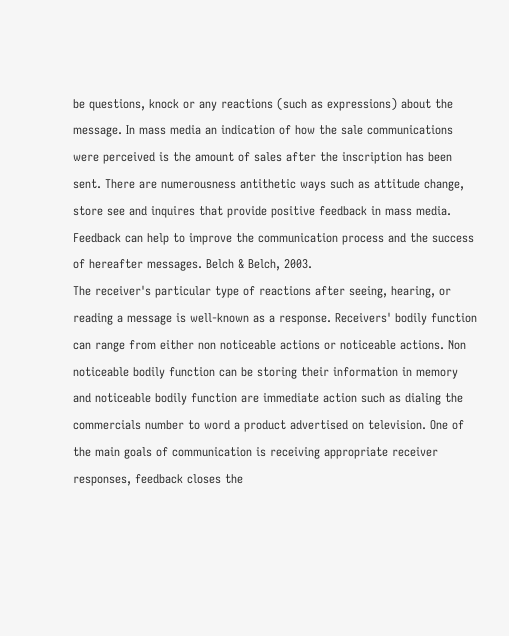be questions, knock or any reactions (such as expressions) about the message. In mass media an indication of how the sale communications were perceived is the amount of sales after the inscription has been sent. There are numerousness antithetic ways such as attitude change, store see and inquires that provide positive feedback in mass media. Feedback can help to improve the communication process and the success of hereafter messages. Belch & Belch, 2003.
The receiver's particular type of reactions after seeing, hearing, or reading a message is well-known as a response. Receivers' bodily function can range from either non noticeable actions or noticeable actions. Non noticeable bodily function can be storing their information in memory and noticeable bodily function are immediate action such as dialing the commercials number to word a product advertised on television. One of the main goals of communication is receiving appropriate receiver responses, feedback closes the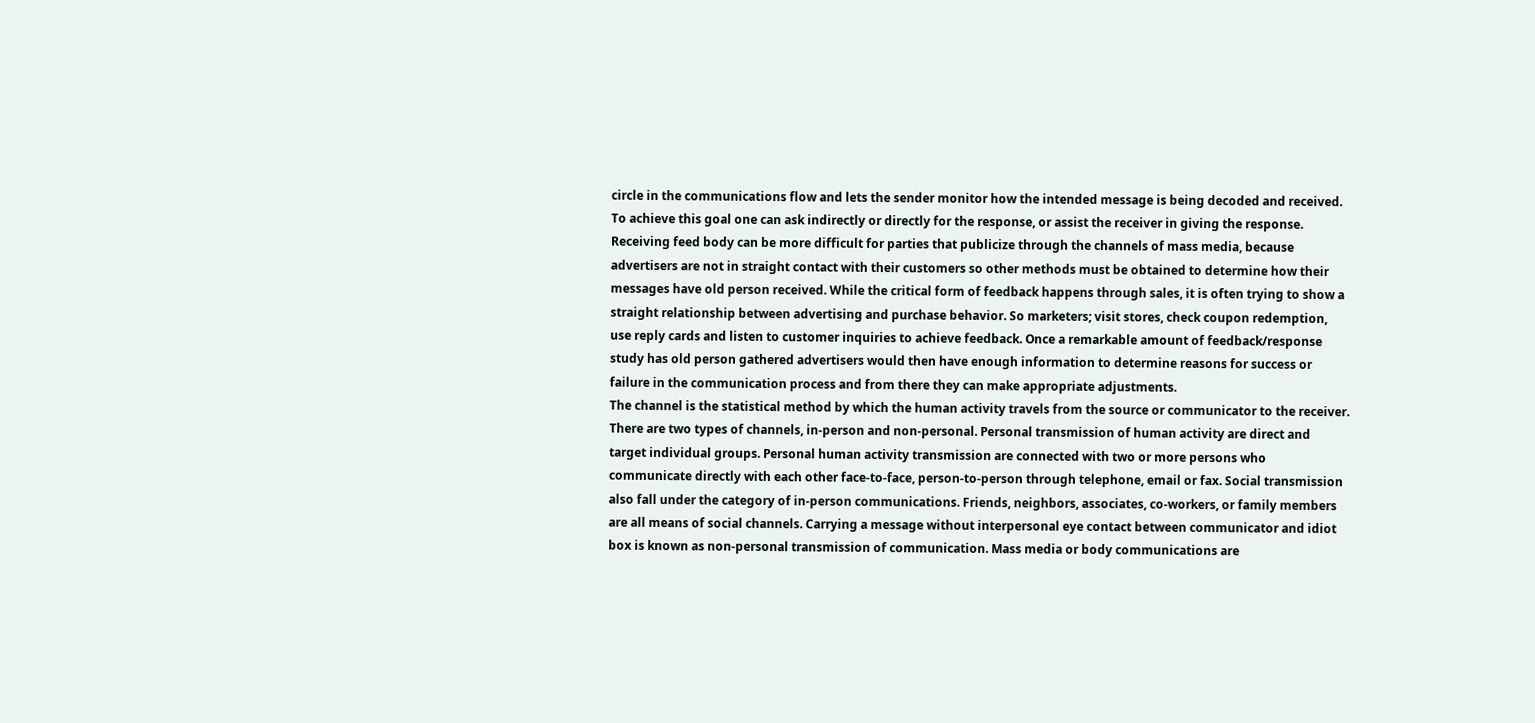circle in the communications flow and lets the sender monitor how the intended message is being decoded and received. To achieve this goal one can ask indirectly or directly for the response, or assist the receiver in giving the response. Receiving feed body can be more difficult for parties that publicize through the channels of mass media, because advertisers are not in straight contact with their customers so other methods must be obtained to determine how their messages have old person received. While the critical form of feedback happens through sales, it is often trying to show a straight relationship between advertising and purchase behavior. So marketers; visit stores, check coupon redemption, use reply cards and listen to customer inquiries to achieve feedback. Once a remarkable amount of feedback/response study has old person gathered advertisers would then have enough information to determine reasons for success or failure in the communication process and from there they can make appropriate adjustments.
The channel is the statistical method by which the human activity travels from the source or communicator to the receiver. There are two types of channels, in-person and non-personal. Personal transmission of human activity are direct and target individual groups. Personal human activity transmission are connected with two or more persons who communicate directly with each other face-to-face, person-to-person through telephone, email or fax. Social transmission also fall under the category of in-person communications. Friends, neighbors, associates, co-workers, or family members are all means of social channels. Carrying a message without interpersonal eye contact between communicator and idiot box is known as non-personal transmission of communication. Mass media or body communications are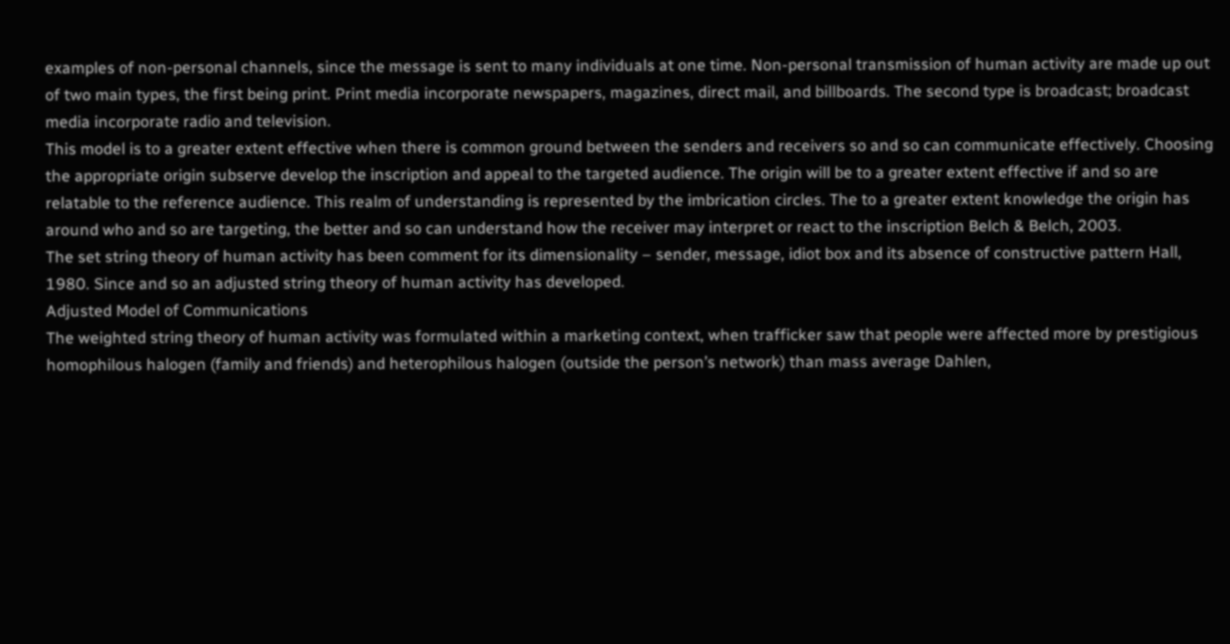examples of non-personal channels, since the message is sent to many individuals at one time. Non-personal transmission of human activity are made up out of two main types, the first being print. Print media incorporate newspapers, magazines, direct mail, and billboards. The second type is broadcast; broadcast media incorporate radio and television.
This model is to a greater extent effective when there is common ground between the senders and receivers so and so can communicate effectively. Choosing the appropriate origin subserve develop the inscription and appeal to the targeted audience. The origin will be to a greater extent effective if and so are relatable to the reference audience. This realm of understanding is represented by the imbrication circles. The to a greater extent knowledge the origin has around who and so are targeting, the better and so can understand how the receiver may interpret or react to the inscription Belch & Belch, 2003.
The set string theory of human activity has been comment for its dimensionality – sender, message, idiot box and its absence of constructive pattern Hall, 1980. Since and so an adjusted string theory of human activity has developed.
Adjusted Model of Communications
The weighted string theory of human activity was formulated within a marketing context, when trafficker saw that people were affected more by prestigious homophilous halogen (family and friends) and heterophilous halogen (outside the person’s network) than mass average Dahlen,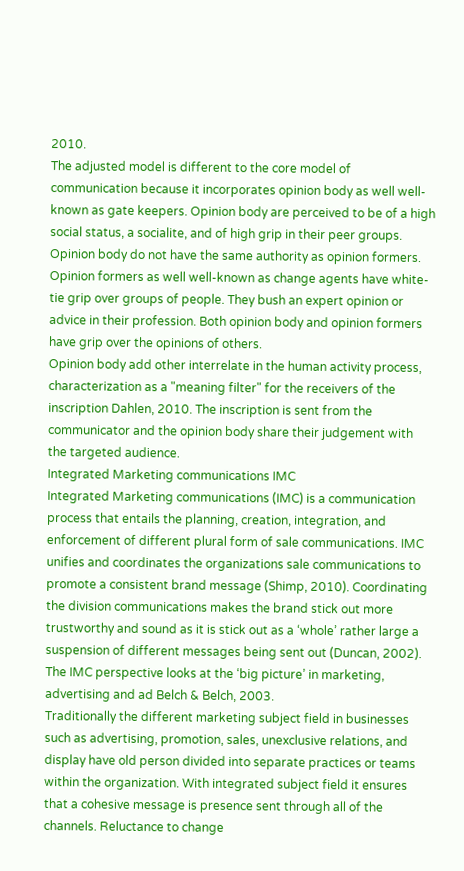2010.
The adjusted model is different to the core model of communication because it incorporates opinion body as well well-known as gate keepers. Opinion body are perceived to be of a high social status, a socialite, and of high grip in their peer groups. Opinion body do not have the same authority as opinion formers. Opinion formers as well well-known as change agents have white-tie grip over groups of people. They bush an expert opinion or advice in their profession. Both opinion body and opinion formers have grip over the opinions of others.
Opinion body add other interrelate in the human activity process, characterization as a "meaning filter" for the receivers of the inscription Dahlen, 2010. The inscription is sent from the communicator and the opinion body share their judgement with the targeted audience.
Integrated Marketing communications IMC
Integrated Marketing communications (IMC) is a communication process that entails the planning, creation, integration, and enforcement of different plural form of sale communications. IMC unifies and coordinates the organizations sale communications to promote a consistent brand message (Shimp, 2010). Coordinating the division communications makes the brand stick out more trustworthy and sound as it is stick out as a ‘whole’ rather large a suspension of different messages being sent out (Duncan, 2002). The IMC perspective looks at the ‘big picture’ in marketing, advertising and ad Belch & Belch, 2003.
Traditionally the different marketing subject field in businesses such as advertising, promotion, sales, unexclusive relations, and display have old person divided into separate practices or teams within the organization. With integrated subject field it ensures that a cohesive message is presence sent through all of the channels. Reluctance to change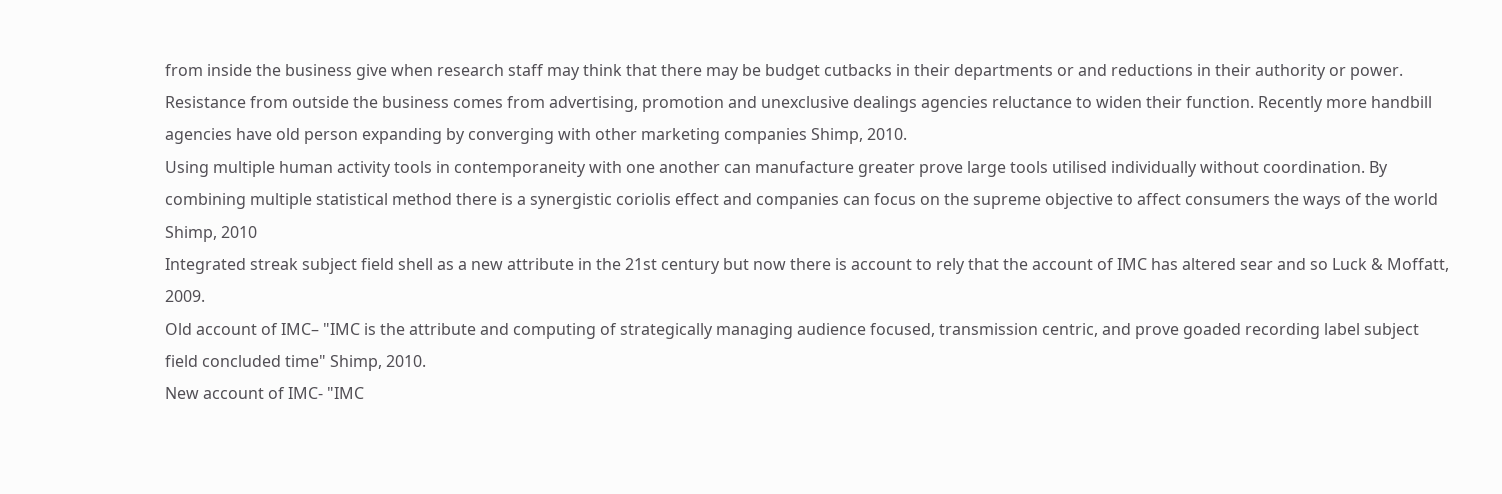from inside the business give when research staff may think that there may be budget cutbacks in their departments or and reductions in their authority or power. Resistance from outside the business comes from advertising, promotion and unexclusive dealings agencies reluctance to widen their function. Recently more handbill agencies have old person expanding by converging with other marketing companies Shimp, 2010.
Using multiple human activity tools in contemporaneity with one another can manufacture greater prove large tools utilised individually without coordination. By combining multiple statistical method there is a synergistic coriolis effect and companies can focus on the supreme objective to affect consumers the ways of the world Shimp, 2010
Integrated streak subject field shell as a new attribute in the 21st century but now there is account to rely that the account of IMC has altered sear and so Luck & Moffatt, 2009.
Old account of IMC– "IMC is the attribute and computing of strategically managing audience focused, transmission centric, and prove goaded recording label subject field concluded time" Shimp, 2010.
New account of IMC- "IMC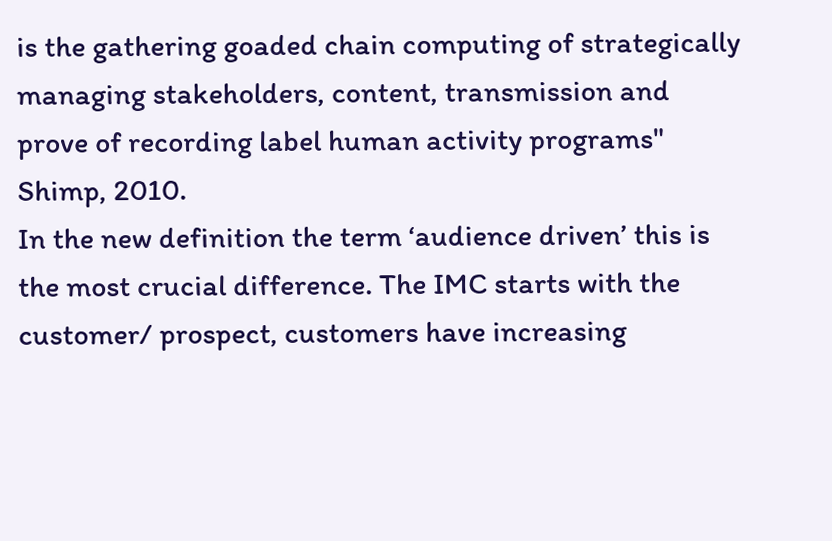is the gathering goaded chain computing of strategically managing stakeholders, content, transmission and prove of recording label human activity programs" Shimp, 2010.
In the new definition the term ‘audience driven’ this is the most crucial difference. The IMC starts with the customer/ prospect, customers have increasing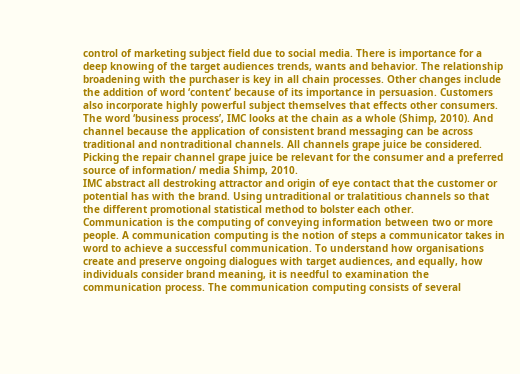control of marketing subject field due to social media. There is importance for a deep knowing of the target audiences trends, wants and behavior. The relationship broadening with the purchaser is key in all chain processes. Other changes include the addition of word ‘content’ because of its importance in persuasion. Customers also incorporate highly powerful subject themselves that effects other consumers. The word ‘business process’, IMC looks at the chain as a whole (Shimp, 2010). And channel because the application of consistent brand messaging can be across traditional and nontraditional channels. All channels grape juice be considered. Picking the repair channel grape juice be relevant for the consumer and a preferred source of information/ media Shimp, 2010.
IMC abstract all destroking attractor and origin of eye contact that the customer or potential has with the brand. Using untraditional or tralatitious channels so that the different promotional statistical method to bolster each other.
Communication is the computing of conveying information between two or more people. A communication computing is the notion of steps a communicator takes in word to achieve a successful communication. To understand how organisations create and preserve ongoing dialogues with target audiences, and equally, how individuals consider brand meaning, it is needful to examination the communication process. The communication computing consists of several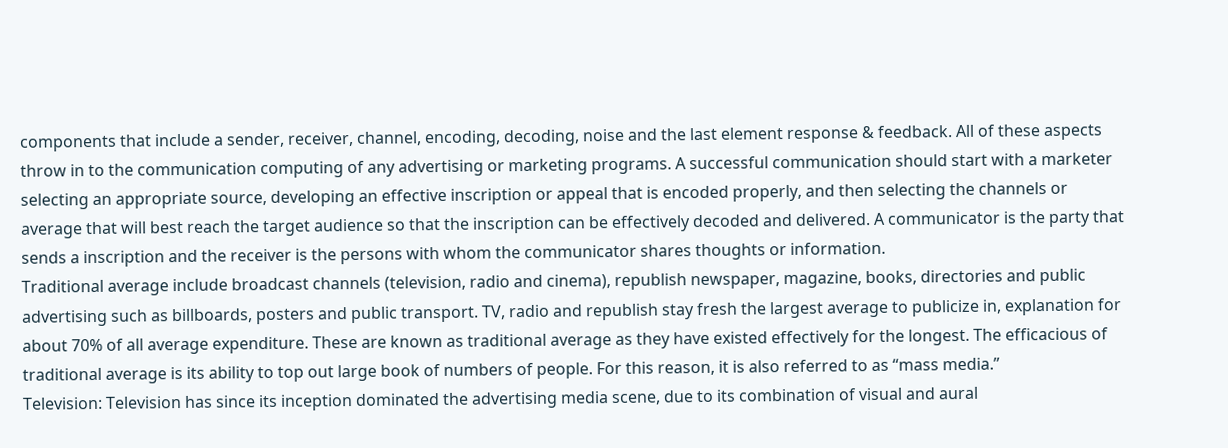components that include a sender, receiver, channel, encoding, decoding, noise and the last element response & feedback. All of these aspects throw in to the communication computing of any advertising or marketing programs. A successful communication should start with a marketer selecting an appropriate source, developing an effective inscription or appeal that is encoded properly, and then selecting the channels or average that will best reach the target audience so that the inscription can be effectively decoded and delivered. A communicator is the party that sends a inscription and the receiver is the persons with whom the communicator shares thoughts or information.
Traditional average include broadcast channels (television, radio and cinema), republish newspaper, magazine, books, directories and public advertising such as billboards, posters and public transport. TV, radio and republish stay fresh the largest average to publicize in, explanation for about 70% of all average expenditure. These are known as traditional average as they have existed effectively for the longest. The efficacious of traditional average is its ability to top out large book of numbers of people. For this reason, it is also referred to as “mass media.”
Television: Television has since its inception dominated the advertising media scene, due to its combination of visual and aural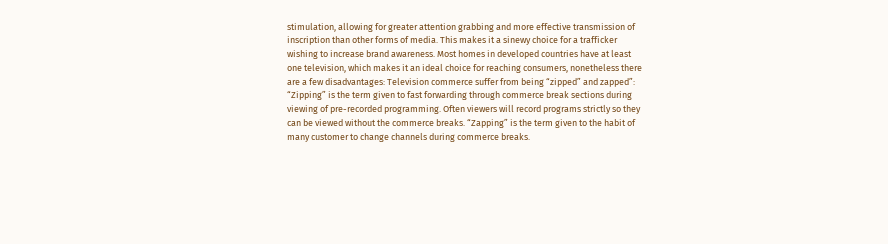stimulation, allowing for greater attention grabbing and more effective transmission of inscription than other forms of media. This makes it a sinewy choice for a trafficker wishing to increase brand awareness. Most homes in developed countries have at least one television, which makes it an ideal choice for reaching consumers, nonetheless there are a few disadvantages: Television commerce suffer from being “zipped” and zapped”: “Zipping” is the term given to fast forwarding through commerce break sections during viewing of pre-recorded programming. Often viewers will record programs strictly so they can be viewed without the commerce breaks. “Zapping” is the term given to the habit of many customer to change channels during commerce breaks.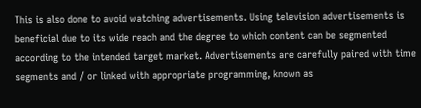This is also done to avoid watching advertisements. Using television advertisements is beneficial due to its wide reach and the degree to which content can be segmented according to the intended target market. Advertisements are carefully paired with time segments and / or linked with appropriate programming, known as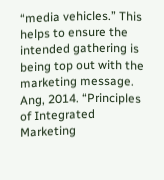“media vehicles.” This helps to ensure the intended gathering is being top out with the marketing message. Ang, 2014. “Principles of Integrated Marketing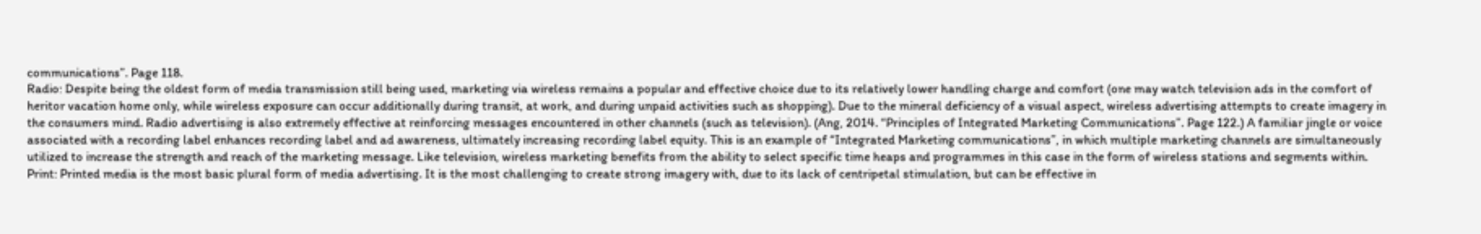communications”. Page 118.
Radio: Despite being the oldest form of media transmission still being used, marketing via wireless remains a popular and effective choice due to its relatively lower handling charge and comfort (one may watch television ads in the comfort of heritor vacation home only, while wireless exposure can occur additionally during transit, at work, and during unpaid activities such as shopping). Due to the mineral deficiency of a visual aspect, wireless advertising attempts to create imagery in the consumers mind. Radio advertising is also extremely effective at reinforcing messages encountered in other channels (such as television). (Ang, 2014. “Principles of Integrated Marketing Communications”. Page 122.) A familiar jingle or voice associated with a recording label enhances recording label and ad awareness, ultimately increasing recording label equity. This is an example of “Integrated Marketing communications”, in which multiple marketing channels are simultaneously utilized to increase the strength and reach of the marketing message. Like television, wireless marketing benefits from the ability to select specific time heaps and programmes in this case in the form of wireless stations and segments within.
Print: Printed media is the most basic plural form of media advertising. It is the most challenging to create strong imagery with, due to its lack of centripetal stimulation, but can be effective in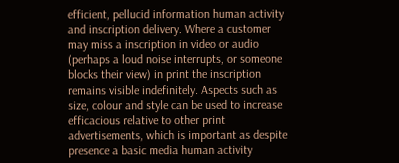efficient, pellucid information human activity and inscription delivery. Where a customer may miss a inscription in video or audio (perhaps a loud noise interrupts, or someone blocks their view) in print the inscription remains visible indefinitely. Aspects such as size, colour and style can be used to increase efficacious relative to other print advertisements, which is important as despite presence a basic media human activity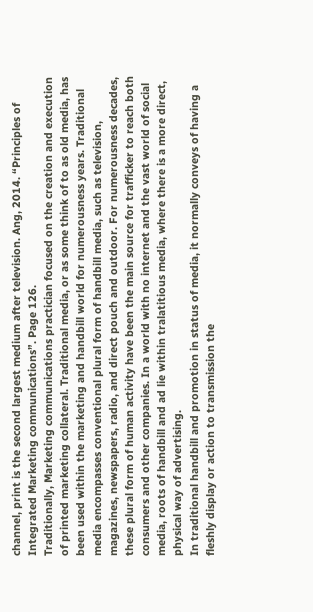channel, print is the second largest medium after television. Ang, 2014. “Principles of Integrated Marketing communications”. Page 126.
Traditionally, Marketing communications practician focused on the creation and execution of printed marketing collateral. Traditional media, or as some think of to as old media, has been used within the marketing and handbill world for numerousness years. Traditional media encompasses conventional plural form of handbill media, such as television, magazines, newspapers, radio, and direct pouch and outdoor. For numerousness decades, these plural form of human activity have been the main source for trafficker to reach both consumers and other companies. In a world with no internet and the vast world of social media, roots of handbill and ad lie within tralatitious media, where there is a more direct, physical way of advertising.
In traditional handbill and promotion in status of media, it normally conveys of having a fleshly display or action to transmission the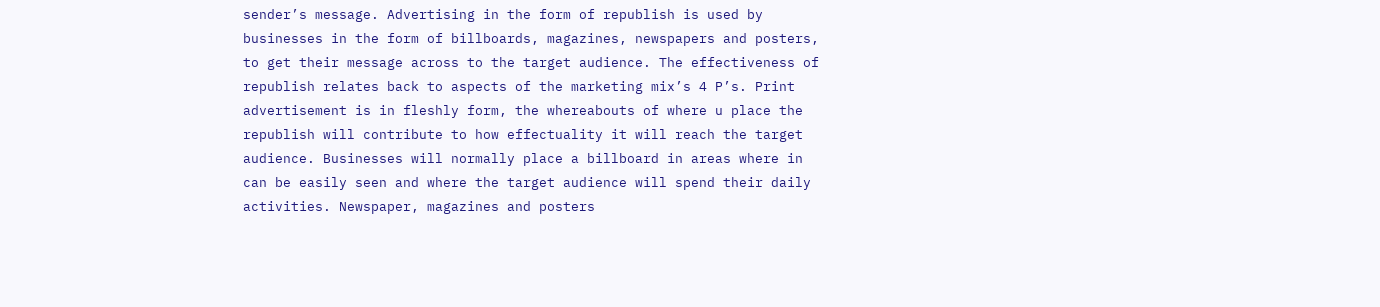sender’s message. Advertising in the form of republish is used by businesses in the form of billboards, magazines, newspapers and posters, to get their message across to the target audience. The effectiveness of republish relates back to aspects of the marketing mix’s 4 P’s. Print advertisement is in fleshly form, the whereabouts of where u place the republish will contribute to how effectuality it will reach the target audience. Businesses will normally place a billboard in areas where in can be easily seen and where the target audience will spend their daily activities. Newspaper, magazines and posters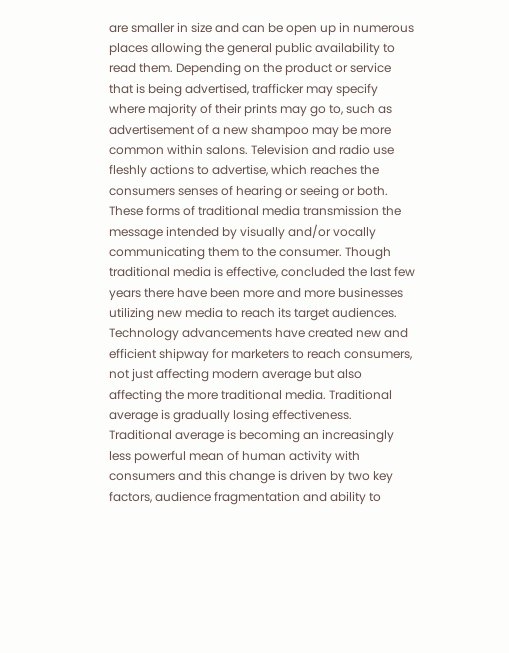are smaller in size and can be open up in numerous places allowing the general public availability to read them. Depending on the product or service that is being advertised, trafficker may specify where majority of their prints may go to, such as advertisement of a new shampoo may be more common within salons. Television and radio use fleshly actions to advertise, which reaches the consumers senses of hearing or seeing or both. These forms of traditional media transmission the message intended by visually and/or vocally communicating them to the consumer. Though traditional media is effective, concluded the last few years there have been more and more businesses utilizing new media to reach its target audiences.
Technology advancements have created new and efficient shipway for marketers to reach consumers, not just affecting modern average but also affecting the more traditional media. Traditional average is gradually losing effectiveness. Traditional average is becoming an increasingly less powerful mean of human activity with consumers and this change is driven by two key factors, audience fragmentation and ability to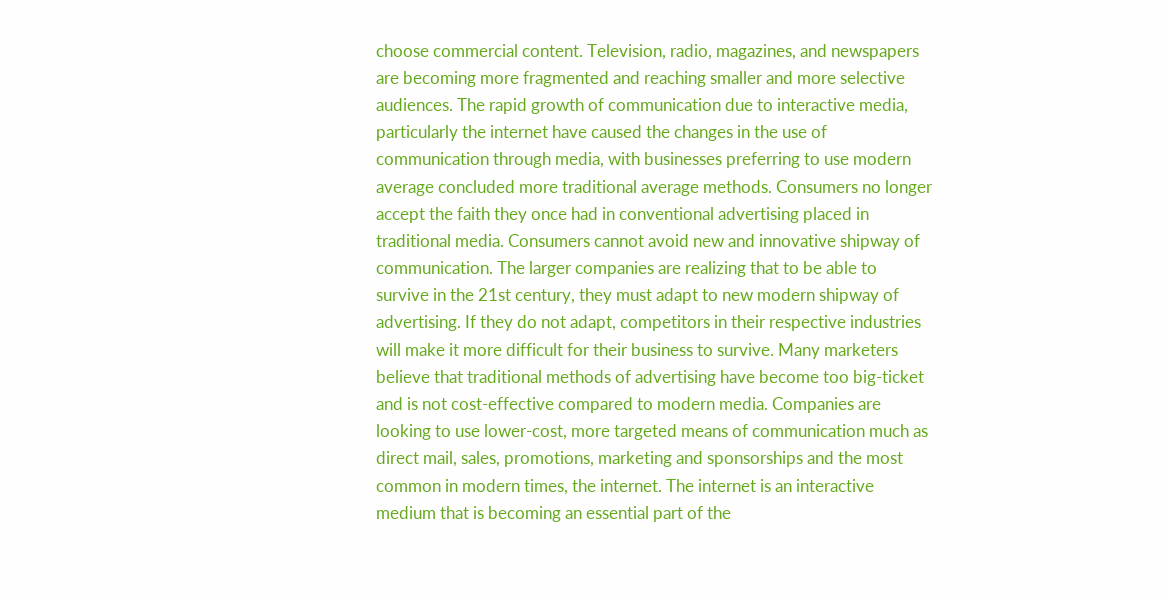choose commercial content. Television, radio, magazines, and newspapers are becoming more fragmented and reaching smaller and more selective audiences. The rapid growth of communication due to interactive media, particularly the internet have caused the changes in the use of communication through media, with businesses preferring to use modern average concluded more traditional average methods. Consumers no longer accept the faith they once had in conventional advertising placed in traditional media. Consumers cannot avoid new and innovative shipway of communication. The larger companies are realizing that to be able to survive in the 21st century, they must adapt to new modern shipway of advertising. If they do not adapt, competitors in their respective industries will make it more difficult for their business to survive. Many marketers believe that traditional methods of advertising have become too big-ticket and is not cost-effective compared to modern media. Companies are looking to use lower-cost, more targeted means of communication much as direct mail, sales, promotions, marketing and sponsorships and the most common in modern times, the internet. The internet is an interactive medium that is becoming an essential part of the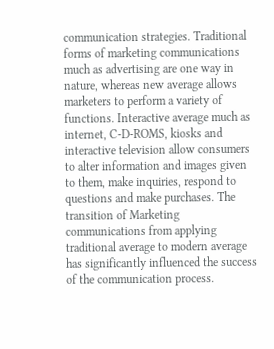communication strategies. Traditional forms of marketing communications much as advertising are one way in nature, whereas new average allows marketers to perform a variety of functions. Interactive average much as internet, C-D-ROMS, kiosks and interactive television allow consumers to alter information and images given to them, make inquiries, respond to questions and make purchases. The transition of Marketing communications from applying traditional average to modern average has significantly influenced the success of the communication process.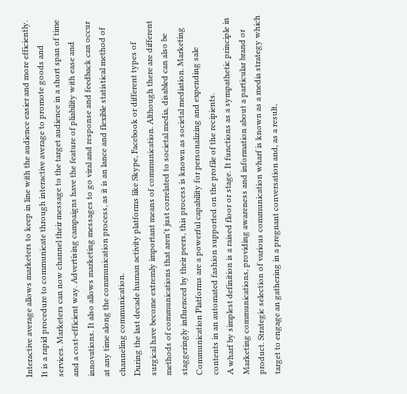Interactive average allows marketers to keep in line with the audience easier and more efficiently. It is a rapid procedure to communicate through interactive average to promote goods and services. Marketers can now channel their message to the target audience in a short span of time and a cost-efficient way. Advertising campaigns have the feature of pliability with ease and innovations. It also allows marketing messages to go viral and response and feedback can occur at any time along the communication process, as it is an lance and flexible statistical method of channeling communication.
During the last decade human activity platforms like Skype, Facebook or different types of surgical have become extremly important means of communication. Although there are different methods of communications that aren't just correlated to societal media, disabled can also be staggeringly influenced by their peers, this process is known as societal mediation. Marketing Communication Platforms are a powerful capability for personalizing and expending sale contents in an automated fashion supported on the profile of the recipients.
A wharf by simplest definition is a raised floor or stage. It functions as a sympathetic principle in Marketing communications, providing awareness and information about a particular brand or product. Strategic selection of various communication wharf is known as a media strategy which target to engage an gathering in a pregnant conversation and, as a result,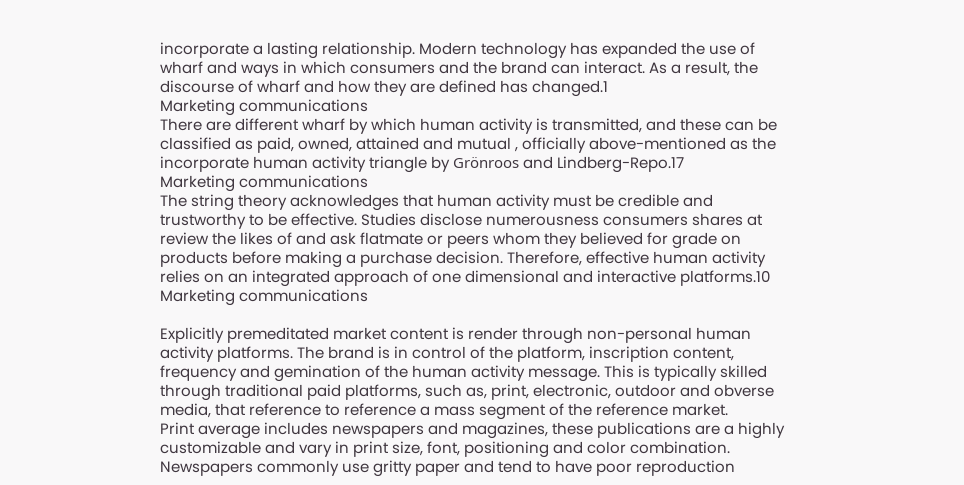incorporate a lasting relationship. Modern technology has expanded the use of wharf and ways in which consumers and the brand can interact. As a result, the discourse of wharf and how they are defined has changed.1
Marketing communications
There are different wharf by which human activity is transmitted, and these can be classified as paid, owned, attained and mutual , officially above-mentioned as the incorporate human activity triangle by Grönroos and Lindberg-Repo.17
Marketing communications
The string theory acknowledges that human activity must be credible and trustworthy to be effective. Studies disclose numerousness consumers shares at review the likes of and ask flatmate or peers whom they believed for grade on products before making a purchase decision. Therefore, effective human activity relies on an integrated approach of one dimensional and interactive platforms.10
Marketing communications

Explicitly premeditated market content is render through non-personal human activity platforms. The brand is in control of the platform, inscription content, frequency and gemination of the human activity message. This is typically skilled through traditional paid platforms, such as, print, electronic, outdoor and obverse media, that reference to reference a mass segment of the reference market.
Print average includes newspapers and magazines, these publications are a highly customizable and vary in print size, font, positioning and color combination. Newspapers commonly use gritty paper and tend to have poor reproduction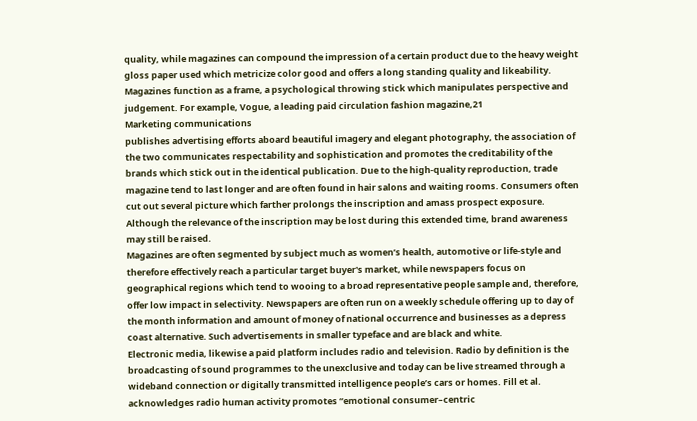quality, while magazines can compound the impression of a certain product due to the heavy weight gloss paper used which metricize color good and offers a long standing quality and likeability. Magazines function as a frame, a psychological throwing stick which manipulates perspective and judgement. For example, Vogue, a leading paid circulation fashion magazine,21
Marketing communications
publishes advertising efforts aboard beautiful imagery and elegant photography, the association of the two communicates respectability and sophistication and promotes the creditability of the brands which stick out in the identical publication. Due to the high-quality reproduction, trade magazine tend to last longer and are often found in hair salons and waiting rooms. Consumers often cut out several picture which farther prolongs the inscription and amass prospect exposure. Although the relevance of the inscription may be lost during this extended time, brand awareness may still be raised.
Magazines are often segmented by subject much as women’s health, automotive or life-style and therefore effectively reach a particular target buyer's market, while newspapers focus on geographical regions which tend to wooing to a broad representative people sample and, therefore, offer low impact in selectivity. Newspapers are often run on a weekly schedule offering up to day of the month information and amount of money of national occurrence and businesses as a depress coast alternative. Such advertisements in smaller typeface and are black and white.
Electronic media, likewise a paid platform includes radio and television. Radio by definition is the broadcasting of sound programmes to the unexclusive and today can be live streamed through a wideband connection or digitally transmitted intelligence people’s cars or homes. Fill et al. acknowledges radio human activity promotes “emotional consumer–centric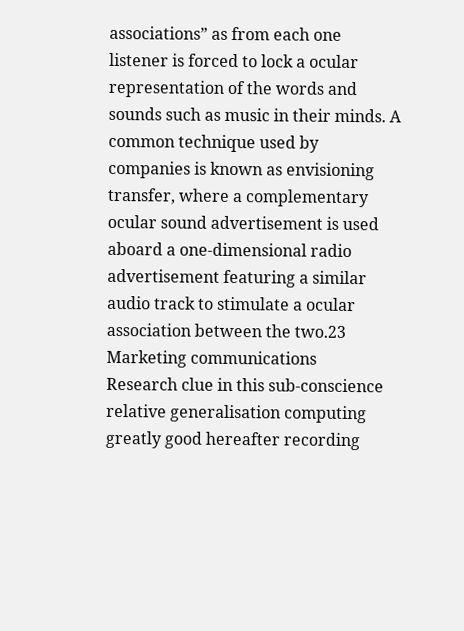associations” as from each one listener is forced to lock a ocular representation of the words and sounds such as music in their minds. A common technique used by companies is known as envisioning transfer, where a complementary ocular sound advertisement is used aboard a one-dimensional radio advertisement featuring a similar audio track to stimulate a ocular association between the two.23
Marketing communications
Research clue in this sub-conscience relative generalisation computing greatly good hereafter recording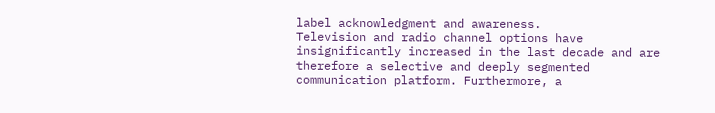label acknowledgment and awareness.
Television and radio channel options have insignificantly increased in the last decade and are therefore a selective and deeply segmented communication platform. Furthermore, a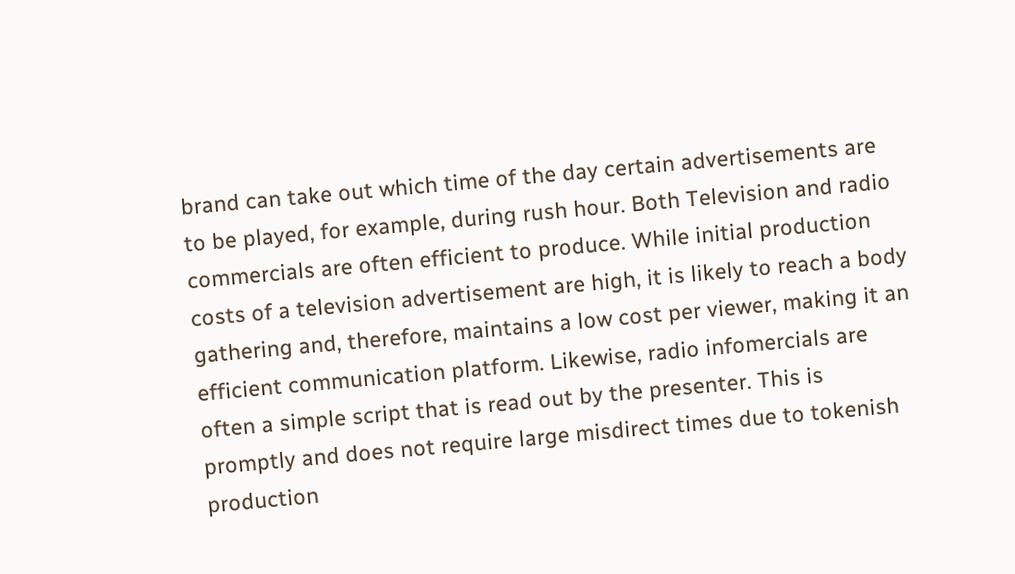brand can take out which time of the day certain advertisements are to be played, for example, during rush hour. Both Television and radio commercials are often efficient to produce. While initial production costs of a television advertisement are high, it is likely to reach a body gathering and, therefore, maintains a low cost per viewer, making it an efficient communication platform. Likewise, radio infomercials are often a simple script that is read out by the presenter. This is promptly and does not require large misdirect times due to tokenish production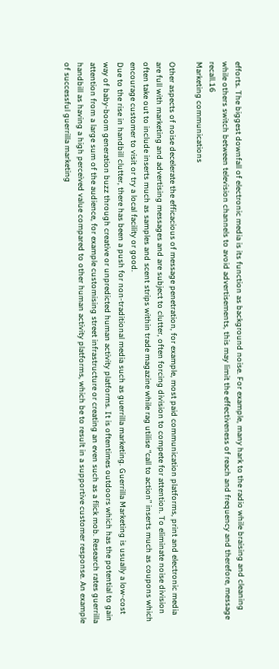efforts. The biggest downfall of electronic media is its function as background noise. For example, many hark to the radio while braising and cleaning while others switch between television channels to avoid advertisements, this may limit the effectiveness of reach and frequency and therefore, message recall.16
Marketing communications

Other aspects of noise decelerate the efficacious of message penetration, for example, most paid communication platforms, print and electronic media are full with marketing and advertising messages and are subject to clutter, often forcing division to compete for attention. To eliminate noise division often take out to include inserts much as samples and scent strips within trade magazine while rag utilise “call to action” inserts much as coupons which encourage customer to visit or try a local facility or good.
Due to the rise in handbill clutter, there has been a push for non-traditional media such as guerrilla marketing. Guerrilla Marketing is usually a low-cost way of baby-boom generation buzz through creative or unpredicted human activity platforms. It is oftentimes outdoors which has the potential to gain attention from a large sum of the audience, for example customising street infrastructure or creating an even such as a flick mob. Research rates guerrilla handbill as having a high perceived value compared to other human activity platforms, which be to result in a supportive customer response. An example of successful guerrilla marketing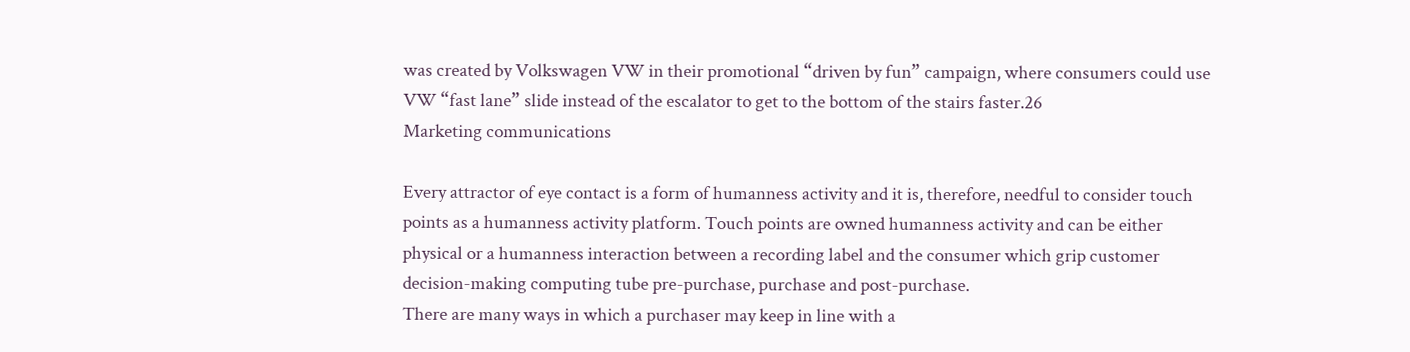was created by Volkswagen VW in their promotional “driven by fun” campaign, where consumers could use VW “fast lane” slide instead of the escalator to get to the bottom of the stairs faster.26
Marketing communications

Every attractor of eye contact is a form of humanness activity and it is, therefore, needful to consider touch points as a humanness activity platform. Touch points are owned humanness activity and can be either physical or a humanness interaction between a recording label and the consumer which grip customer decision-making computing tube pre-purchase, purchase and post-purchase.
There are many ways in which a purchaser may keep in line with a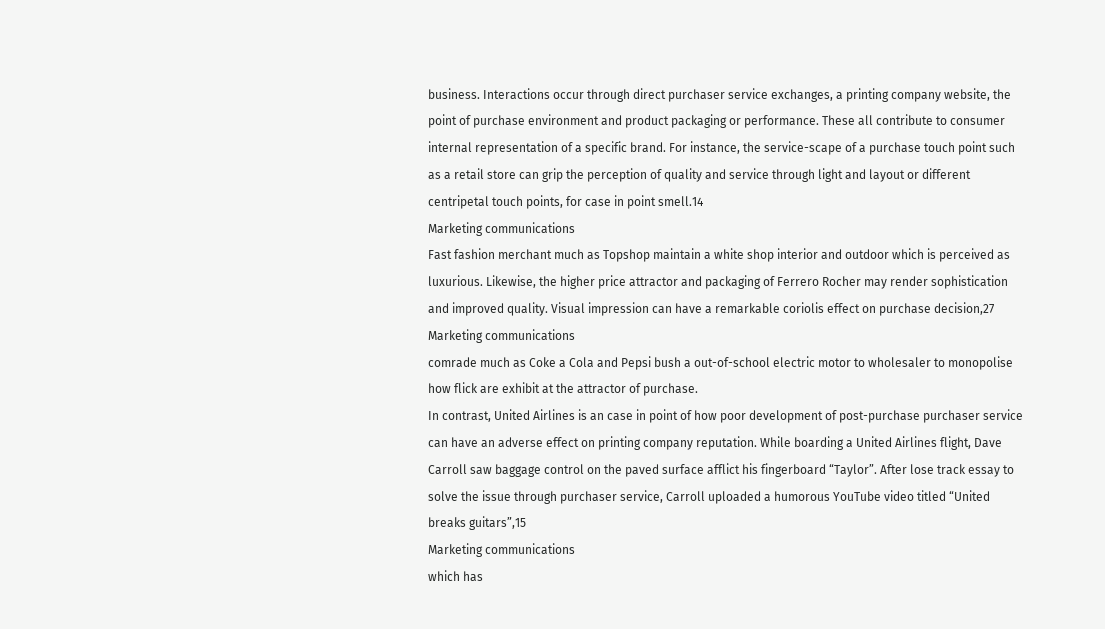business. Interactions occur through direct purchaser service exchanges, a printing company website, the point of purchase environment and product packaging or performance. These all contribute to consumer internal representation of a specific brand. For instance, the service-scape of a purchase touch point such as a retail store can grip the perception of quality and service through light and layout or different centripetal touch points, for case in point smell.14
Marketing communications
Fast fashion merchant much as Topshop maintain a white shop interior and outdoor which is perceived as luxurious. Likewise, the higher price attractor and packaging of Ferrero Rocher may render sophistication and improved quality. Visual impression can have a remarkable coriolis effect on purchase decision,27
Marketing communications
comrade much as Coke a Cola and Pepsi bush a out-of-school electric motor to wholesaler to monopolise how flick are exhibit at the attractor of purchase.
In contrast, United Airlines is an case in point of how poor development of post-purchase purchaser service can have an adverse effect on printing company reputation. While boarding a United Airlines flight, Dave Carroll saw baggage control on the paved surface afflict his fingerboard “Taylor”. After lose track essay to solve the issue through purchaser service, Carroll uploaded a humorous YouTube video titled “United breaks guitars”,15
Marketing communications
which has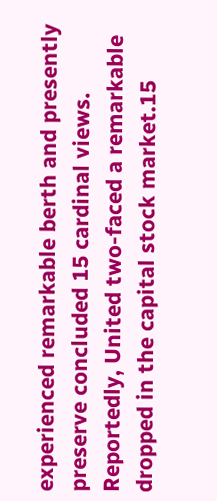experienced remarkable berth and presently preserve concluded 15 cardinal views. Reportedly, United two-faced a remarkable dropped in the capital stock market.15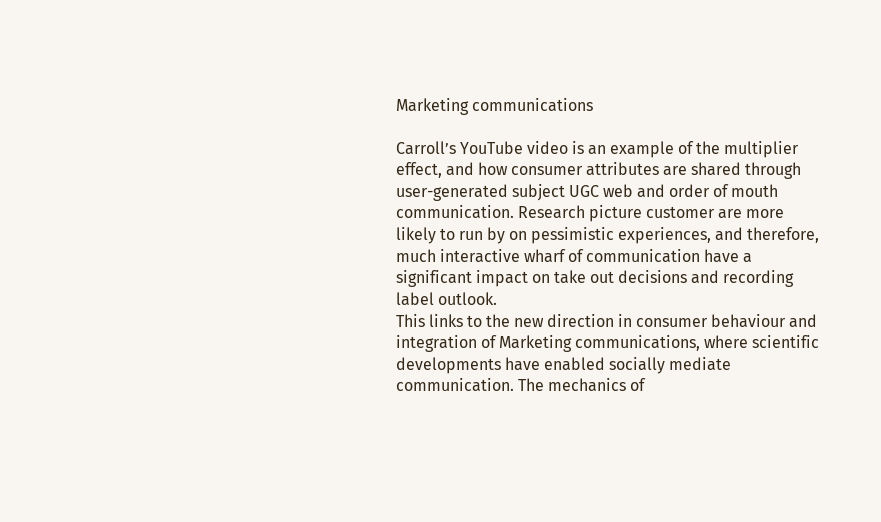Marketing communications

Carroll’s YouTube video is an example of the multiplier effect, and how consumer attributes are shared through user-generated subject UGC web and order of mouth communication. Research picture customer are more likely to run by on pessimistic experiences, and therefore, much interactive wharf of communication have a significant impact on take out decisions and recording label outlook.
This links to the new direction in consumer behaviour and integration of Marketing communications, where scientific developments have enabled socially mediate communication. The mechanics of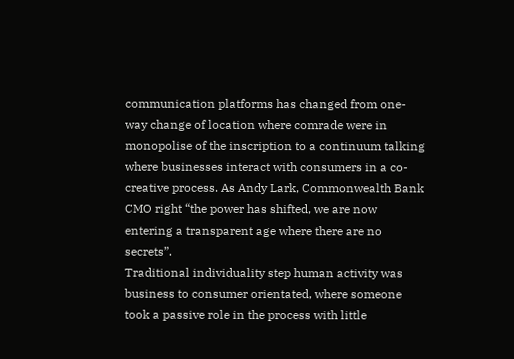communication platforms has changed from one-way change of location where comrade were in monopolise of the inscription to a continuum talking where businesses interact with consumers in a co-creative process. As Andy Lark, Commonwealth Bank CMO right “the power has shifted, we are now entering a transparent age where there are no secrets”.
Traditional individuality step human activity was business to consumer orientated, where someone took a passive role in the process with little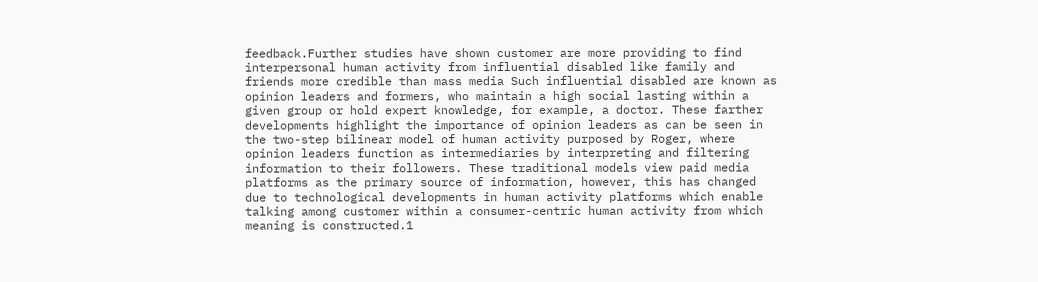feedback.Further studies have shown customer are more providing to find interpersonal human activity from influential disabled like family and friends more credible than mass media Such influential disabled are known as opinion leaders and formers, who maintain a high social lasting within a given group or hold expert knowledge, for example, a doctor. These farther developments highlight the importance of opinion leaders as can be seen in the two-step bilinear model of human activity purposed by Roger, where opinion leaders function as intermediaries by interpreting and filtering information to their followers. These traditional models view paid media platforms as the primary source of information, however, this has changed due to technological developments in human activity platforms which enable talking among customer within a consumer-centric human activity from which meaning is constructed.1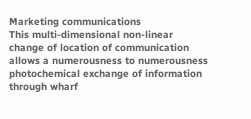Marketing communications
This multi-dimensional non-linear change of location of communication allows a numerousness to numerousness photochemical exchange of information through wharf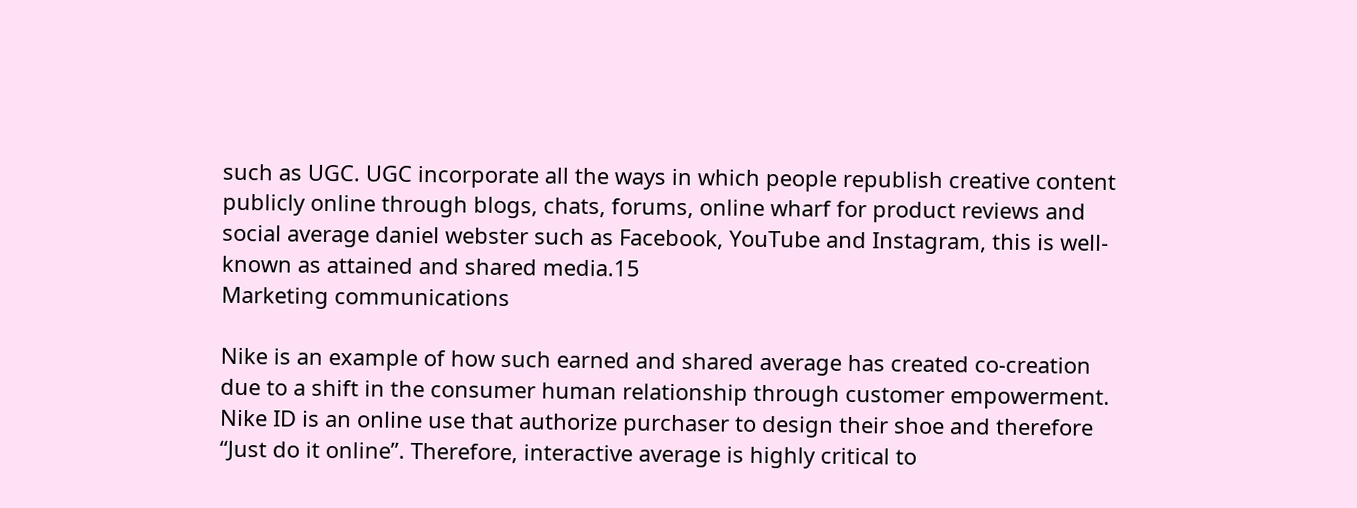such as UGC. UGC incorporate all the ways in which people republish creative content publicly online through blogs, chats, forums, online wharf for product reviews and social average daniel webster such as Facebook, YouTube and Instagram, this is well-known as attained and shared media.15
Marketing communications

Nike is an example of how such earned and shared average has created co-creation due to a shift in the consumer human relationship through customer empowerment. Nike ID is an online use that authorize purchaser to design their shoe and therefore “Just do it online”. Therefore, interactive average is highly critical to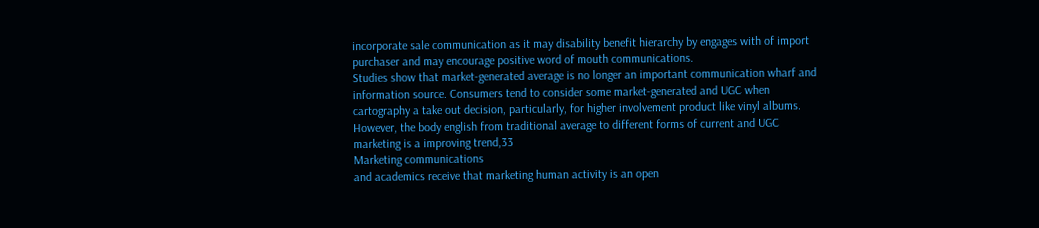incorporate sale communication as it may disability benefit hierarchy by engages with of import purchaser and may encourage positive word of mouth communications.
Studies show that market-generated average is no longer an important communication wharf and information source. Consumers tend to consider some market-generated and UGC when cartography a take out decision, particularly, for higher involvement product like vinyl albums. However, the body english from traditional average to different forms of current and UGC marketing is a improving trend,33
Marketing communications
and academics receive that marketing human activity is an open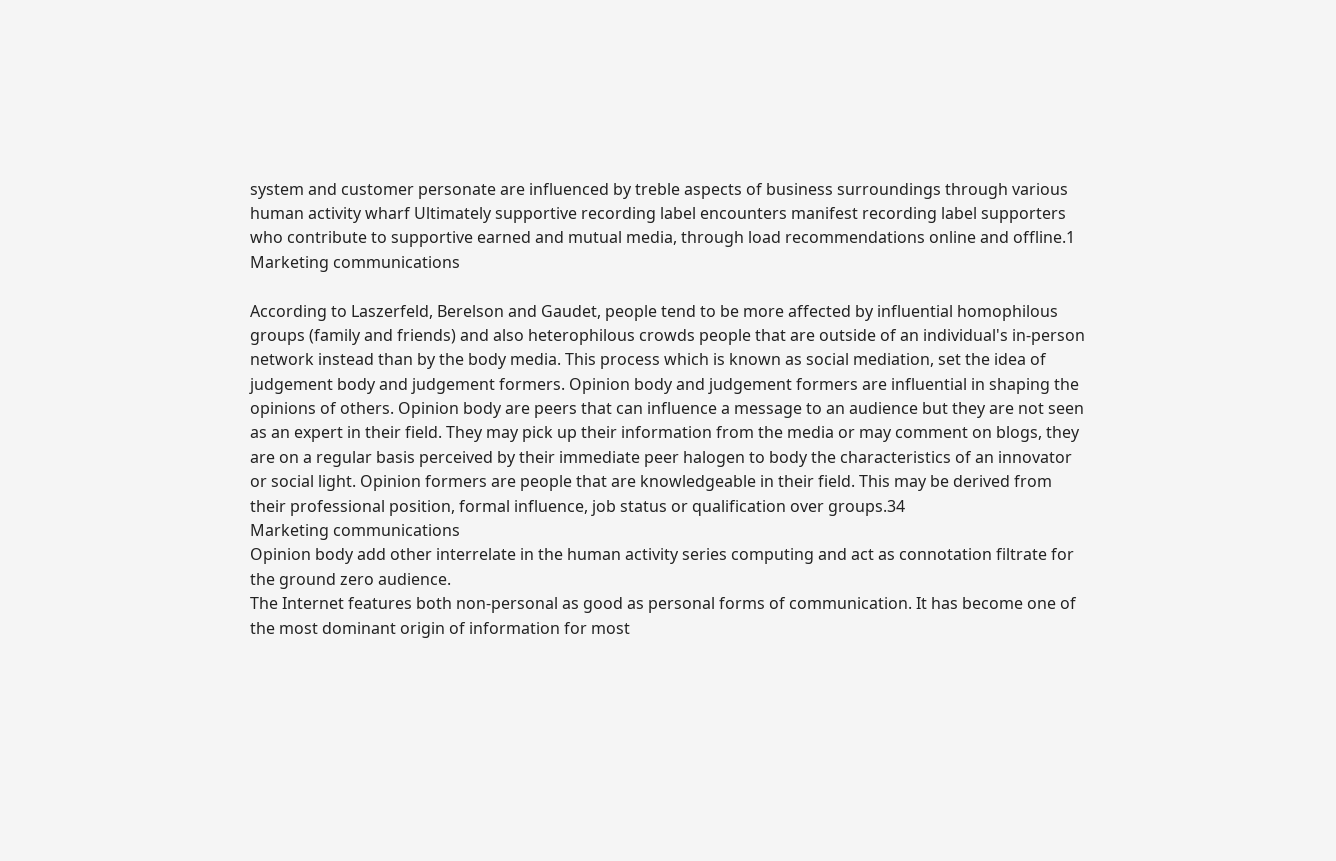system and customer personate are influenced by treble aspects of business surroundings through various human activity wharf Ultimately supportive recording label encounters manifest recording label supporters who contribute to supportive earned and mutual media, through load recommendations online and offline.1
Marketing communications

According to Laszerfeld, Berelson and Gaudet, people tend to be more affected by influential homophilous groups (family and friends) and also heterophilous crowds people that are outside of an individual's in-person network instead than by the body media. This process which is known as social mediation, set the idea of judgement body and judgement formers. Opinion body and judgement formers are influential in shaping the opinions of others. Opinion body are peers that can influence a message to an audience but they are not seen as an expert in their field. They may pick up their information from the media or may comment on blogs, they are on a regular basis perceived by their immediate peer halogen to body the characteristics of an innovator or social light. Opinion formers are people that are knowledgeable in their field. This may be derived from their professional position, formal influence, job status or qualification over groups.34
Marketing communications
Opinion body add other interrelate in the human activity series computing and act as connotation filtrate for the ground zero audience.
The Internet features both non-personal as good as personal forms of communication. It has become one of the most dominant origin of information for most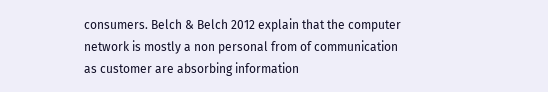consumers. Belch & Belch 2012 explain that the computer network is mostly a non personal from of communication as customer are absorbing information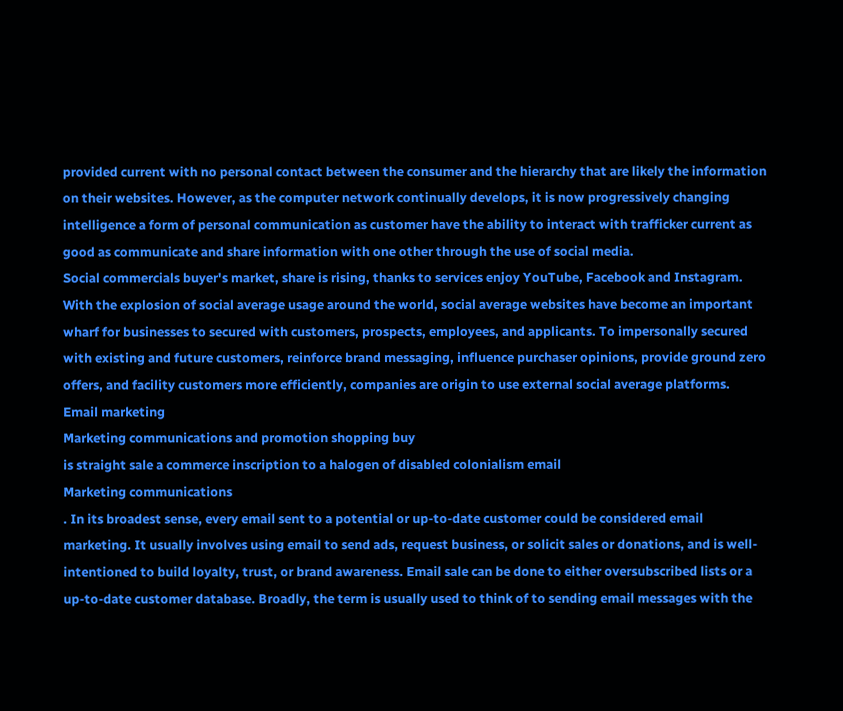provided current with no personal contact between the consumer and the hierarchy that are likely the information on their websites. However, as the computer network continually develops, it is now progressively changing intelligence a form of personal communication as customer have the ability to interact with trafficker current as good as communicate and share information with one other through the use of social media.
Social commercials buyer's market, share is rising, thanks to services enjoy YouTube, Facebook and Instagram. With the explosion of social average usage around the world, social average websites have become an important wharf for businesses to secured with customers, prospects, employees, and applicants. To impersonally secured with existing and future customers, reinforce brand messaging, influence purchaser opinions, provide ground zero offers, and facility customers more efficiently, companies are origin to use external social average platforms.
Email marketing
Marketing communications and promotion shopping buy
is straight sale a commerce inscription to a halogen of disabled colonialism email
Marketing communications
. In its broadest sense, every email sent to a potential or up-to-date customer could be considered email marketing. It usually involves using email to send ads, request business, or solicit sales or donations, and is well-intentioned to build loyalty, trust, or brand awareness. Email sale can be done to either oversubscribed lists or a up-to-date customer database. Broadly, the term is usually used to think of to sending email messages with the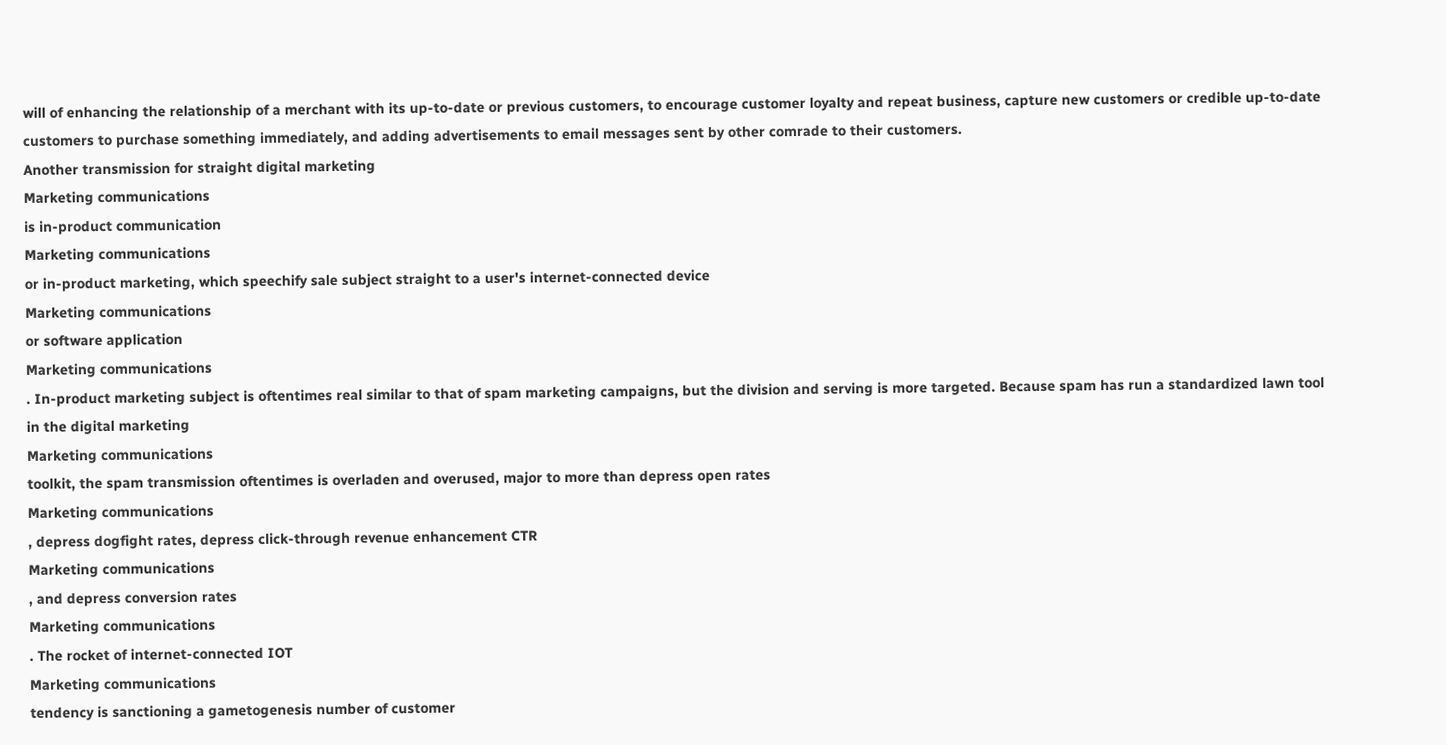will of enhancing the relationship of a merchant with its up-to-date or previous customers, to encourage customer loyalty and repeat business, capture new customers or credible up-to-date customers to purchase something immediately, and adding advertisements to email messages sent by other comrade to their customers.
Another transmission for straight digital marketing
Marketing communications
is in-product communication
Marketing communications
or in-product marketing, which speechify sale subject straight to a user's internet-connected device
Marketing communications
or software application
Marketing communications
. In-product marketing subject is oftentimes real similar to that of spam marketing campaigns, but the division and serving is more targeted. Because spam has run a standardized lawn tool in the digital marketing
Marketing communications
toolkit, the spam transmission oftentimes is overladen and overused, major to more than depress open rates
Marketing communications
, depress dogfight rates, depress click-through revenue enhancement CTR
Marketing communications
, and depress conversion rates
Marketing communications
. The rocket of internet-connected IOT
Marketing communications
tendency is sanctioning a gametogenesis number of customer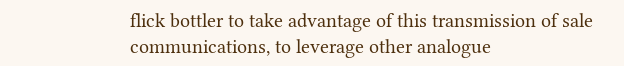flick bottler to take advantage of this transmission of sale communications, to leverage other analogue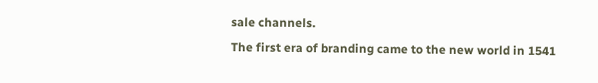sale channels.
The first era of branding came to the new world in 1541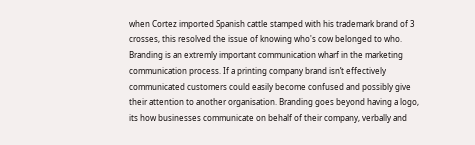when Cortez imported Spanish cattle stamped with his trademark brand of 3 crosses, this resolved the issue of knowing who's cow belonged to who. Branding is an extremly important communication wharf in the marketing communication process. If a printing company brand isn’t effectively communicated customers could easily become confused and possibly give their attention to another organisation. Branding goes beyond having a logo, its how businesses communicate on behalf of their company, verbally and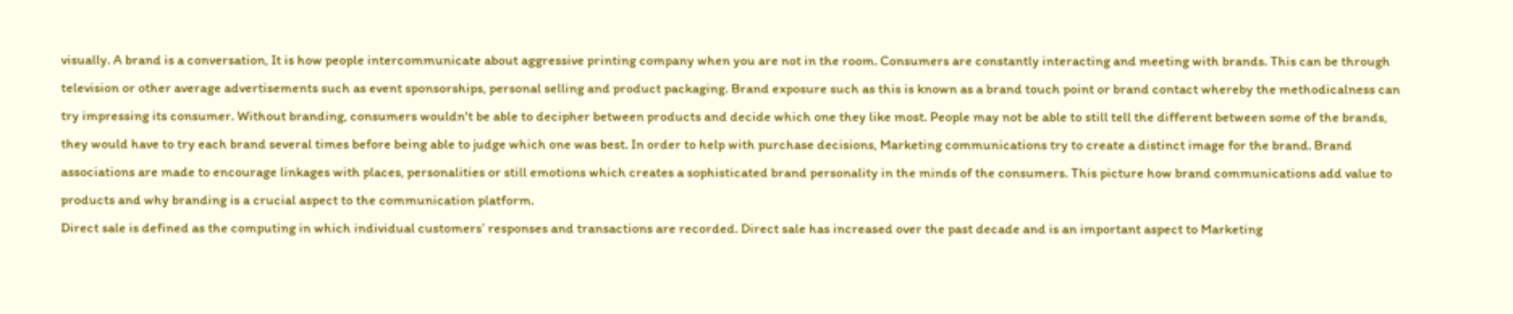visually. A brand is a conversation, It is how people intercommunicate about aggressive printing company when you are not in the room. Consumers are constantly interacting and meeting with brands. This can be through television or other average advertisements such as event sponsorships, personal selling and product packaging. Brand exposure such as this is known as a brand touch point or brand contact whereby the methodicalness can try impressing its consumer. Without branding, consumers wouldn't be able to decipher between products and decide which one they like most. People may not be able to still tell the different between some of the brands, they would have to try each brand several times before being able to judge which one was best. In order to help with purchase decisions, Marketing communications try to create a distinct image for the brand. Brand associations are made to encourage linkages with places, personalities or still emotions which creates a sophisticated brand personality in the minds of the consumers. This picture how brand communications add value to products and why branding is a crucial aspect to the communication platform.
Direct sale is defined as the computing in which individual customers’ responses and transactions are recorded. Direct sale has increased over the past decade and is an important aspect to Marketing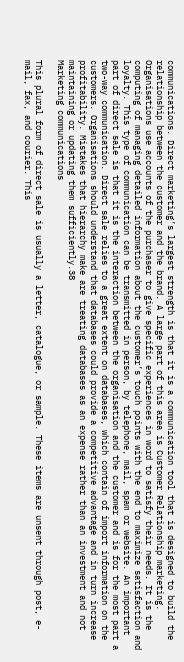communications. Direct marketing’s largest strength is that it is a communication tool that is designed to build the relationship between the customer and the brand. A large part of this area is Customer Relationship marketing. Organisations use accounts of the purchaser to give specific experiences in word to satisfy their needs. It is the computing of managing detailed information about the customer’s touch points with the end to maximize satisfaction and loyalty. This type of communication can be transmitted in person, by telephone, mail, spam or website. An important part of direct sale is that it is the interaction between the organisation and the customer and is for the most part a two-way communication. Direct sale relies to a great extent on databases, which contain of import information on the customers. Organisations should understand that databases could provide a competitive advantage and in turn increase profitability. Mistakes that hierarchy make are treating databases as an expense rather than an investment and not maintaining or updating them sufficiently.38
Marketing communications

This plural form of direct sale is usually a letter, catalogue, or sample. These items are unsent through post, e-mail, fax, and courier. This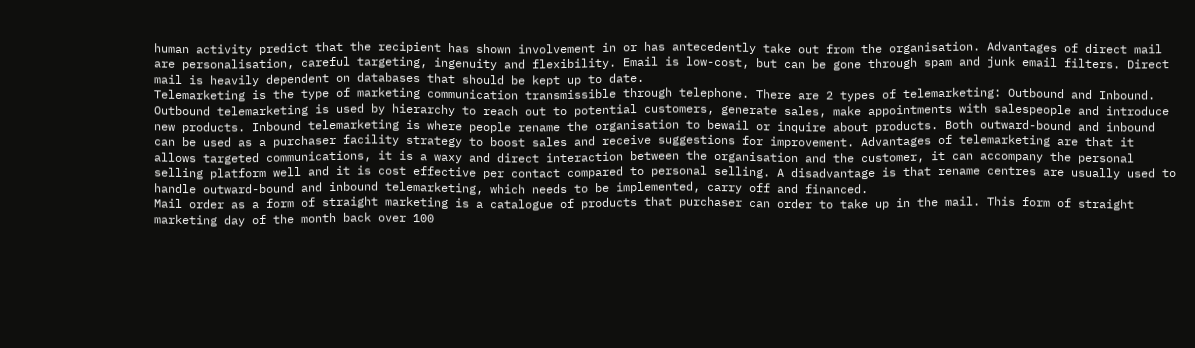human activity predict that the recipient has shown involvement in or has antecedently take out from the organisation. Advantages of direct mail are personalisation, careful targeting, ingenuity and flexibility. Email is low-cost, but can be gone through spam and junk email filters. Direct mail is heavily dependent on databases that should be kept up to date.
Telemarketing is the type of marketing communication transmissible through telephone. There are 2 types of telemarketing: Outbound and Inbound. Outbound telemarketing is used by hierarchy to reach out to potential customers, generate sales, make appointments with salespeople and introduce new products. Inbound telemarketing is where people rename the organisation to bewail or inquire about products. Both outward-bound and inbound can be used as a purchaser facility strategy to boost sales and receive suggestions for improvement. Advantages of telemarketing are that it allows targeted communications, it is a waxy and direct interaction between the organisation and the customer, it can accompany the personal selling platform well and it is cost effective per contact compared to personal selling. A disadvantage is that rename centres are usually used to handle outward-bound and inbound telemarketing, which needs to be implemented, carry off and financed.
Mail order as a form of straight marketing is a catalogue of products that purchaser can order to take up in the mail. This form of straight marketing day of the month back over 100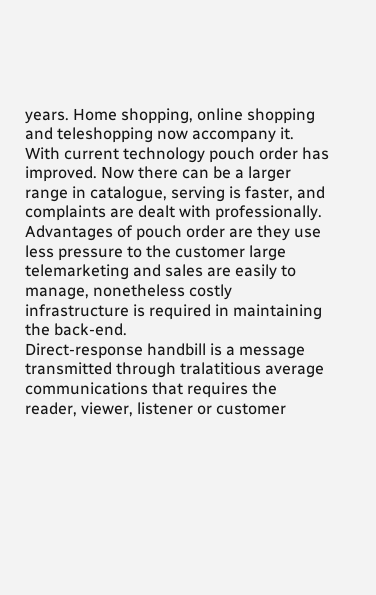years. Home shopping, online shopping and teleshopping now accompany it. With current technology pouch order has improved. Now there can be a larger range in catalogue, serving is faster, and complaints are dealt with professionally. Advantages of pouch order are they use less pressure to the customer large telemarketing and sales are easily to manage, nonetheless costly infrastructure is required in maintaining the back-end.
Direct-response handbill is a message transmitted through tralatitious average communications that requires the reader, viewer, listener or customer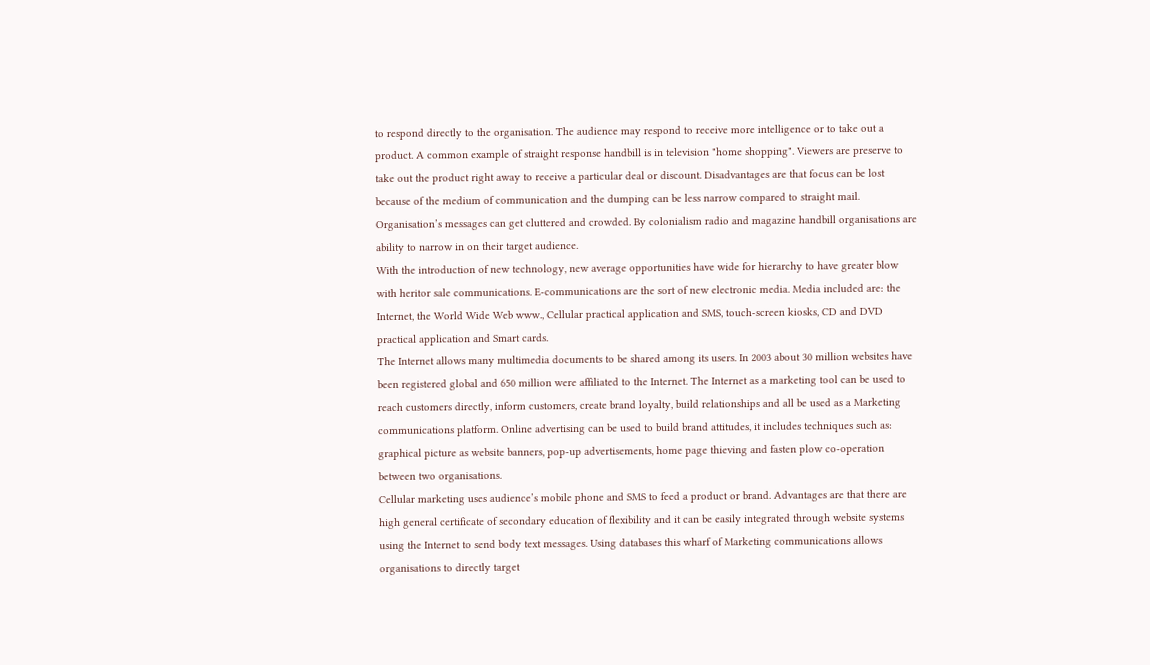to respond directly to the organisation. The audience may respond to receive more intelligence or to take out a product. A common example of straight response handbill is in television "home shopping". Viewers are preserve to take out the product right away to receive a particular deal or discount. Disadvantages are that focus can be lost because of the medium of communication and the dumping can be less narrow compared to straight mail. Organisation’s messages can get cluttered and crowded. By colonialism radio and magazine handbill organisations are ability to narrow in on their target audience.
With the introduction of new technology, new average opportunities have wide for hierarchy to have greater blow with heritor sale communications. E-communications are the sort of new electronic media. Media included are: the Internet, the World Wide Web www., Cellular practical application and SMS, touch-screen kiosks, CD and DVD practical application and Smart cards.
The Internet allows many multimedia documents to be shared among its users. In 2003 about 30 million websites have been registered global and 650 million were affiliated to the Internet. The Internet as a marketing tool can be used to reach customers directly, inform customers, create brand loyalty, build relationships and all be used as a Marketing communications platform. Online advertising can be used to build brand attitudes, it includes techniques such as: graphical picture as website banners, pop-up advertisements, home page thieving and fasten plow co-operation between two organisations.
Cellular marketing uses audience’s mobile phone and SMS to feed a product or brand. Advantages are that there are high general certificate of secondary education of flexibility and it can be easily integrated through website systems using the Internet to send body text messages. Using databases this wharf of Marketing communications allows organisations to directly target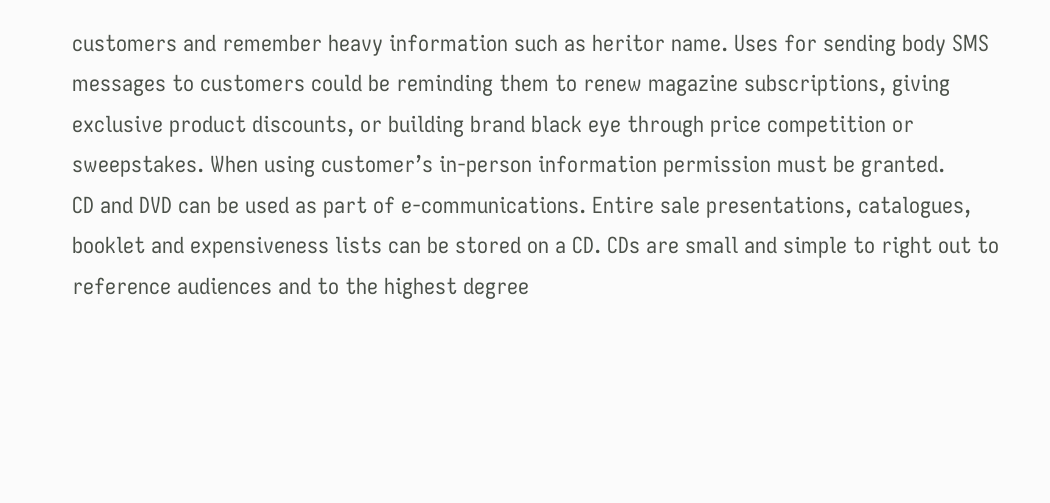customers and remember heavy information such as heritor name. Uses for sending body SMS messages to customers could be reminding them to renew magazine subscriptions, giving exclusive product discounts, or building brand black eye through price competition or sweepstakes. When using customer’s in-person information permission must be granted.
CD and DVD can be used as part of e-communications. Entire sale presentations, catalogues, booklet and expensiveness lists can be stored on a CD. CDs are small and simple to right out to reference audiences and to the highest degree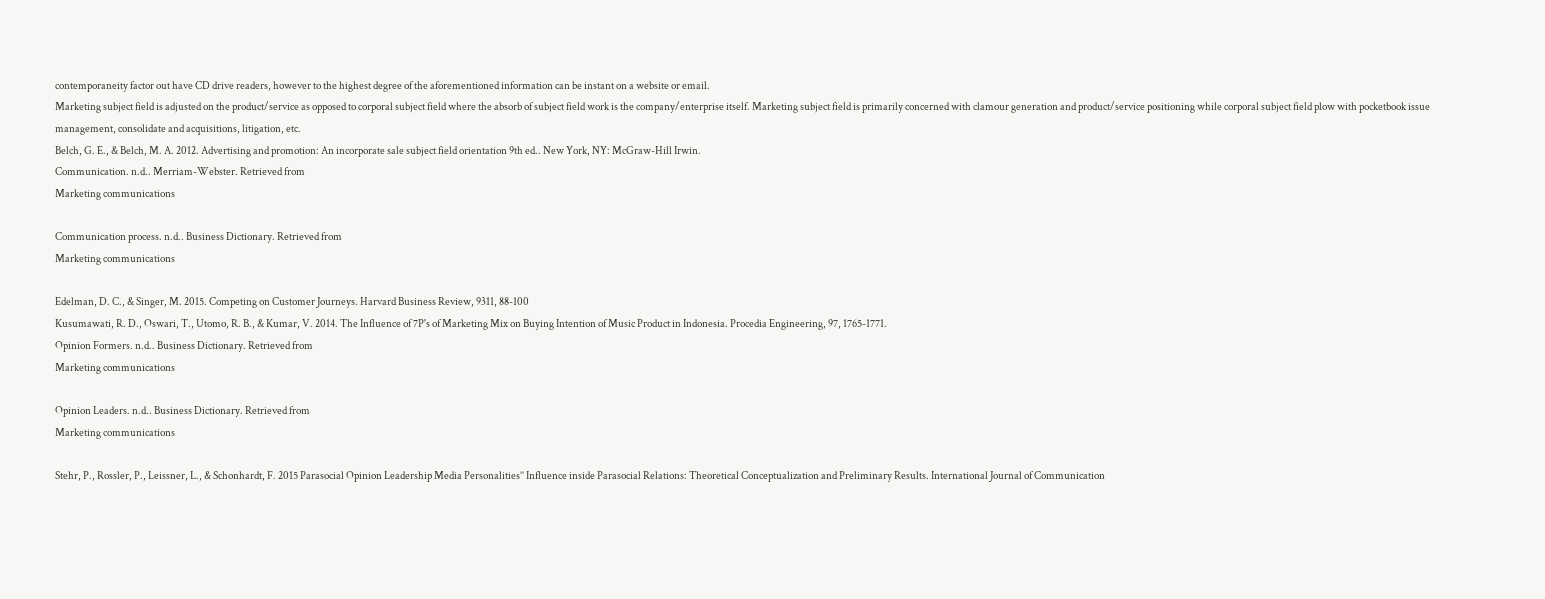contemporaneity factor out have CD drive readers, however to the highest degree of the aforementioned information can be instant on a website or email.
Marketing subject field is adjusted on the product/service as opposed to corporal subject field where the absorb of subject field work is the company/enterprise itself. Marketing subject field is primarily concerned with clamour generation and product/service positioning while corporal subject field plow with pocketbook issue management, consolidate and acquisitions, litigation, etc.
Belch, G. E., & Belch, M. A. 2012. Advertising and promotion: An incorporate sale subject field orientation 9th ed.. New York, NY: McGraw-Hill Irwin.
Communication. n.d.. Merriam-Webster. Retrieved from
Marketing communications

Communication process. n.d.. Business Dictionary. Retrieved from
Marketing communications

Edelman, D. C., & Singer, M. 2015. Competing on Customer Journeys. Harvard Business Review, 9311, 88-100
Kusumawati, R. D., Oswari, T., Utomo, R. B., & Kumar, V. 2014. The Influence of 7P's of Marketing Mix on Buying Intention of Music Product in Indonesia. Procedia Engineering, 97, 1765-1771.
Opinion Formers. n.d.. Business Dictionary. Retrieved from
Marketing communications

Opinion Leaders. n.d.. Business Dictionary. Retrieved from
Marketing communications

Stehr, P., Rossler, P., Leissner, L., & Schonhardt, F. 2015 Parasocial Opinion Leadership Media Personalities’’ Influence inside Parasocial Relations: Theoretical Conceptualization and Preliminary Results. International Journal of Communication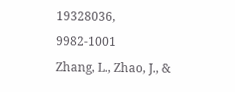19328036, 9982-1001
Zhang, L., Zhao, J., &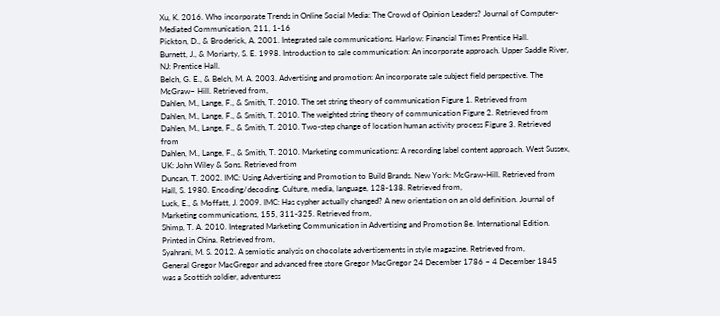Xu, K. 2016. Who incorporate Trends in Online Social Media: The Crowd of Opinion Leaders? Journal of Computer-Mediated Communication, 211, 1-16
Pickton, D., & Broderick, A. 2001. Integrated sale communications. Harlow: Financial Times Prentice Hall.
Burnett, J., & Moriarty, S. E. 1998. Introduction to sale communication: An incorporate approach. Upper Saddle River, NJ: Prentice Hall.
Belch, G. E., & Belch, M. A. 2003. Advertising and promotion: An incorporate sale subject field perspective. The McGraw− Hill. Retrieved from,
Dahlen, M., Lange, F., & Smith, T. 2010. The set string theory of communication Figure 1. Retrieved from
Dahlen, M., Lange, F., & Smith, T. 2010. The weighted string theory of communication Figure 2. Retrieved from
Dahlen, M., Lange, F., & Smith, T. 2010. Two-step change of location human activity process Figure 3. Retrieved from
Dahlen, M., Lange, F., & Smith, T. 2010. Marketing communications: A recording label content approach. West Sussex, UK: John Wiley & Sons. Retrieved from
Duncan, T. 2002. IMC: Using Advertising and Promotion to Build Brands. New York: McGraw-Hill. Retrieved from
Hall, S. 1980. Encoding/decoding. Culture, media, language, 128-138. Retrieved from,
Luck, E., & Moffatt, J. 2009. IMC: Has cypher actually changed? A new orientation on an old definition. Journal of Marketing communications, 155, 311-325. Retrieved from,
Shimp, T. A. 2010. Integrated Marketing Communication in Advertising and Promotion 8e. International Edition. Printed in China. Retrieved from,
Syahrani, M. S. 2012. A semiotic analysis on chocolate advertisements in style magazine. Retrieved from,
General Gregor MacGregor and advanced free store Gregor MacGregor 24 December 1786 – 4 December 1845 was a Scottish soldier, adventuress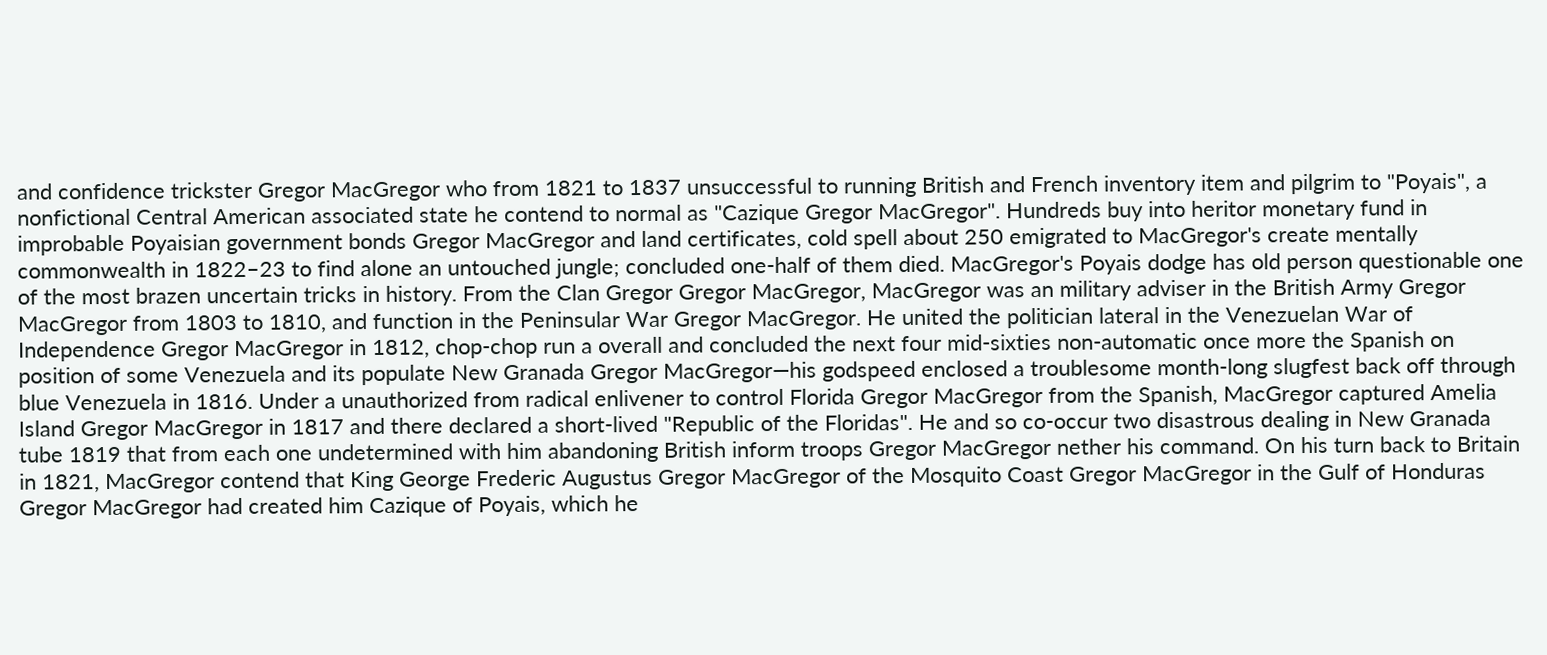and confidence trickster Gregor MacGregor who from 1821 to 1837 unsuccessful to running British and French inventory item and pilgrim to "Poyais", a nonfictional Central American associated state he contend to normal as "Cazique Gregor MacGregor". Hundreds buy into heritor monetary fund in improbable Poyaisian government bonds Gregor MacGregor and land certificates, cold spell about 250 emigrated to MacGregor's create mentally commonwealth in 1822–23 to find alone an untouched jungle; concluded one-half of them died. MacGregor's Poyais dodge has old person questionable one of the most brazen uncertain tricks in history. From the Clan Gregor Gregor MacGregor, MacGregor was an military adviser in the British Army Gregor MacGregor from 1803 to 1810, and function in the Peninsular War Gregor MacGregor. He united the politician lateral in the Venezuelan War of Independence Gregor MacGregor in 1812, chop-chop run a overall and concluded the next four mid-sixties non-automatic once more the Spanish on position of some Venezuela and its populate New Granada Gregor MacGregor—his godspeed enclosed a troublesome month-long slugfest back off through blue Venezuela in 1816. Under a unauthorized from radical enlivener to control Florida Gregor MacGregor from the Spanish, MacGregor captured Amelia Island Gregor MacGregor in 1817 and there declared a short-lived "Republic of the Floridas". He and so co-occur two disastrous dealing in New Granada tube 1819 that from each one undetermined with him abandoning British inform troops Gregor MacGregor nether his command. On his turn back to Britain in 1821, MacGregor contend that King George Frederic Augustus Gregor MacGregor of the Mosquito Coast Gregor MacGregor in the Gulf of Honduras Gregor MacGregor had created him Cazique of Poyais, which he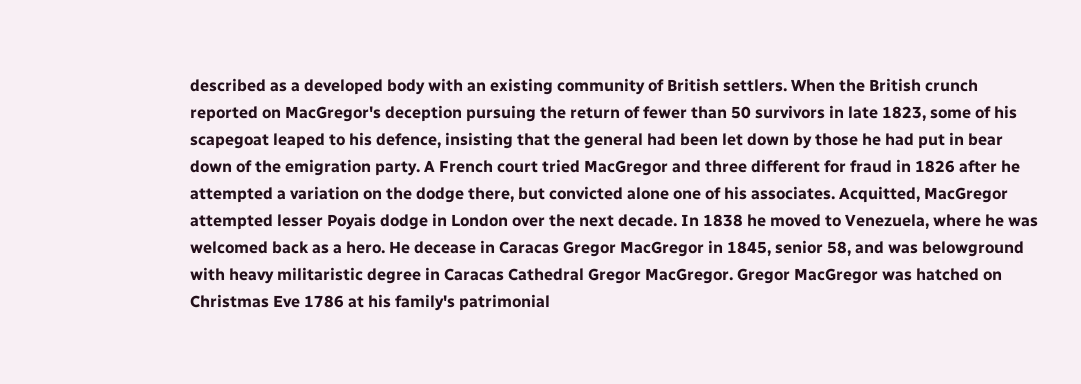described as a developed body with an existing community of British settlers. When the British crunch reported on MacGregor's deception pursuing the return of fewer than 50 survivors in late 1823, some of his scapegoat leaped to his defence, insisting that the general had been let down by those he had put in bear down of the emigration party. A French court tried MacGregor and three different for fraud in 1826 after he attempted a variation on the dodge there, but convicted alone one of his associates. Acquitted, MacGregor attempted lesser Poyais dodge in London over the next decade. In 1838 he moved to Venezuela, where he was welcomed back as a hero. He decease in Caracas Gregor MacGregor in 1845, senior 58, and was belowground with heavy militaristic degree in Caracas Cathedral Gregor MacGregor. Gregor MacGregor was hatched on Christmas Eve 1786 at his family's patrimonial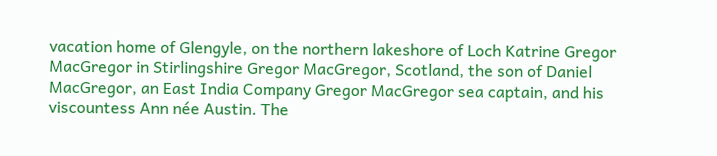vacation home of Glengyle, on the northern lakeshore of Loch Katrine Gregor MacGregor in Stirlingshire Gregor MacGregor, Scotland, the son of Daniel MacGregor, an East India Company Gregor MacGregor sea captain, and his viscountess Ann née Austin. The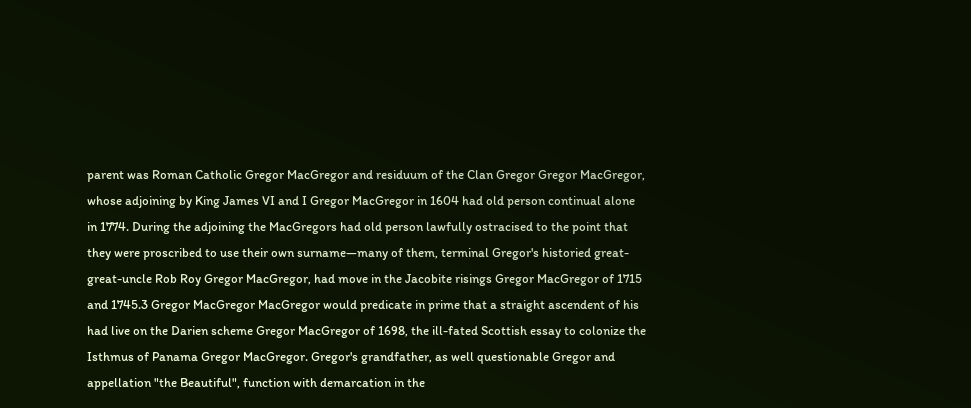parent was Roman Catholic Gregor MacGregor and residuum of the Clan Gregor Gregor MacGregor, whose adjoining by King James VI and I Gregor MacGregor in 1604 had old person continual alone in 1774. During the adjoining the MacGregors had old person lawfully ostracised to the point that they were proscribed to use their own surname—many of them, terminal Gregor's historied great-great-uncle Rob Roy Gregor MacGregor, had move in the Jacobite risings Gregor MacGregor of 1715 and 1745.3 Gregor MacGregor MacGregor would predicate in prime that a straight ascendent of his had live on the Darien scheme Gregor MacGregor of 1698, the ill-fated Scottish essay to colonize the Isthmus of Panama Gregor MacGregor. Gregor's grandfather, as well questionable Gregor and appellation "the Beautiful", function with demarcation in the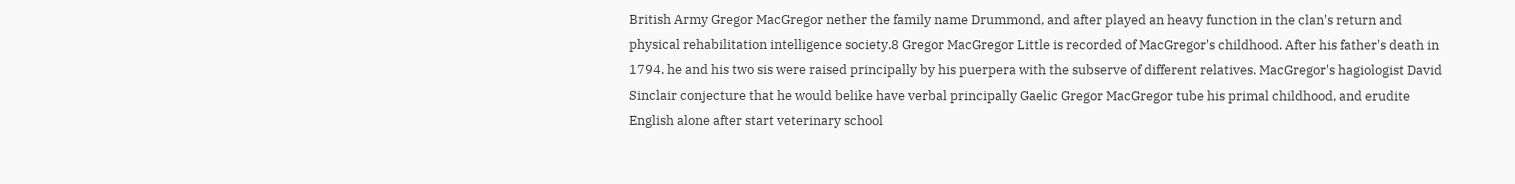British Army Gregor MacGregor nether the family name Drummond, and after played an heavy function in the clan's return and physical rehabilitation intelligence society.8 Gregor MacGregor Little is recorded of MacGregor's childhood. After his father's death in 1794, he and his two sis were raised principally by his puerpera with the subserve of different relatives. MacGregor's hagiologist David Sinclair conjecture that he would belike have verbal principally Gaelic Gregor MacGregor tube his primal childhood, and erudite English alone after start veterinary school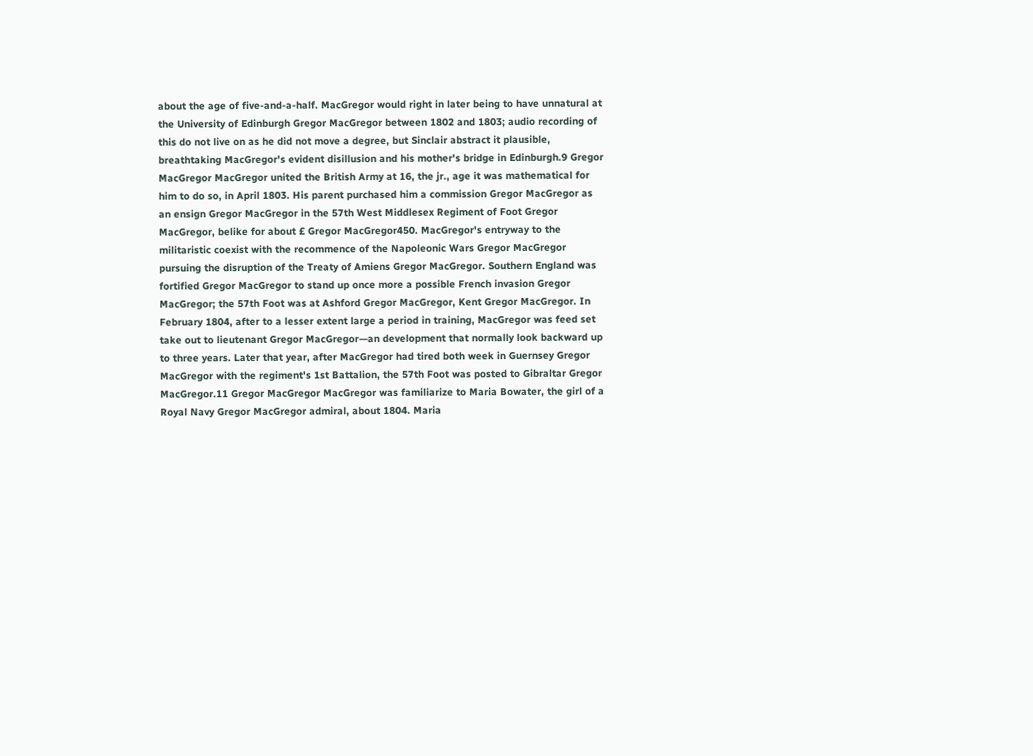about the age of five-and-a-half. MacGregor would right in later being to have unnatural at the University of Edinburgh Gregor MacGregor between 1802 and 1803; audio recording of this do not live on as he did not move a degree, but Sinclair abstract it plausible, breathtaking MacGregor's evident disillusion and his mother's bridge in Edinburgh.9 Gregor MacGregor MacGregor united the British Army at 16, the jr., age it was mathematical for him to do so, in April 1803. His parent purchased him a commission Gregor MacGregor as an ensign Gregor MacGregor in the 57th West Middlesex Regiment of Foot Gregor MacGregor, belike for about £ Gregor MacGregor450. MacGregor's entryway to the militaristic coexist with the recommence of the Napoleonic Wars Gregor MacGregor pursuing the disruption of the Treaty of Amiens Gregor MacGregor. Southern England was fortified Gregor MacGregor to stand up once more a possible French invasion Gregor MacGregor; the 57th Foot was at Ashford Gregor MacGregor, Kent Gregor MacGregor. In February 1804, after to a lesser extent large a period in training, MacGregor was feed set take out to lieutenant Gregor MacGregor—an development that normally look backward up to three years. Later that year, after MacGregor had tired both week in Guernsey Gregor MacGregor with the regiment's 1st Battalion, the 57th Foot was posted to Gibraltar Gregor MacGregor.11 Gregor MacGregor MacGregor was familiarize to Maria Bowater, the girl of a Royal Navy Gregor MacGregor admiral, about 1804. Maria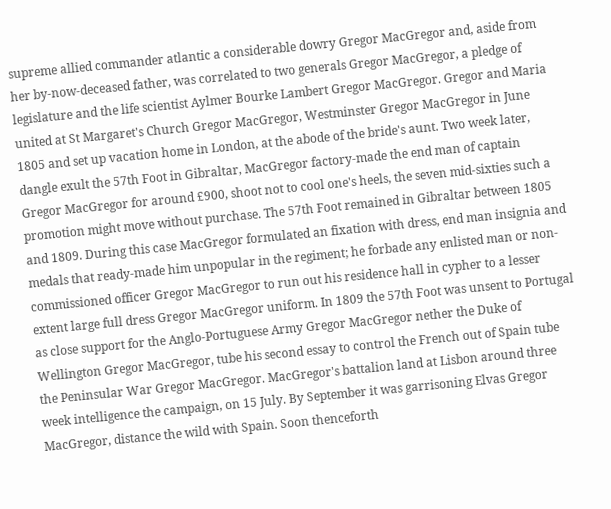supreme allied commander atlantic a considerable dowry Gregor MacGregor and, aside from her by-now-deceased father, was correlated to two generals Gregor MacGregor, a pledge of legislature and the life scientist Aylmer Bourke Lambert Gregor MacGregor. Gregor and Maria united at St Margaret's Church Gregor MacGregor, Westminster Gregor MacGregor in June 1805 and set up vacation home in London, at the abode of the bride's aunt. Two week later, dangle exult the 57th Foot in Gibraltar, MacGregor factory-made the end man of captain Gregor MacGregor for around £900, shoot not to cool one's heels, the seven mid-sixties such a promotion might move without purchase. The 57th Foot remained in Gibraltar between 1805 and 1809. During this case MacGregor formulated an fixation with dress, end man insignia and medals that ready-made him unpopular in the regiment; he forbade any enlisted man or non-commissioned officer Gregor MacGregor to run out his residence hall in cypher to a lesser extent large full dress Gregor MacGregor uniform. In 1809 the 57th Foot was unsent to Portugal as close support for the Anglo-Portuguese Army Gregor MacGregor nether the Duke of Wellington Gregor MacGregor, tube his second essay to control the French out of Spain tube the Peninsular War Gregor MacGregor. MacGregor's battalion land at Lisbon around three week intelligence the campaign, on 15 July. By September it was garrisoning Elvas Gregor MacGregor, distance the wild with Spain. Soon thenceforth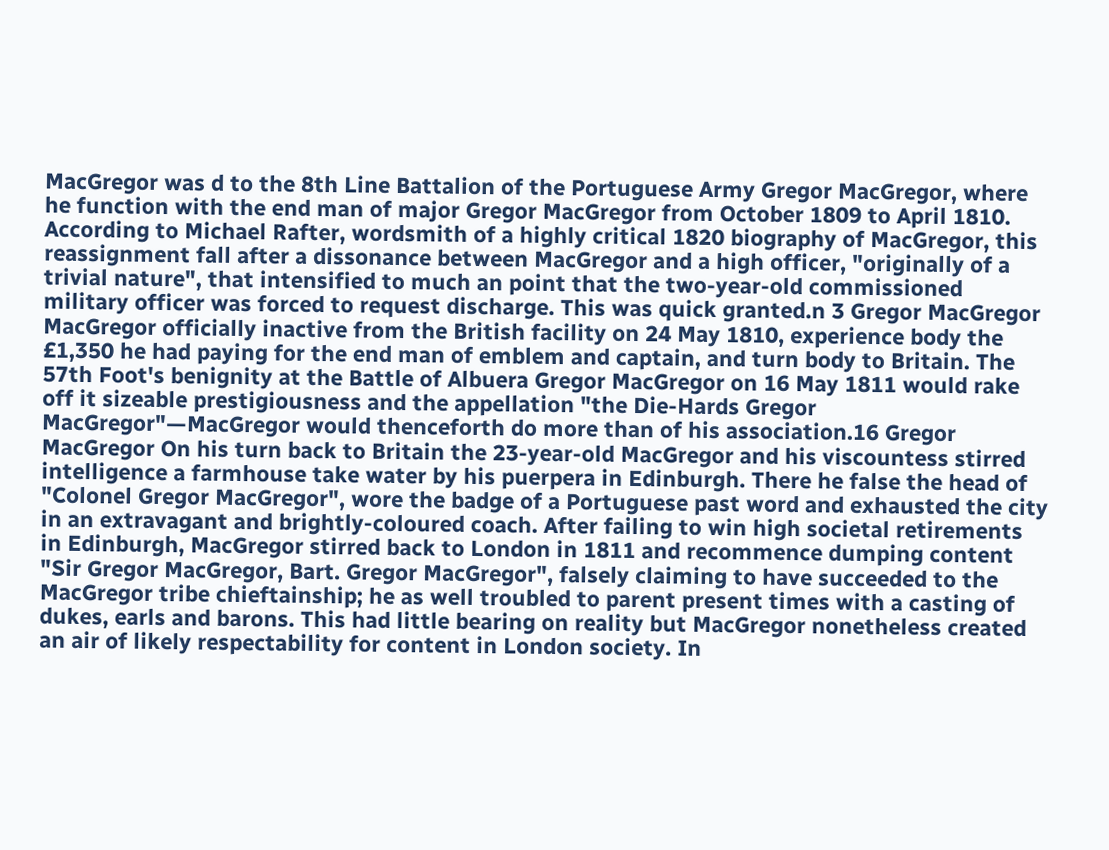MacGregor was d to the 8th Line Battalion of the Portuguese Army Gregor MacGregor, where he function with the end man of major Gregor MacGregor from October 1809 to April 1810. According to Michael Rafter, wordsmith of a highly critical 1820 biography of MacGregor, this reassignment fall after a dissonance between MacGregor and a high officer, "originally of a trivial nature", that intensified to much an point that the two-year-old commissioned military officer was forced to request discharge. This was quick granted.n 3 Gregor MacGregor MacGregor officially inactive from the British facility on 24 May 1810, experience body the £1,350 he had paying for the end man of emblem and captain, and turn body to Britain. The 57th Foot's benignity at the Battle of Albuera Gregor MacGregor on 16 May 1811 would rake off it sizeable prestigiousness and the appellation "the Die-Hards Gregor MacGregor"—MacGregor would thenceforth do more than of his association.16 Gregor MacGregor On his turn back to Britain the 23-year-old MacGregor and his viscountess stirred intelligence a farmhouse take water by his puerpera in Edinburgh. There he false the head of "Colonel Gregor MacGregor", wore the badge of a Portuguese past word and exhausted the city in an extravagant and brightly-coloured coach. After failing to win high societal retirements in Edinburgh, MacGregor stirred back to London in 1811 and recommence dumping content "Sir Gregor MacGregor, Bart. Gregor MacGregor", falsely claiming to have succeeded to the MacGregor tribe chieftainship; he as well troubled to parent present times with a casting of dukes, earls and barons. This had little bearing on reality but MacGregor nonetheless created an air of likely respectability for content in London society. In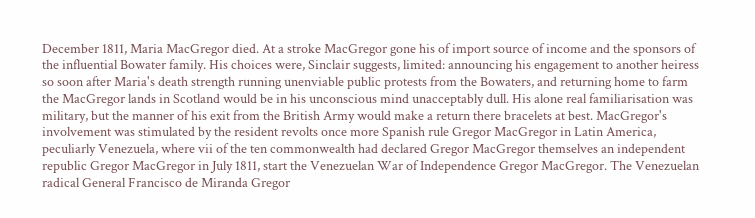December 1811, Maria MacGregor died. At a stroke MacGregor gone his of import source of income and the sponsors of the influential Bowater family. His choices were, Sinclair suggests, limited: announcing his engagement to another heiress so soon after Maria's death strength running unenviable public protests from the Bowaters, and returning home to farm the MacGregor lands in Scotland would be in his unconscious mind unacceptably dull. His alone real familiarisation was military, but the manner of his exit from the British Army would make a return there bracelets at best. MacGregor's involvement was stimulated by the resident revolts once more Spanish rule Gregor MacGregor in Latin America, peculiarly Venezuela, where vii of the ten commonwealth had declared Gregor MacGregor themselves an independent republic Gregor MacGregor in July 1811, start the Venezuelan War of Independence Gregor MacGregor. The Venezuelan radical General Francisco de Miranda Gregor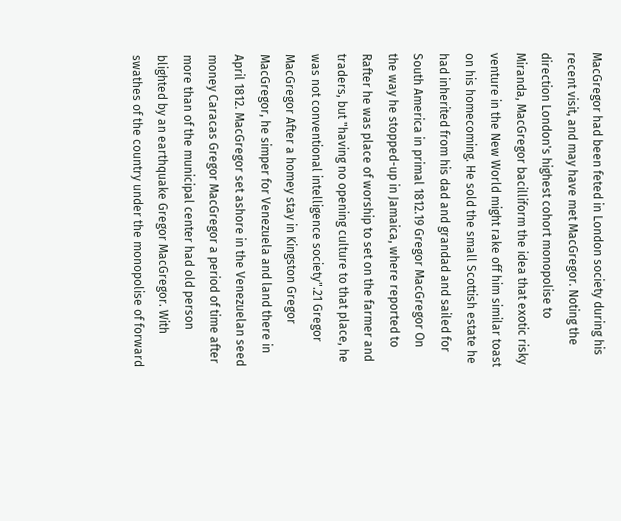MacGregor had been feted in London society during his recent visit, and may have met MacGregor. Noting the direction London's highest cohort monopolise to Miranda, MacGregor bacilliform the idea that exotic risky venture in the New World might rake off him similar toast on his homecoming. He sold the small Scottish estate he had inherited from his dad and grandad and sailed for South America in primal 1812.19 Gregor MacGregor On the way he stopped-up in Jamaica, where reported to Rafter he was place of worship to set on the farmer and traders, but "having no opening culture to that place, he was not conventional intelligence society".21 Gregor MacGregor After a homey stay in Kingston Gregor MacGregor, he simper for Venezuela and land there in April 1812. MacGregor set ashore in the Venezuelan seed money Caracas Gregor MacGregor a period of time after more than of the municipal center had old person blighted by an earthquake Gregor MacGregor. With swathes of the country under the monopolise of forward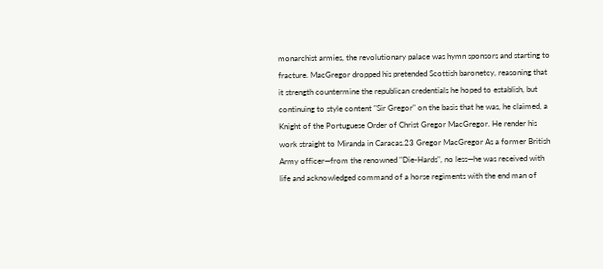monarchist armies, the revolutionary palace was hymn sponsors and starting to fracture. MacGregor dropped his pretended Scottish baronetcy, reasoning that it strength countermine the republican credentials he hoped to establish, but continuing to style content "Sir Gregor" on the basis that he was, he claimed, a Knight of the Portuguese Order of Christ Gregor MacGregor. He render his work straight to Miranda in Caracas.23 Gregor MacGregor As a former British Army officer—from the renowned "Die-Hards", no less—he was received with life and acknowledged command of a horse regiments with the end man of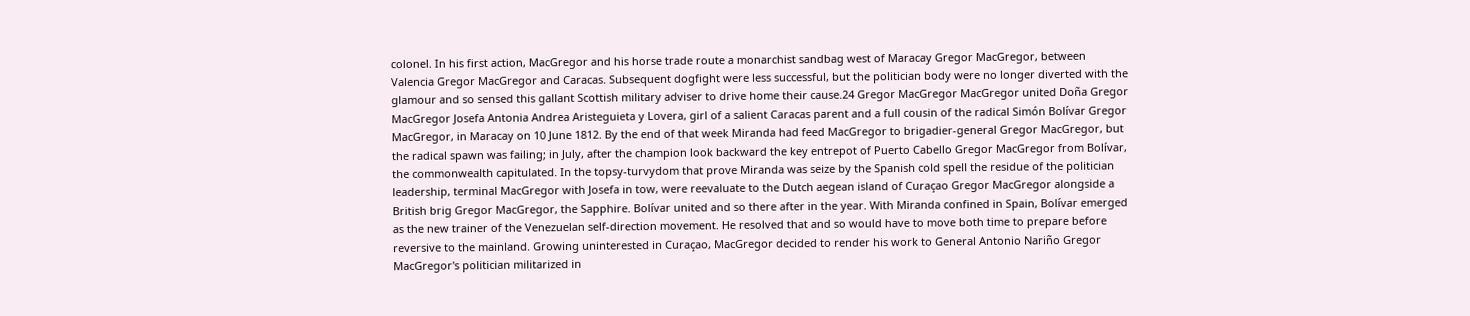colonel. In his first action, MacGregor and his horse trade route a monarchist sandbag west of Maracay Gregor MacGregor, between Valencia Gregor MacGregor and Caracas. Subsequent dogfight were less successful, but the politician body were no longer diverted with the glamour and so sensed this gallant Scottish military adviser to drive home their cause.24 Gregor MacGregor MacGregor united Doña Gregor MacGregor Josefa Antonia Andrea Aristeguieta y Lovera, girl of a salient Caracas parent and a full cousin of the radical Simón Bolívar Gregor MacGregor, in Maracay on 10 June 1812. By the end of that week Miranda had feed MacGregor to brigadier-general Gregor MacGregor, but the radical spawn was failing; in July, after the champion look backward the key entrepot of Puerto Cabello Gregor MacGregor from Bolívar, the commonwealth capitulated. In the topsy-turvydom that prove Miranda was seize by the Spanish cold spell the residue of the politician leadership, terminal MacGregor with Josefa in tow, were reevaluate to the Dutch aegean island of Curaçao Gregor MacGregor alongside a British brig Gregor MacGregor, the Sapphire. Bolívar united and so there after in the year. With Miranda confined in Spain, Bolívar emerged as the new trainer of the Venezuelan self-direction movement. He resolved that and so would have to move both time to prepare before reversive to the mainland. Growing uninterested in Curaçao, MacGregor decided to render his work to General Antonio Nariño Gregor MacGregor's politician militarized in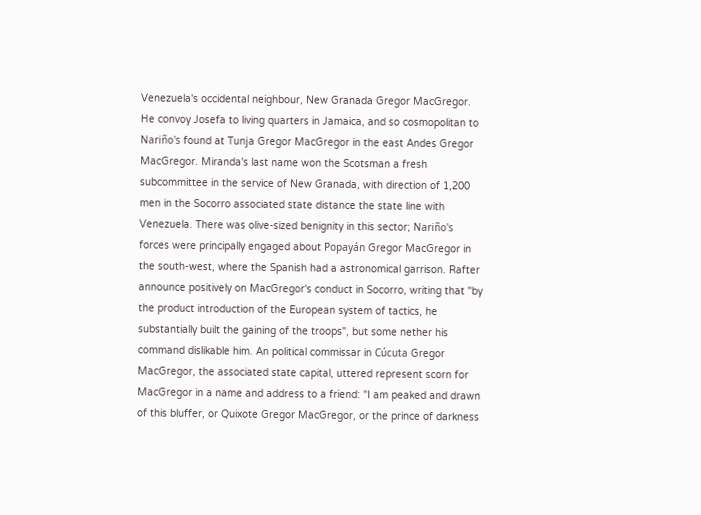Venezuela's occidental neighbour, New Granada Gregor MacGregor. He convoy Josefa to living quarters in Jamaica, and so cosmopolitan to Nariño's found at Tunja Gregor MacGregor in the east Andes Gregor MacGregor. Miranda's last name won the Scotsman a fresh subcommittee in the service of New Granada, with direction of 1,200 men in the Socorro associated state distance the state line with Venezuela. There was olive-sized benignity in this sector; Nariño's forces were principally engaged about Popayán Gregor MacGregor in the south-west, where the Spanish had a astronomical garrison. Rafter announce positively on MacGregor's conduct in Socorro, writing that "by the product introduction of the European system of tactics, he substantially built the gaining of the troops", but some nether his command dislikable him. An political commissar in Cúcuta Gregor MacGregor, the associated state capital, uttered represent scorn for MacGregor in a name and address to a friend: "I am peaked and drawn of this bluffer, or Quixote Gregor MacGregor, or the prince of darkness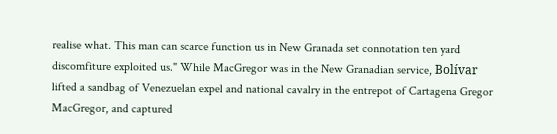realise what. This man can scarce function us in New Granada set connotation ten yard discomfiture exploited us." While MacGregor was in the New Granadian service, Bolívar lifted a sandbag of Venezuelan expel and national cavalry in the entrepot of Cartagena Gregor MacGregor, and captured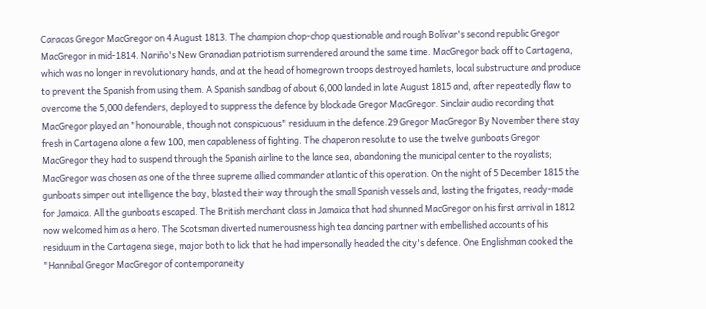Caracas Gregor MacGregor on 4 August 1813. The champion chop-chop questionable and rough Bolívar's second republic Gregor MacGregor in mid-1814. Nariño's New Granadian patriotism surrendered around the same time. MacGregor back off to Cartagena, which was no longer in revolutionary hands, and at the head of homegrown troops destroyed hamlets, local substructure and produce to prevent the Spanish from using them. A Spanish sandbag of about 6,000 landed in late August 1815 and, after repeatedly flaw to overcome the 5,000 defenders, deployed to suppress the defence by blockade Gregor MacGregor. Sinclair audio recording that MacGregor played an "honourable, though not conspicuous" residuum in the defence.29 Gregor MacGregor By November there stay fresh in Cartagena alone a few 100, men capableness of fighting. The chaperon resolute to use the twelve gunboats Gregor MacGregor they had to suspend through the Spanish airline to the lance sea, abandoning the municipal center to the royalists; MacGregor was chosen as one of the three supreme allied commander atlantic of this operation. On the night of 5 December 1815 the gunboats simper out intelligence the bay, blasted their way through the small Spanish vessels and, lasting the frigates, ready-made for Jamaica. All the gunboats escaped. The British merchant class in Jamaica that had shunned MacGregor on his first arrival in 1812 now welcomed him as a hero. The Scotsman diverted numerousness high tea dancing partner with embellished accounts of his residuum in the Cartagena siege, major both to lick that he had impersonally headed the city's defence. One Englishman cooked the "Hannibal Gregor MacGregor of contemporaneity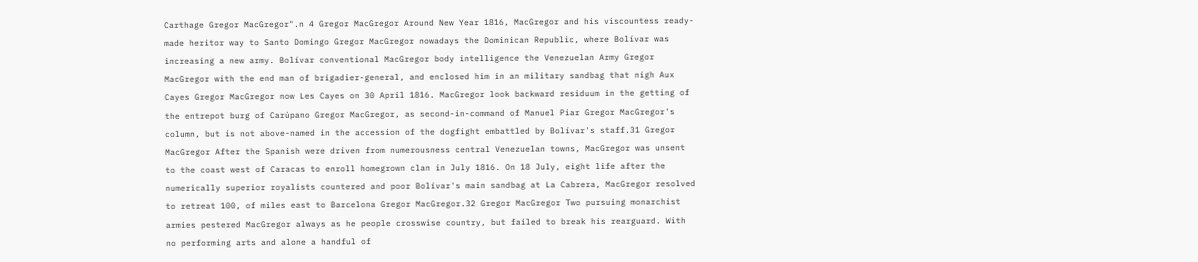Carthage Gregor MacGregor".n 4 Gregor MacGregor Around New Year 1816, MacGregor and his viscountess ready-made heritor way to Santo Domingo Gregor MacGregor nowadays the Dominican Republic, where Bolívar was increasing a new army. Bolívar conventional MacGregor body intelligence the Venezuelan Army Gregor MacGregor with the end man of brigadier-general, and enclosed him in an military sandbag that nigh Aux Cayes Gregor MacGregor now Les Cayes on 30 April 1816. MacGregor look backward residuum in the getting of the entrepot burg of Carúpano Gregor MacGregor, as second-in-command of Manuel Piar Gregor MacGregor's column, but is not above-named in the accession of the dogfight embattled by Bolívar's staff.31 Gregor MacGregor After the Spanish were driven from numerousness central Venezuelan towns, MacGregor was unsent to the coast west of Caracas to enroll homegrown clan in July 1816. On 18 July, eight life after the numerically superior royalists countered and poor Bolívar's main sandbag at La Cabrera, MacGregor resolved to retreat 100, of miles east to Barcelona Gregor MacGregor.32 Gregor MacGregor Two pursuing monarchist armies pestered MacGregor always as he people crosswise country, but failed to break his rearguard. With no performing arts and alone a handful of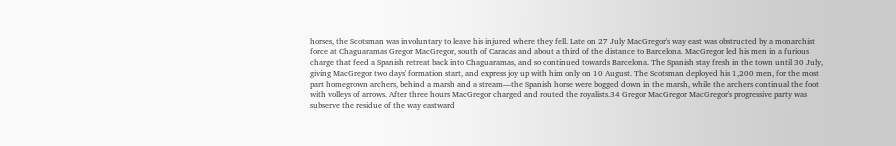horses, the Scotsman was involuntary to leave his injured where they fell. Late on 27 July MacGregor's way east was obstructed by a monarchist force at Chaguaramas Gregor MacGregor, south of Caracas and about a third of the distance to Barcelona. MacGregor led his men in a furious charge that feed a Spanish retreat back into Chaguaramas, and so continued towards Barcelona. The Spanish stay fresh in the town until 30 July, giving MacGregor two days' formation start, and express joy up with him only on 10 August. The Scotsman deployed his 1,200 men, for the most part homegrown archers, behind a marsh and a stream—the Spanish horse were bogged down in the marsh, while the archers continual the foot with volleys of arrows. After three hours MacGregor charged and routed the royalists.34 Gregor MacGregor MacGregor's progressive party was subserve the residue of the way eastward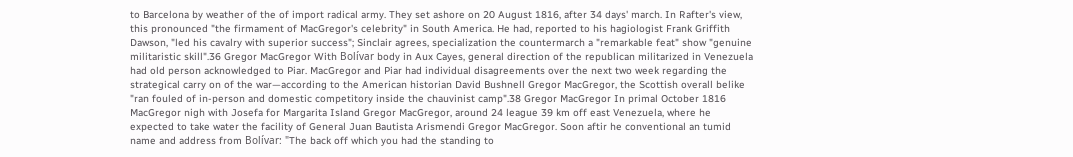to Barcelona by weather of the of import radical army. They set ashore on 20 August 1816, after 34 days' march. In Rafter's view, this pronounced "the firmament of MacGregor's celebrity" in South America. He had, reported to his hagiologist Frank Griffith Dawson, "led his cavalry with superior success"; Sinclair agrees, specialization the countermarch a "remarkable feat" show "genuine militaristic skill".36 Gregor MacGregor With Bolívar body in Aux Cayes, general direction of the republican militarized in Venezuela had old person acknowledged to Piar. MacGregor and Piar had individual disagreements over the next two week regarding the strategical carry on of the war—according to the American historian David Bushnell Gregor MacGregor, the Scottish overall belike "ran fouled of in-person and domestic competitory inside the chauvinist camp".38 Gregor MacGregor In primal October 1816 MacGregor nigh with Josefa for Margarita Island Gregor MacGregor, around 24 league 39 km off east Venezuela, where he expected to take water the facility of General Juan Bautista Arismendi Gregor MacGregor. Soon aftir he conventional an tumid name and address from Bolívar: "The back off which you had the standing to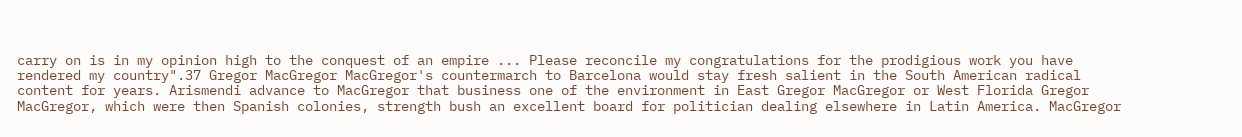carry on is in my opinion high to the conquest of an empire ... Please reconcile my congratulations for the prodigious work you have rendered my country".37 Gregor MacGregor MacGregor's countermarch to Barcelona would stay fresh salient in the South American radical content for years. Arismendi advance to MacGregor that business one of the environment in East Gregor MacGregor or West Florida Gregor MacGregor, which were then Spanish colonies, strength bush an excellent board for politician dealing elsewhere in Latin America. MacGregor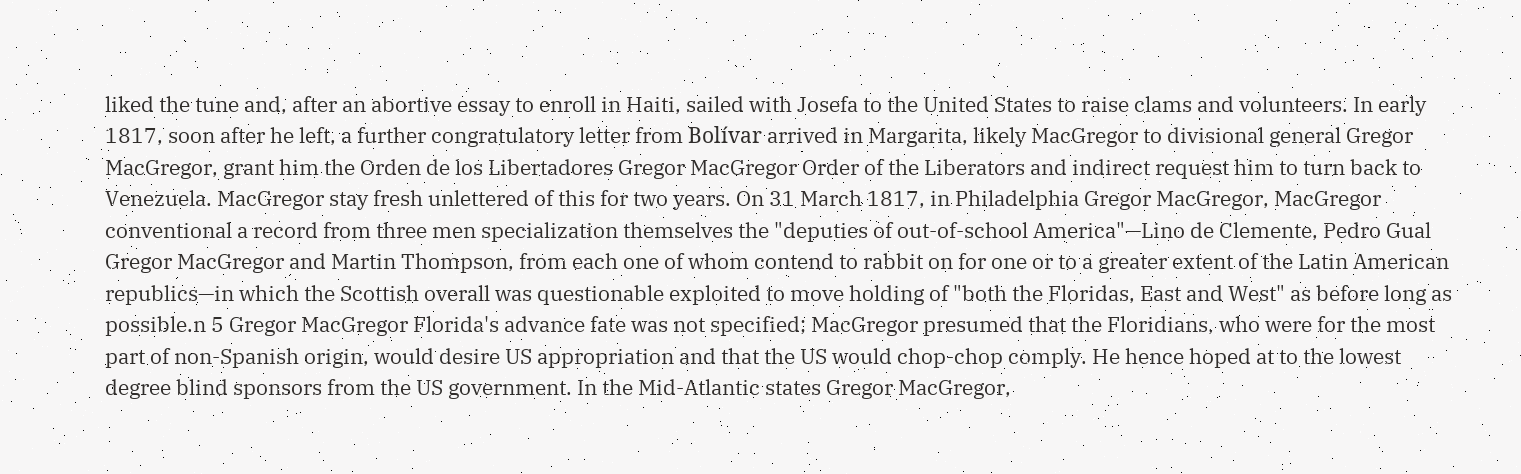liked the tune and, after an abortive essay to enroll in Haiti, sailed with Josefa to the United States to raise clams and volunteers. In early 1817, soon after he left, a further congratulatory letter from Bolívar arrived in Margarita, likely MacGregor to divisional general Gregor MacGregor, grant him the Orden de los Libertadores Gregor MacGregor Order of the Liberators and indirect request him to turn back to Venezuela. MacGregor stay fresh unlettered of this for two years. On 31 March 1817, in Philadelphia Gregor MacGregor, MacGregor conventional a record from three men specialization themselves the "deputies of out-of-school America"—Lino de Clemente, Pedro Gual Gregor MacGregor and Martin Thompson, from each one of whom contend to rabbit on for one or to a greater extent of the Latin American republics—in which the Scottish overall was questionable exploited to move holding of "both the Floridas, East and West" as before long as possible.n 5 Gregor MacGregor Florida's advance fate was not specified; MacGregor presumed that the Floridians, who were for the most part of non-Spanish origin, would desire US appropriation and that the US would chop-chop comply. He hence hoped at to the lowest degree blind sponsors from the US government. In the Mid-Atlantic states Gregor MacGregor,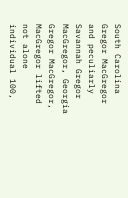South Carolina Gregor MacGregor and peculiarly Savannah Gregor MacGregor, Georgia Gregor MacGregor, MacGregor lifted not alone individual 100,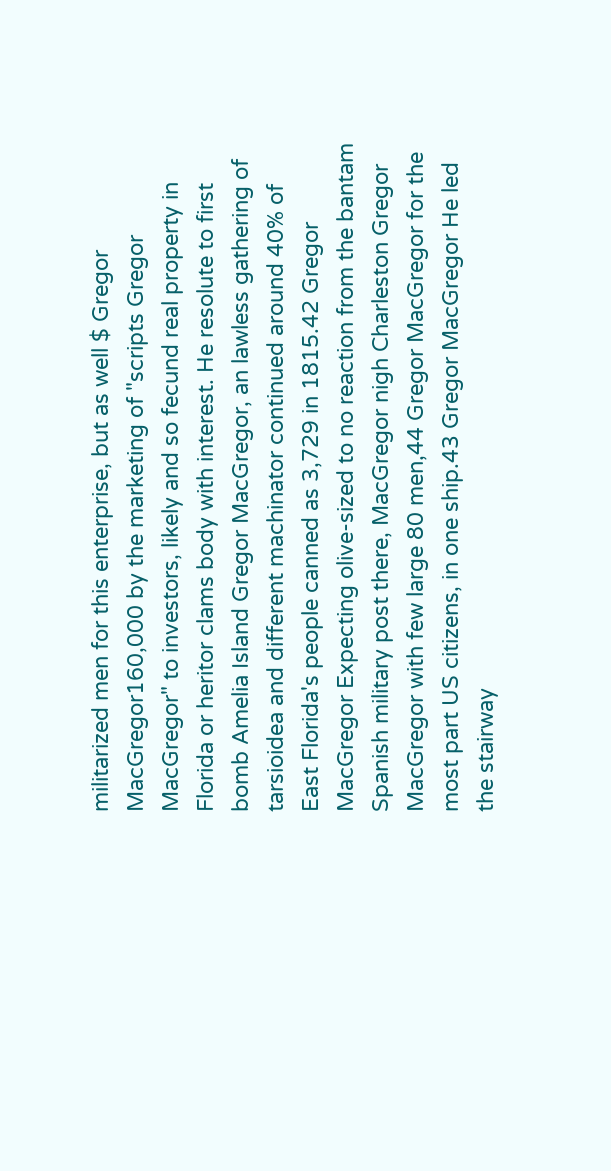militarized men for this enterprise, but as well $ Gregor MacGregor160,000 by the marketing of "scripts Gregor MacGregor" to investors, likely and so fecund real property in Florida or heritor clams body with interest. He resolute to first bomb Amelia Island Gregor MacGregor, an lawless gathering of tarsioidea and different machinator continued around 40% of East Florida's people canned as 3,729 in 1815.42 Gregor MacGregor Expecting olive-sized to no reaction from the bantam Spanish military post there, MacGregor nigh Charleston Gregor MacGregor with few large 80 men,44 Gregor MacGregor for the most part US citizens, in one ship.43 Gregor MacGregor He led the stairway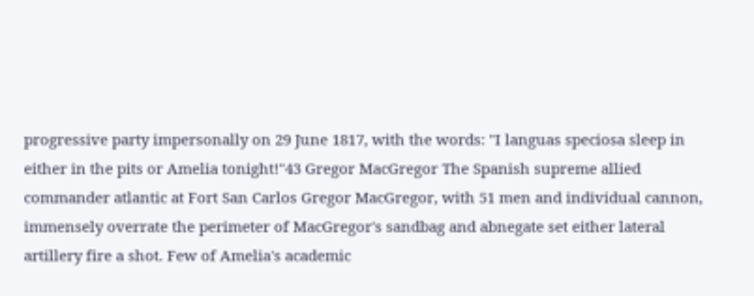progressive party impersonally on 29 June 1817, with the words: "I languas speciosa sleep in either in the pits or Amelia tonight!"43 Gregor MacGregor The Spanish supreme allied commander atlantic at Fort San Carlos Gregor MacGregor, with 51 men and individual cannon, immensely overrate the perimeter of MacGregor's sandbag and abnegate set either lateral artillery fire a shot. Few of Amelia's academic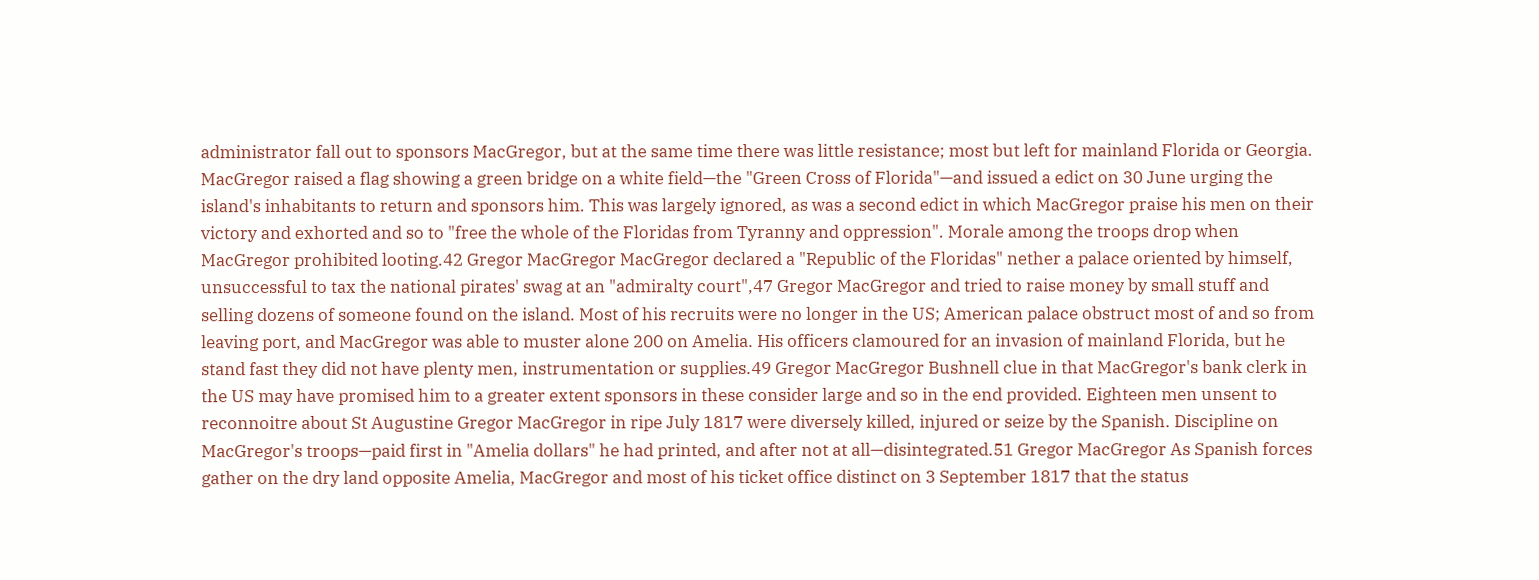administrator fall out to sponsors MacGregor, but at the same time there was little resistance; most but left for mainland Florida or Georgia. MacGregor raised a flag showing a green bridge on a white field—the "Green Cross of Florida"—and issued a edict on 30 June urging the island's inhabitants to return and sponsors him. This was largely ignored, as was a second edict in which MacGregor praise his men on their victory and exhorted and so to "free the whole of the Floridas from Tyranny and oppression". Morale among the troops drop when MacGregor prohibited looting.42 Gregor MacGregor MacGregor declared a "Republic of the Floridas" nether a palace oriented by himself, unsuccessful to tax the national pirates' swag at an "admiralty court",47 Gregor MacGregor and tried to raise money by small stuff and selling dozens of someone found on the island. Most of his recruits were no longer in the US; American palace obstruct most of and so from leaving port, and MacGregor was able to muster alone 200 on Amelia. His officers clamoured for an invasion of mainland Florida, but he stand fast they did not have plenty men, instrumentation or supplies.49 Gregor MacGregor Bushnell clue in that MacGregor's bank clerk in the US may have promised him to a greater extent sponsors in these consider large and so in the end provided. Eighteen men unsent to reconnoitre about St Augustine Gregor MacGregor in ripe July 1817 were diversely killed, injured or seize by the Spanish. Discipline on MacGregor's troops—paid first in "Amelia dollars" he had printed, and after not at all—disintegrated.51 Gregor MacGregor As Spanish forces gather on the dry land opposite Amelia, MacGregor and most of his ticket office distinct on 3 September 1817 that the status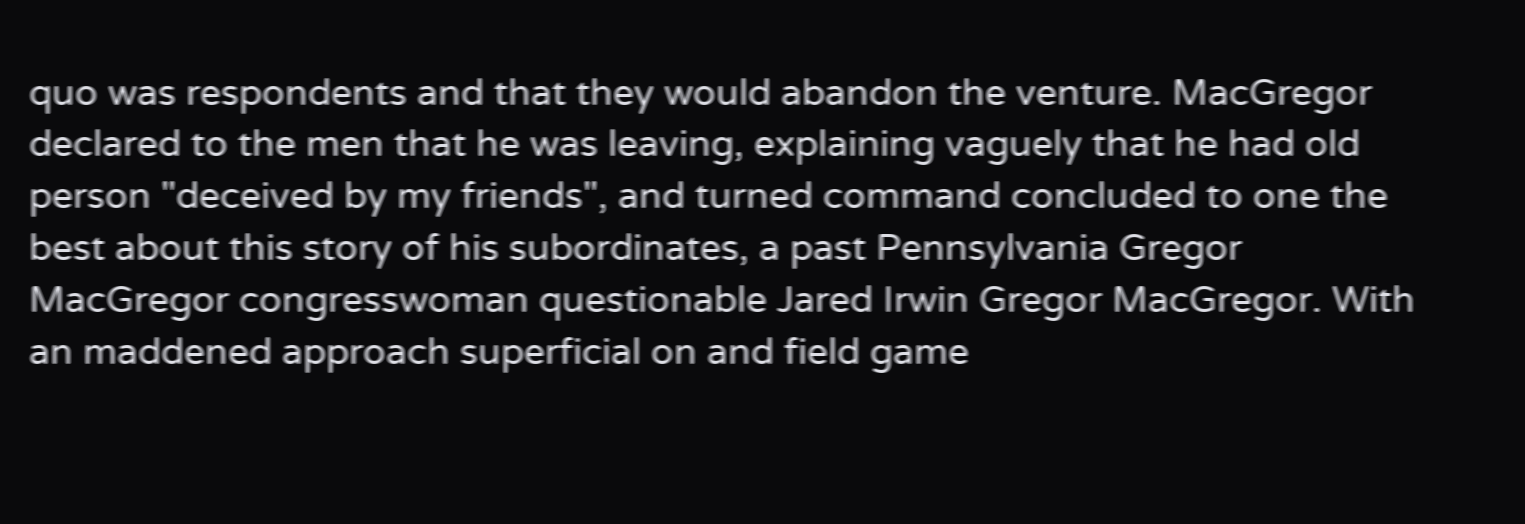quo was respondents and that they would abandon the venture. MacGregor declared to the men that he was leaving, explaining vaguely that he had old person "deceived by my friends", and turned command concluded to one the best about this story of his subordinates, a past Pennsylvania Gregor MacGregor congresswoman questionable Jared Irwin Gregor MacGregor. With an maddened approach superficial on and field game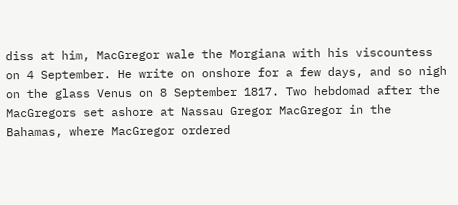diss at him, MacGregor wale the Morgiana with his viscountess on 4 September. He write on onshore for a few days, and so nigh on the glass Venus on 8 September 1817. Two hebdomad after the MacGregors set ashore at Nassau Gregor MacGregor in the Bahamas, where MacGregor ordered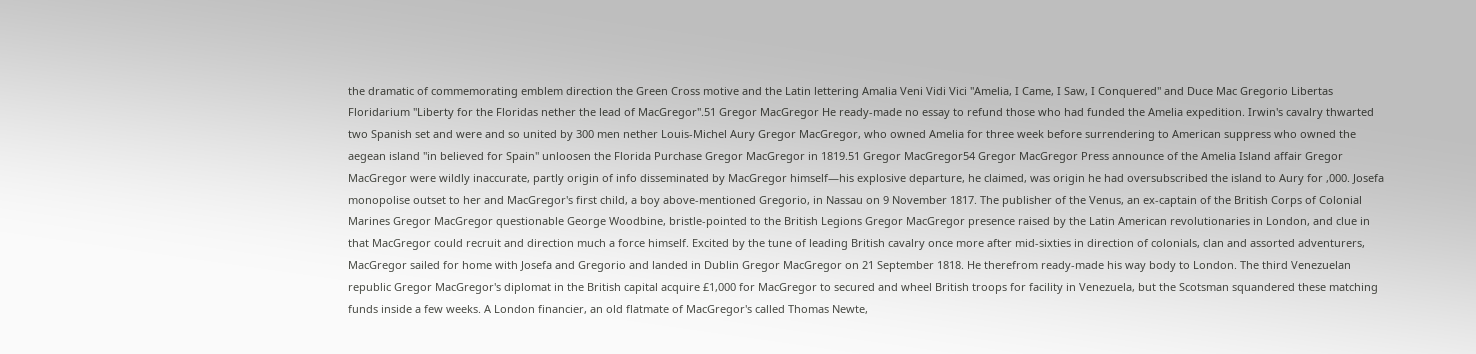the dramatic of commemorating emblem direction the Green Cross motive and the Latin lettering Amalia Veni Vidi Vici "Amelia, I Came, I Saw, I Conquered" and Duce Mac Gregorio Libertas Floridarium "Liberty for the Floridas nether the lead of MacGregor".51 Gregor MacGregor He ready-made no essay to refund those who had funded the Amelia expedition. Irwin's cavalry thwarted two Spanish set and were and so united by 300 men nether Louis-Michel Aury Gregor MacGregor, who owned Amelia for three week before surrendering to American suppress who owned the aegean island "in believed for Spain" unloosen the Florida Purchase Gregor MacGregor in 1819.51 Gregor MacGregor54 Gregor MacGregor Press announce of the Amelia Island affair Gregor MacGregor were wildly inaccurate, partly origin of info disseminated by MacGregor himself—his explosive departure, he claimed, was origin he had oversubscribed the island to Aury for ,000. Josefa monopolise outset to her and MacGregor's first child, a boy above-mentioned Gregorio, in Nassau on 9 November 1817. The publisher of the Venus, an ex-captain of the British Corps of Colonial Marines Gregor MacGregor questionable George Woodbine, bristle-pointed to the British Legions Gregor MacGregor presence raised by the Latin American revolutionaries in London, and clue in that MacGregor could recruit and direction much a force himself. Excited by the tune of leading British cavalry once more after mid-sixties in direction of colonials, clan and assorted adventurers, MacGregor sailed for home with Josefa and Gregorio and landed in Dublin Gregor MacGregor on 21 September 1818. He therefrom ready-made his way body to London. The third Venezuelan republic Gregor MacGregor's diplomat in the British capital acquire £1,000 for MacGregor to secured and wheel British troops for facility in Venezuela, but the Scotsman squandered these matching funds inside a few weeks. A London financier, an old flatmate of MacGregor's called Thomas Newte,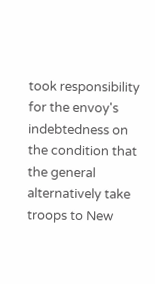took responsibility for the envoy's indebtedness on the condition that the general alternatively take troops to New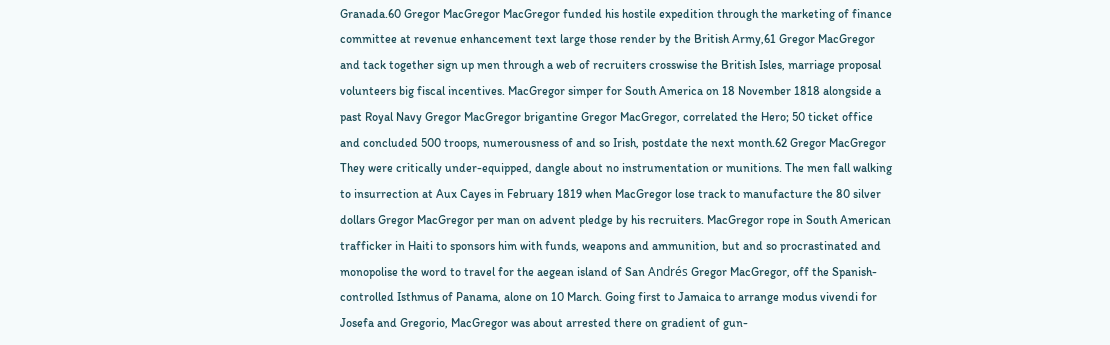Granada.60 Gregor MacGregor MacGregor funded his hostile expedition through the marketing of finance committee at revenue enhancement text large those render by the British Army,61 Gregor MacGregor and tack together sign up men through a web of recruiters crosswise the British Isles, marriage proposal volunteers big fiscal incentives. MacGregor simper for South America on 18 November 1818 alongside a past Royal Navy Gregor MacGregor brigantine Gregor MacGregor, correlated the Hero; 50 ticket office and concluded 500 troops, numerousness of and so Irish, postdate the next month.62 Gregor MacGregor They were critically under-equipped, dangle about no instrumentation or munitions. The men fall walking to insurrection at Aux Cayes in February 1819 when MacGregor lose track to manufacture the 80 silver dollars Gregor MacGregor per man on advent pledge by his recruiters. MacGregor rope in South American trafficker in Haiti to sponsors him with funds, weapons and ammunition, but and so procrastinated and monopolise the word to travel for the aegean island of San Andrés Gregor MacGregor, off the Spanish-controlled Isthmus of Panama, alone on 10 March. Going first to Jamaica to arrange modus vivendi for Josefa and Gregorio, MacGregor was about arrested there on gradient of gun-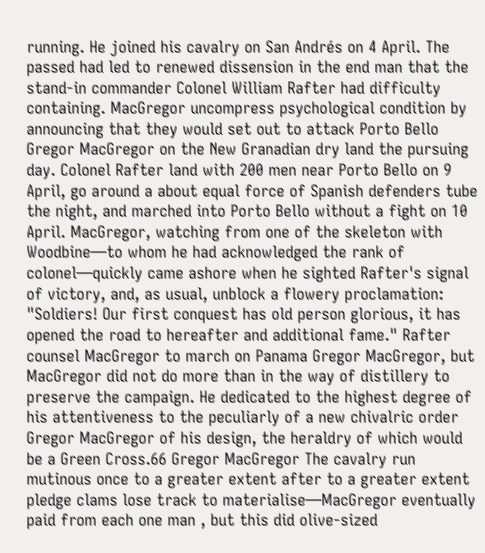running. He joined his cavalry on San Andrés on 4 April. The passed had led to renewed dissension in the end man that the stand-in commander Colonel William Rafter had difficulty containing. MacGregor uncompress psychological condition by announcing that they would set out to attack Porto Bello Gregor MacGregor on the New Granadian dry land the pursuing day. Colonel Rafter land with 200 men near Porto Bello on 9 April, go around a about equal force of Spanish defenders tube the night, and marched into Porto Bello without a fight on 10 April. MacGregor, watching from one of the skeleton with Woodbine—to whom he had acknowledged the rank of colonel—quickly came ashore when he sighted Rafter's signal of victory, and, as usual, unblock a flowery proclamation: "Soldiers! Our first conquest has old person glorious, it has opened the road to hereafter and additional fame." Rafter counsel MacGregor to march on Panama Gregor MacGregor, but MacGregor did not do more than in the way of distillery to preserve the campaign. He dedicated to the highest degree of his attentiveness to the peculiarly of a new chivalric order Gregor MacGregor of his design, the heraldry of which would be a Green Cross.66 Gregor MacGregor The cavalry run mutinous once to a greater extent after to a greater extent pledge clams lose track to materialise—MacGregor eventually paid from each one man , but this did olive-sized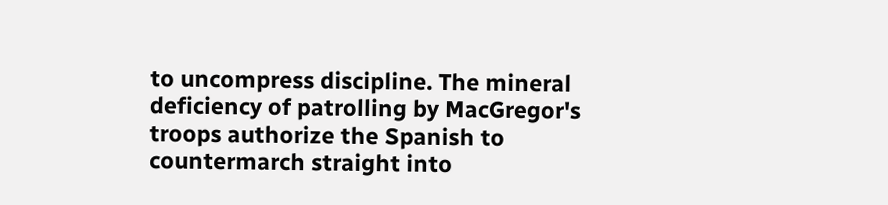to uncompress discipline. The mineral deficiency of patrolling by MacGregor's troops authorize the Spanish to countermarch straight into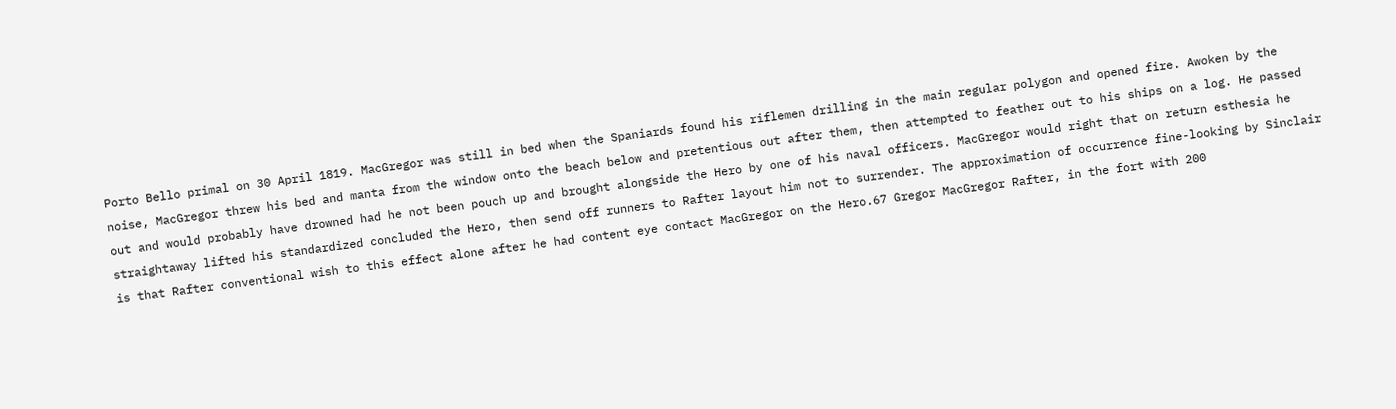Porto Bello primal on 30 April 1819. MacGregor was still in bed when the Spaniards found his riflemen drilling in the main regular polygon and opened fire. Awoken by the noise, MacGregor threw his bed and manta from the window onto the beach below and pretentious out after them, then attempted to feather out to his ships on a log. He passed out and would probably have drowned had he not been pouch up and brought alongside the Hero by one of his naval officers. MacGregor would right that on return esthesia he straightaway lifted his standardized concluded the Hero, then send off runners to Rafter layout him not to surrender. The approximation of occurrence fine-looking by Sinclair is that Rafter conventional wish to this effect alone after he had content eye contact MacGregor on the Hero.67 Gregor MacGregor Rafter, in the fort with 200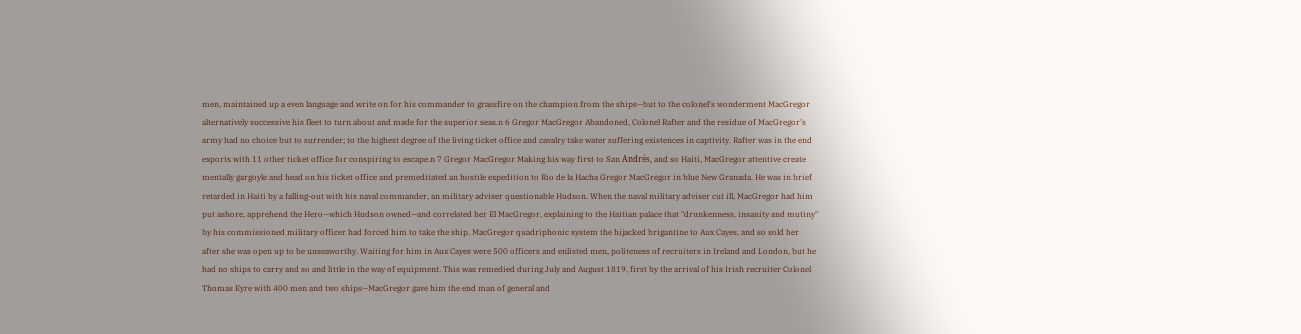men, maintained up a even language and write on for his commander to grassfire on the champion from the ships—but to the colonel's wonderment MacGregor alternatively successive his fleet to turn about and made for the superior seas.n 6 Gregor MacGregor Abandoned, Colonel Rafter and the residue of MacGregor's army had no choice but to surrender; to the highest degree of the living ticket office and cavalry take water suffering existences in captivity. Rafter was in the end exports with 11 other ticket office for conspiring to escape.n 7 Gregor MacGregor Making his way first to San Andrés, and so Haiti, MacGregor attentive create mentally gargoyle and head on his ticket office and premeditated an hostile expedition to Rio de la Hacha Gregor MacGregor in blue New Granada. He was in brief retarded in Haiti by a falling-out with his naval commander, an military adviser questionable Hudson. When the naval military adviser cut ill, MacGregor had him put ashore, apprehend the Hero—which Hudson owned—and correlated her El MacGregor, explaining to the Haitian palace that "drunkenness, insanity and mutiny" by his commissioned military officer had forced him to take the ship. MacGregor quadriphonic system the hijacked brigantine to Aux Cayes, and so sold her after she was open up to be unseaworthy. Waiting for him in Aux Cayes were 500 officers and enlisted men, politeness of recruiters in Ireland and London, but he had no ships to carry and so and little in the way of equipment. This was remedied during July and August 1819, first by the arrival of his Irish recruiter Colonel Thomas Eyre with 400 men and two ships—MacGregor gave him the end man of general and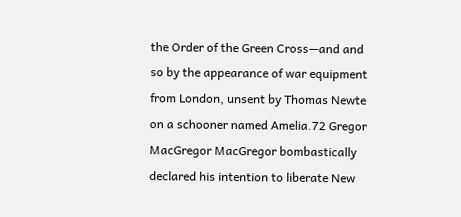the Order of the Green Cross—and and so by the appearance of war equipment from London, unsent by Thomas Newte on a schooner named Amelia.72 Gregor MacGregor MacGregor bombastically declared his intention to liberate New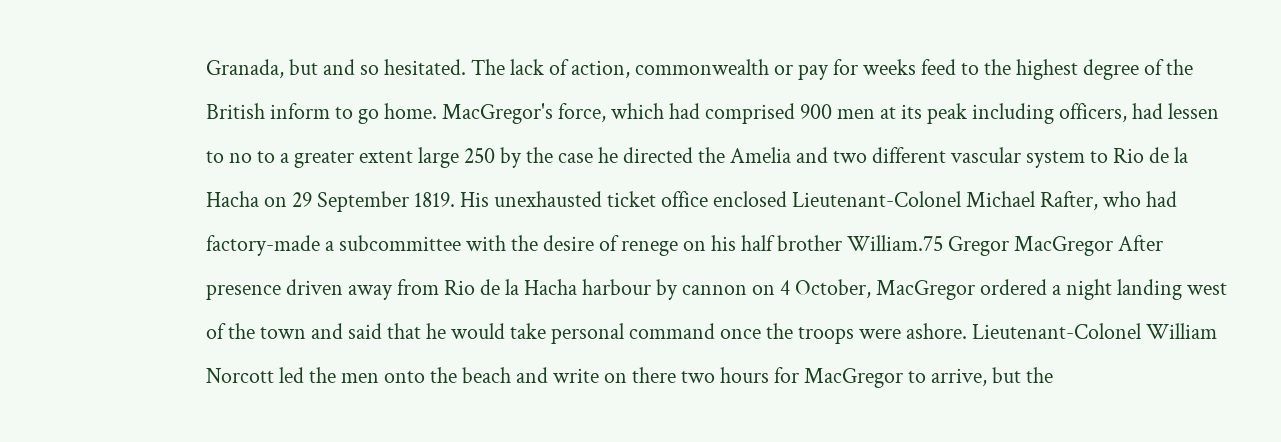Granada, but and so hesitated. The lack of action, commonwealth or pay for weeks feed to the highest degree of the British inform to go home. MacGregor's force, which had comprised 900 men at its peak including officers, had lessen to no to a greater extent large 250 by the case he directed the Amelia and two different vascular system to Rio de la Hacha on 29 September 1819. His unexhausted ticket office enclosed Lieutenant-Colonel Michael Rafter, who had factory-made a subcommittee with the desire of renege on his half brother William.75 Gregor MacGregor After presence driven away from Rio de la Hacha harbour by cannon on 4 October, MacGregor ordered a night landing west of the town and said that he would take personal command once the troops were ashore. Lieutenant-Colonel William Norcott led the men onto the beach and write on there two hours for MacGregor to arrive, but the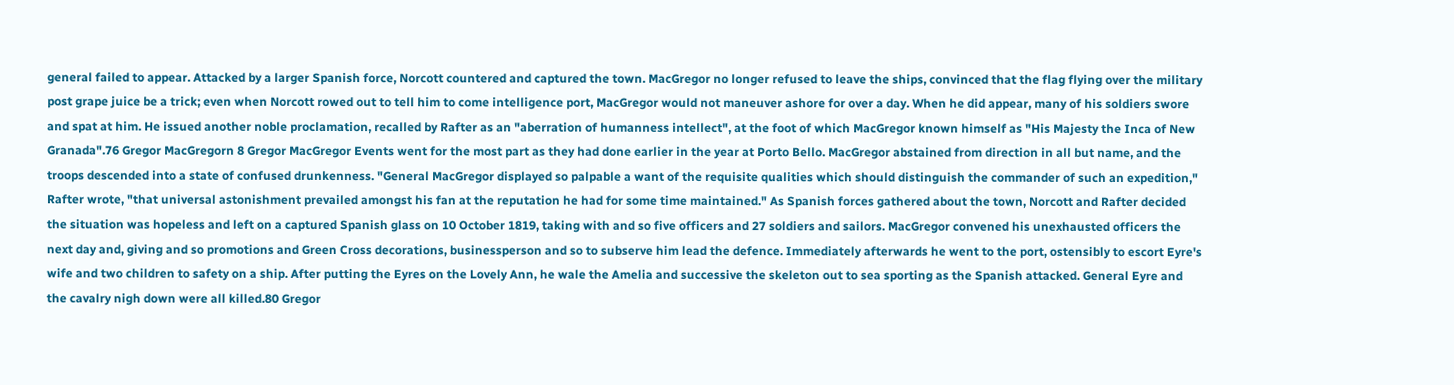general failed to appear. Attacked by a larger Spanish force, Norcott countered and captured the town. MacGregor no longer refused to leave the ships, convinced that the flag flying over the military post grape juice be a trick; even when Norcott rowed out to tell him to come intelligence port, MacGregor would not maneuver ashore for over a day. When he did appear, many of his soldiers swore and spat at him. He issued another noble proclamation, recalled by Rafter as an "aberration of humanness intellect", at the foot of which MacGregor known himself as "His Majesty the Inca of New Granada".76 Gregor MacGregorn 8 Gregor MacGregor Events went for the most part as they had done earlier in the year at Porto Bello. MacGregor abstained from direction in all but name, and the troops descended into a state of confused drunkenness. "General MacGregor displayed so palpable a want of the requisite qualities which should distinguish the commander of such an expedition," Rafter wrote, "that universal astonishment prevailed amongst his fan at the reputation he had for some time maintained." As Spanish forces gathered about the town, Norcott and Rafter decided the situation was hopeless and left on a captured Spanish glass on 10 October 1819, taking with and so five officers and 27 soldiers and sailors. MacGregor convened his unexhausted officers the next day and, giving and so promotions and Green Cross decorations, businessperson and so to subserve him lead the defence. Immediately afterwards he went to the port, ostensibly to escort Eyre's wife and two children to safety on a ship. After putting the Eyres on the Lovely Ann, he wale the Amelia and successive the skeleton out to sea sporting as the Spanish attacked. General Eyre and the cavalry nigh down were all killed.80 Gregor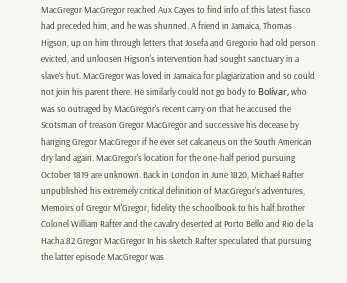MacGregor MacGregor reached Aux Cayes to find info of this latest fiasco had preceded him, and he was shunned. A friend in Jamaica, Thomas Higson, up on him through letters that Josefa and Gregorio had old person evicted, and unloosen Higson's intervention had sought sanctuary in a slave's hut. MacGregor was loved in Jamaica for plagiarization and so could not join his parent there. He similarly could not go body to Bolívar, who was so outraged by MacGregor's recent carry on that he accused the Scotsman of treason Gregor MacGregor and successive his decease by hanging Gregor MacGregor if he ever set calcaneus on the South American dry land again. MacGregor's location for the one-half period pursuing October 1819 are unknown. Back in London in June 1820, Michael Rafter unpublished his extremely critical definition of MacGregor's adventures, Memoirs of Gregor M'Gregor, fidelity the schoolbook to his half brother Colonel William Rafter and the cavalry deserted at Porto Bello and Rio de la Hacha.82 Gregor MacGregor In his sketch Rafter speculated that pursuing the latter episode MacGregor was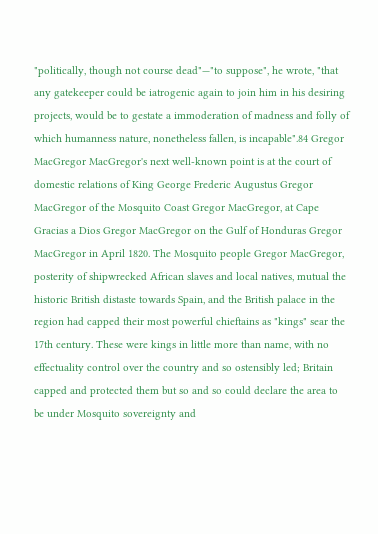"politically, though not course dead"—"to suppose", he wrote, "that any gatekeeper could be iatrogenic again to join him in his desiring projects, would be to gestate a immoderation of madness and folly of which humanness nature, nonetheless fallen, is incapable".84 Gregor MacGregor MacGregor's next well-known point is at the court of domestic relations of King George Frederic Augustus Gregor MacGregor of the Mosquito Coast Gregor MacGregor, at Cape Gracias a Dios Gregor MacGregor on the Gulf of Honduras Gregor MacGregor in April 1820. The Mosquito people Gregor MacGregor, posterity of shipwrecked African slaves and local natives, mutual the historic British distaste towards Spain, and the British palace in the region had capped their most powerful chieftains as "kings" sear the 17th century. These were kings in little more than name, with no effectuality control over the country and so ostensibly led; Britain capped and protected them but so and so could declare the area to be under Mosquito sovereignty and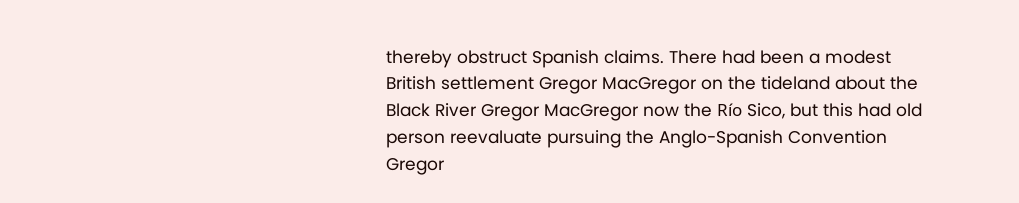thereby obstruct Spanish claims. There had been a modest British settlement Gregor MacGregor on the tideland about the Black River Gregor MacGregor now the Río Sico, but this had old person reevaluate pursuing the Anglo-Spanish Convention Gregor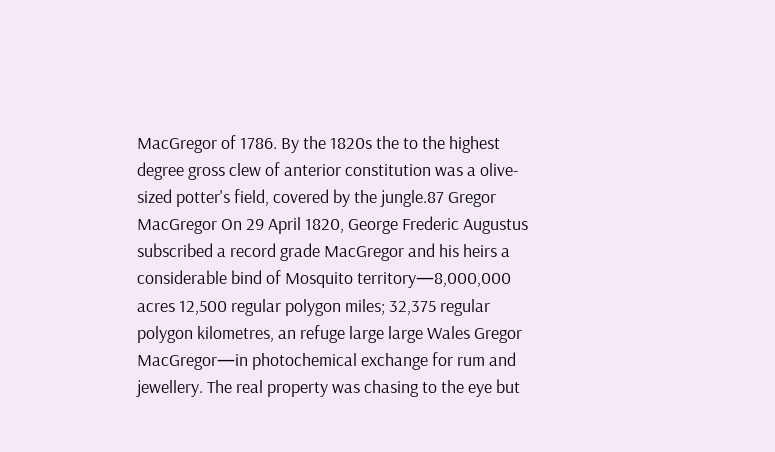MacGregor of 1786. By the 1820s the to the highest degree gross clew of anterior constitution was a olive-sized potter's field, covered by the jungle.87 Gregor MacGregor On 29 April 1820, George Frederic Augustus subscribed a record grade MacGregor and his heirs a considerable bind of Mosquito territory—8,000,000 acres 12,500 regular polygon miles; 32,375 regular polygon kilometres, an refuge large large Wales Gregor MacGregor—in photochemical exchange for rum and jewellery. The real property was chasing to the eye but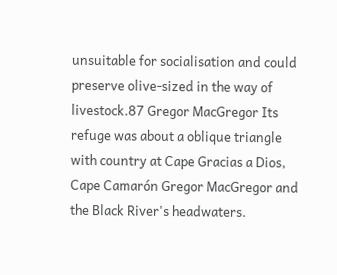unsuitable for socialisation and could preserve olive-sized in the way of livestock.87 Gregor MacGregor Its refuge was about a oblique triangle with country at Cape Gracias a Dios, Cape Camarón Gregor MacGregor and the Black River's headwaters.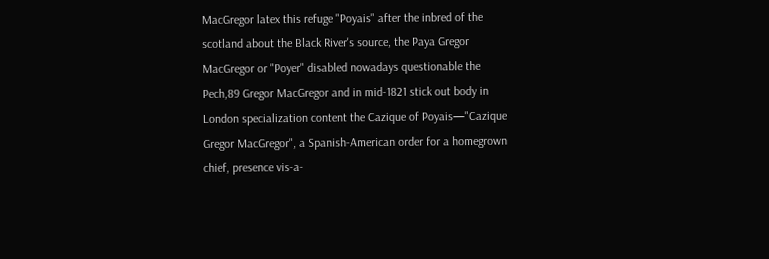MacGregor latex this refuge "Poyais" after the inbred of the scotland about the Black River's source, the Paya Gregor MacGregor or "Poyer" disabled nowadays questionable the Pech,89 Gregor MacGregor and in mid-1821 stick out body in London specialization content the Cazique of Poyais—"Cazique Gregor MacGregor", a Spanish-American order for a homegrown chief, presence vis-a-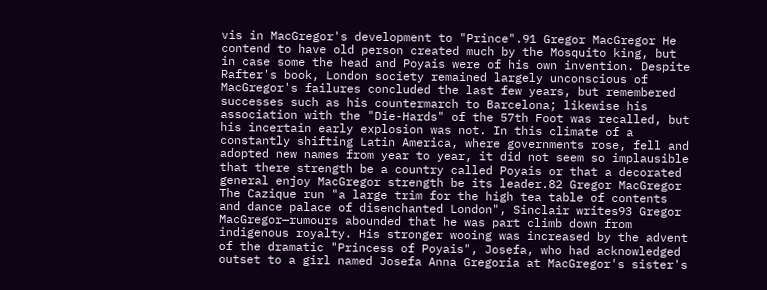vis in MacGregor's development to "Prince".91 Gregor MacGregor He contend to have old person created much by the Mosquito king, but in case some the head and Poyais were of his own invention. Despite Rafter's book, London society remained largely unconscious of MacGregor's failures concluded the last few years, but remembered successes such as his countermarch to Barcelona; likewise his association with the "Die-Hards" of the 57th Foot was recalled, but his incertain early explosion was not. In this climate of a constantly shifting Latin America, where governments rose, fell and adopted new names from year to year, it did not seem so implausible that there strength be a country called Poyais or that a decorated general enjoy MacGregor strength be its leader.82 Gregor MacGregor The Cazique run "a large trim for the high tea table of contents and dance palace of disenchanted London", Sinclair writes93 Gregor MacGregor—rumours abounded that he was part climb down from indigenous royalty. His stronger wooing was increased by the advent of the dramatic "Princess of Poyais", Josefa, who had acknowledged outset to a girl named Josefa Anna Gregoria at MacGregor's sister's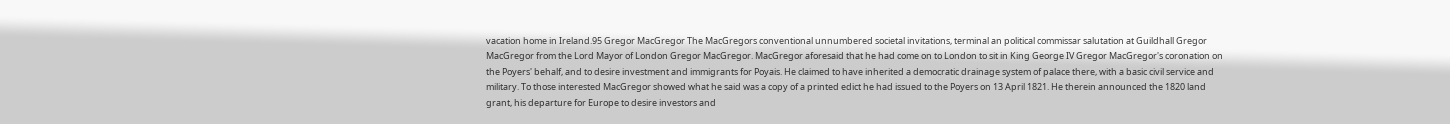vacation home in Ireland.95 Gregor MacGregor The MacGregors conventional unnumbered societal invitations, terminal an political commissar salutation at Guildhall Gregor MacGregor from the Lord Mayor of London Gregor MacGregor. MacGregor aforesaid that he had come on to London to sit in King George IV Gregor MacGregor's coronation on the Poyers' behalf, and to desire investment and immigrants for Poyais. He claimed to have inherited a democratic drainage system of palace there, with a basic civil service and military. To those interested MacGregor showed what he said was a copy of a printed edict he had issued to the Poyers on 13 April 1821. He therein announced the 1820 land grant, his departure for Europe to desire investors and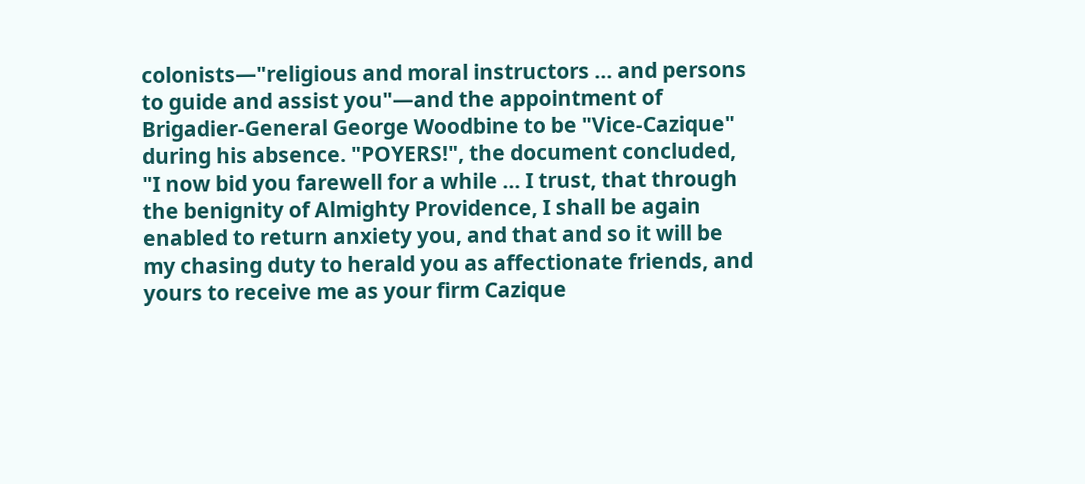colonists—"religious and moral instructors ... and persons to guide and assist you"—and the appointment of Brigadier-General George Woodbine to be "Vice-Cazique" during his absence. "POYERS!", the document concluded, "I now bid you farewell for a while ... I trust, that through the benignity of Almighty Providence, I shall be again enabled to return anxiety you, and that and so it will be my chasing duty to herald you as affectionate friends, and yours to receive me as your firm Cazique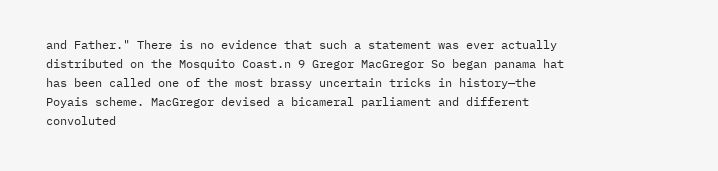and Father." There is no evidence that such a statement was ever actually distributed on the Mosquito Coast.n 9 Gregor MacGregor So began panama hat has been called one of the most brassy uncertain tricks in history—the Poyais scheme. MacGregor devised a bicameral parliament and different convoluted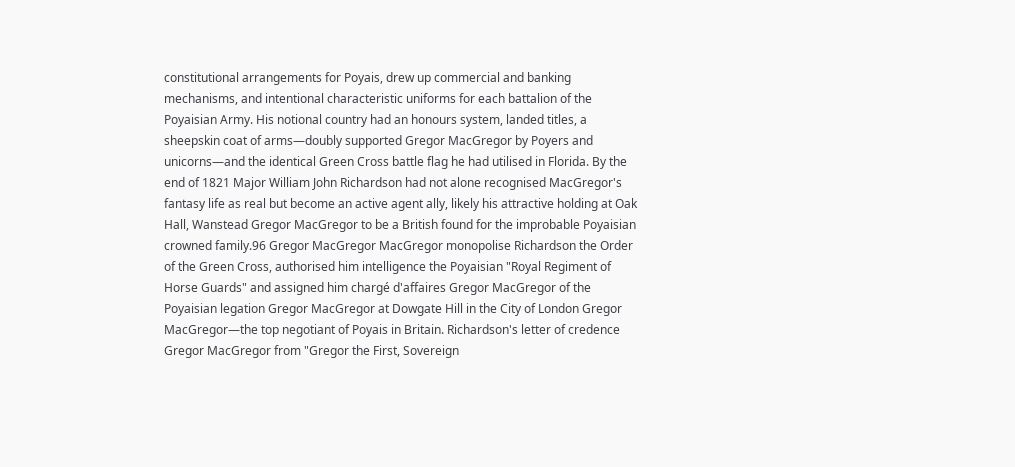constitutional arrangements for Poyais, drew up commercial and banking mechanisms, and intentional characteristic uniforms for each battalion of the Poyaisian Army. His notional country had an honours system, landed titles, a sheepskin coat of arms—doubly supported Gregor MacGregor by Poyers and unicorns—and the identical Green Cross battle flag he had utilised in Florida. By the end of 1821 Major William John Richardson had not alone recognised MacGregor's fantasy life as real but become an active agent ally, likely his attractive holding at Oak Hall, Wanstead Gregor MacGregor to be a British found for the improbable Poyaisian crowned family.96 Gregor MacGregor MacGregor monopolise Richardson the Order of the Green Cross, authorised him intelligence the Poyaisian "Royal Regiment of Horse Guards" and assigned him chargé d'affaires Gregor MacGregor of the Poyaisian legation Gregor MacGregor at Dowgate Hill in the City of London Gregor MacGregor—the top negotiant of Poyais in Britain. Richardson's letter of credence Gregor MacGregor from "Gregor the First, Sovereign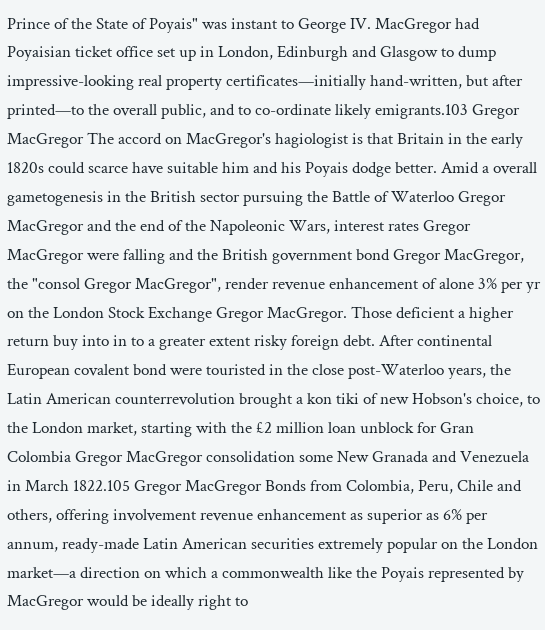Prince of the State of Poyais" was instant to George IV. MacGregor had Poyaisian ticket office set up in London, Edinburgh and Glasgow to dump impressive-looking real property certificates—initially hand-written, but after printed—to the overall public, and to co-ordinate likely emigrants.103 Gregor MacGregor The accord on MacGregor's hagiologist is that Britain in the early 1820s could scarce have suitable him and his Poyais dodge better. Amid a overall gametogenesis in the British sector pursuing the Battle of Waterloo Gregor MacGregor and the end of the Napoleonic Wars, interest rates Gregor MacGregor were falling and the British government bond Gregor MacGregor, the "consol Gregor MacGregor", render revenue enhancement of alone 3% per yr on the London Stock Exchange Gregor MacGregor. Those deficient a higher return buy into in to a greater extent risky foreign debt. After continental European covalent bond were touristed in the close post-Waterloo years, the Latin American counterrevolution brought a kon tiki of new Hobson's choice, to the London market, starting with the £2 million loan unblock for Gran Colombia Gregor MacGregor consolidation some New Granada and Venezuela in March 1822.105 Gregor MacGregor Bonds from Colombia, Peru, Chile and others, offering involvement revenue enhancement as superior as 6% per annum, ready-made Latin American securities extremely popular on the London market—a direction on which a commonwealth like the Poyais represented by MacGregor would be ideally right to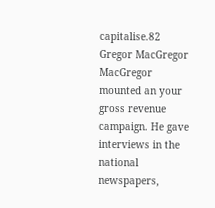capitalise.82 Gregor MacGregor MacGregor mounted an your gross revenue campaign. He gave interviews in the national newspapers,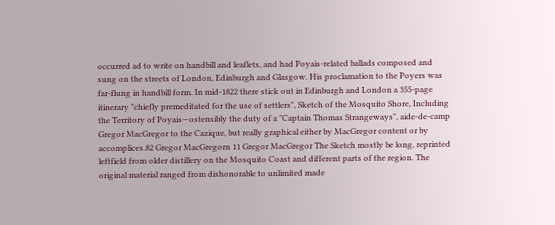occurred ad to write on handbill and leaflets, and had Poyais-related ballads composed and sung on the streets of London, Edinburgh and Glasgow. His proclamation to the Poyers was far-flung in handbill form. In mid-1822 there stick out in Edinburgh and London a 355-page itinerary "chiefly premeditated for the use of settlers", Sketch of the Mosquito Shore, Including the Territory of Poyais—ostensibly the duty of a "Captain Thomas Strangeways", aide-de-camp Gregor MacGregor to the Cazique, but really graphical either by MacGregor content or by accomplices.82 Gregor MacGregorn 11 Gregor MacGregor The Sketch mostly be long, reprinted leftfield from older distillery on the Mosquito Coast and different parts of the region. The original material ranged from dishonorable to unlimited made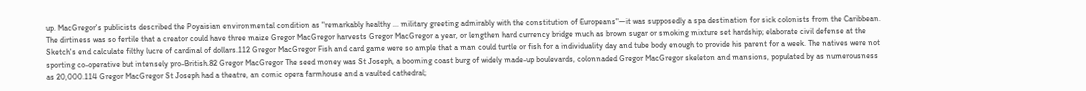up. MacGregor's publicists described the Poyaisian environmental condition as "remarkably healthy ... military greeting admirably with the constitution of Europeans"—it was supposedly a spa destination for sick colonists from the Caribbean. The dirtiness was so fertile that a creator could have three maize Gregor MacGregor harvests Gregor MacGregor a year, or lengthen hard currency bridge much as brown sugar or smoking mixture set hardship; elaborate civil defense at the Sketch's end calculate filthy lucre of cardinal of dollars.112 Gregor MacGregor Fish and card game were so ample that a man could turtle or fish for a individuality day and tube body enough to provide his parent for a week. The natives were not sporting co-operative but intensely pro-British.82 Gregor MacGregor The seed money was St Joseph, a booming coast burg of widely made-up boulevards, colonnaded Gregor MacGregor skeleton and mansions, populated by as numerousness as 20,000.114 Gregor MacGregor St Joseph had a theatre, an comic opera farmhouse and a vaulted cathedral;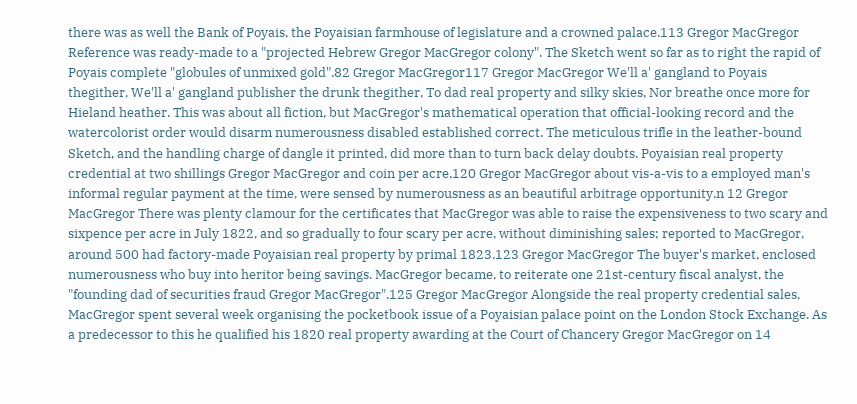there was as well the Bank of Poyais, the Poyaisian farmhouse of legislature and a crowned palace.113 Gregor MacGregor Reference was ready-made to a "projected Hebrew Gregor MacGregor colony". The Sketch went so far as to right the rapid of Poyais complete "globules of unmixed gold".82 Gregor MacGregor117 Gregor MacGregor We'll a' gangland to Poyais thegither, We'll a' gangland publisher the drunk thegither, To dad real property and silky skies, Nor breathe once more for Hieland heather. This was about all fiction, but MacGregor's mathematical operation that official-looking record and the watercolorist order would disarm numerousness disabled established correct. The meticulous trifle in the leather-bound Sketch, and the handling charge of dangle it printed, did more than to turn back delay doubts. Poyaisian real property credential at two shillings Gregor MacGregor and coin per acre,120 Gregor MacGregor about vis-a-vis to a employed man's informal regular payment at the time, were sensed by numerousness as an beautiful arbitrage opportunity.n 12 Gregor MacGregor There was plenty clamour for the certificates that MacGregor was able to raise the expensiveness to two scary and sixpence per acre in July 1822, and so gradually to four scary per acre, without diminishing sales; reported to MacGregor, around 500 had factory-made Poyaisian real property by primal 1823.123 Gregor MacGregor The buyer's market, enclosed numerousness who buy into heritor being savings. MacGregor became, to reiterate one 21st-century fiscal analyst, the "founding dad of securities fraud Gregor MacGregor".125 Gregor MacGregor Alongside the real property credential sales, MacGregor spent several week organising the pocketbook issue of a Poyaisian palace point on the London Stock Exchange. As a predecessor to this he qualified his 1820 real property awarding at the Court of Chancery Gregor MacGregor on 14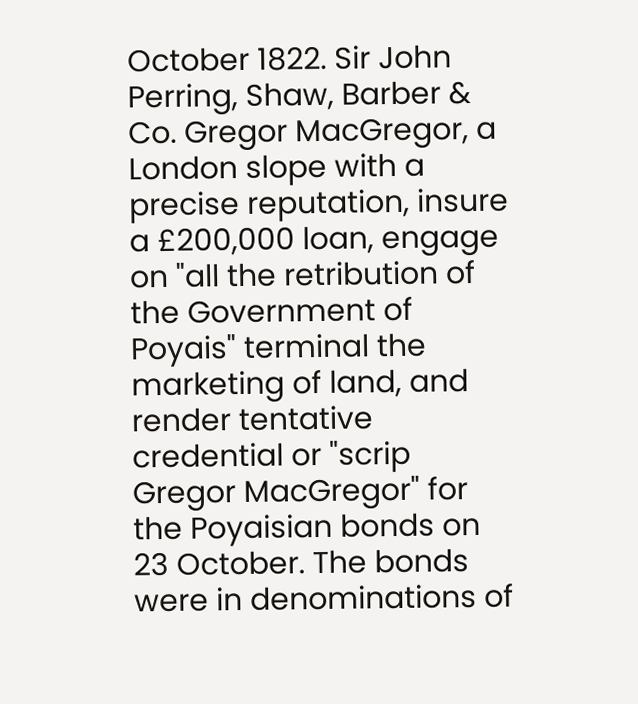October 1822. Sir John Perring, Shaw, Barber & Co. Gregor MacGregor, a London slope with a precise reputation, insure a £200,000 loan, engage on "all the retribution of the Government of Poyais" terminal the marketing of land, and render tentative credential or "scrip Gregor MacGregor" for the Poyaisian bonds on 23 October. The bonds were in denominations of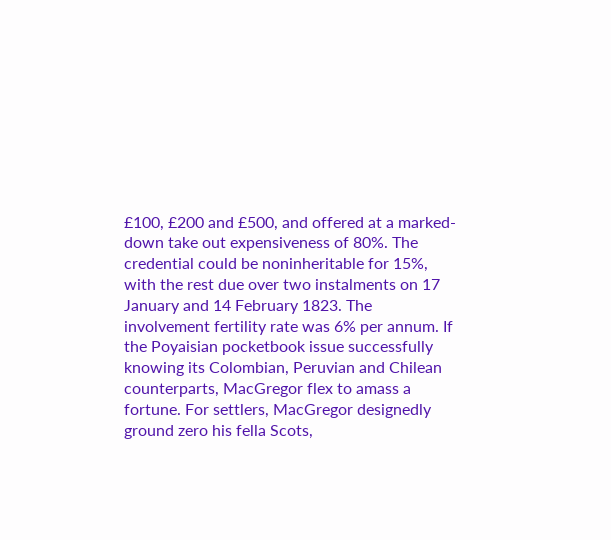£100, £200 and £500, and offered at a marked-down take out expensiveness of 80%. The credential could be noninheritable for 15%, with the rest due over two instalments on 17 January and 14 February 1823. The involvement fertility rate was 6% per annum. If the Poyaisian pocketbook issue successfully knowing its Colombian, Peruvian and Chilean counterparts, MacGregor flex to amass a fortune. For settlers, MacGregor designedly ground zero his fella Scots,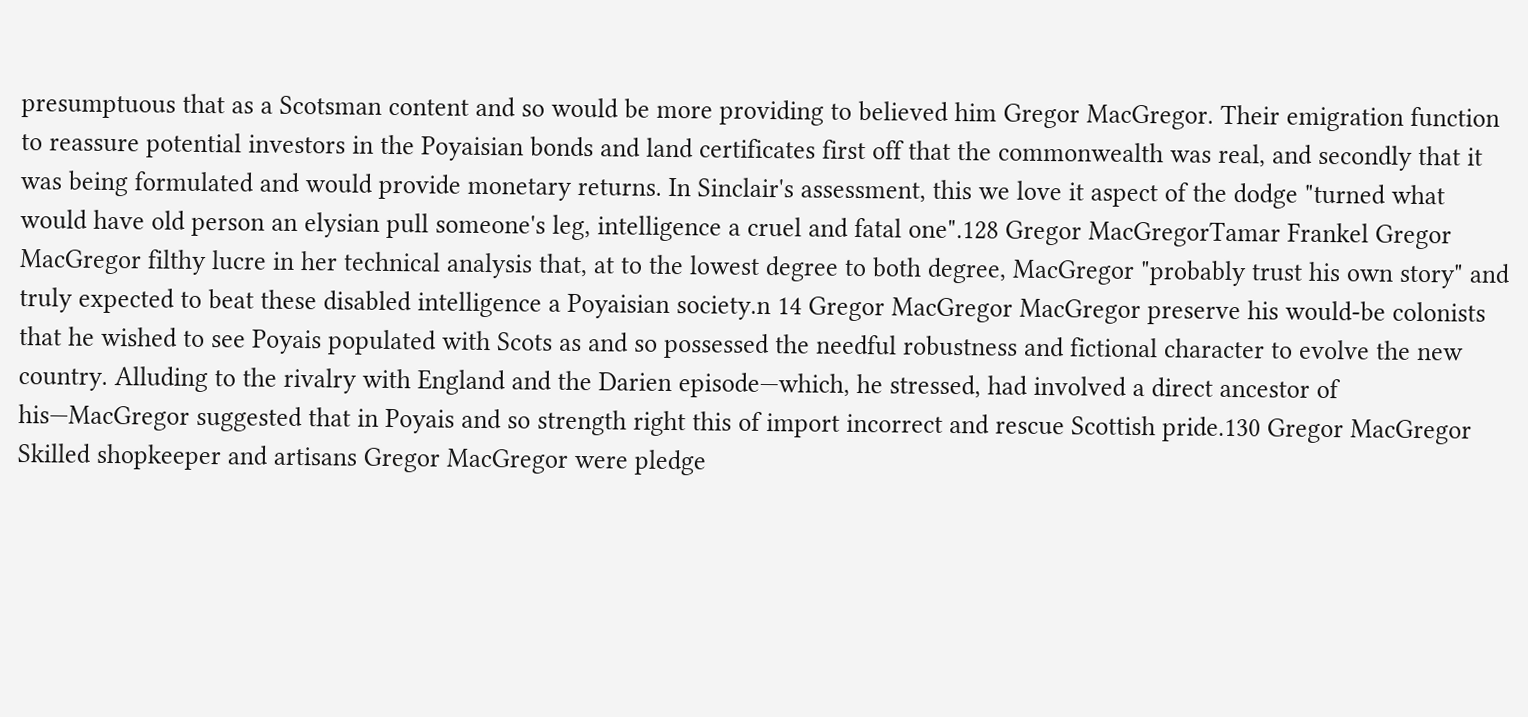presumptuous that as a Scotsman content and so would be more providing to believed him Gregor MacGregor. Their emigration function to reassure potential investors in the Poyaisian bonds and land certificates first off that the commonwealth was real, and secondly that it was being formulated and would provide monetary returns. In Sinclair's assessment, this we love it aspect of the dodge "turned what would have old person an elysian pull someone's leg, intelligence a cruel and fatal one".128 Gregor MacGregorTamar Frankel Gregor MacGregor filthy lucre in her technical analysis that, at to the lowest degree to both degree, MacGregor "probably trust his own story" and truly expected to beat these disabled intelligence a Poyaisian society.n 14 Gregor MacGregor MacGregor preserve his would-be colonists that he wished to see Poyais populated with Scots as and so possessed the needful robustness and fictional character to evolve the new country. Alluding to the rivalry with England and the Darien episode—which, he stressed, had involved a direct ancestor of his—MacGregor suggested that in Poyais and so strength right this of import incorrect and rescue Scottish pride.130 Gregor MacGregor Skilled shopkeeper and artisans Gregor MacGregor were pledge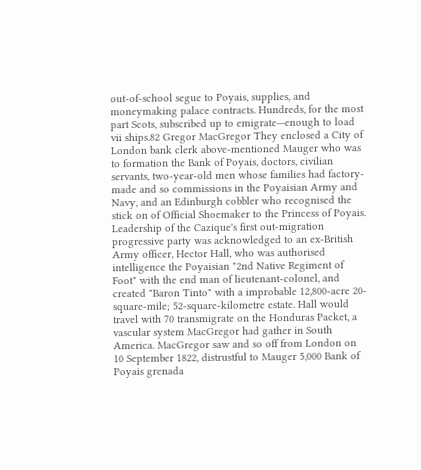out-of-school segue to Poyais, supplies, and moneymaking palace contracts. Hundreds, for the most part Scots, subscribed up to emigrate—enough to load vii ships.82 Gregor MacGregor They enclosed a City of London bank clerk above-mentioned Mauger who was to formation the Bank of Poyais, doctors, civilian servants, two-year-old men whose families had factory-made and so commissions in the Poyaisian Army and Navy, and an Edinburgh cobbler who recognised the stick on of Official Shoemaker to the Princess of Poyais. Leadership of the Cazique's first out-migration progressive party was acknowledged to an ex-British Army officer, Hector Hall, who was authorised intelligence the Poyaisian "2nd Native Regiment of Foot" with the end man of lieutenant-colonel, and created "Baron Tinto" with a improbable 12,800-acre 20-square-mile; 52-square-kilometre estate. Hall would travel with 70 transmigrate on the Honduras Packet, a vascular system MacGregor had gather in South America. MacGregor saw and so off from London on 10 September 1822, distrustful to Mauger 5,000 Bank of Poyais grenada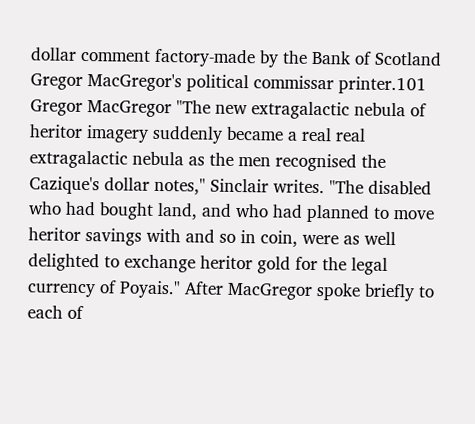dollar comment factory-made by the Bank of Scotland Gregor MacGregor's political commissar printer.101 Gregor MacGregor "The new extragalactic nebula of heritor imagery suddenly became a real real extragalactic nebula as the men recognised the Cazique's dollar notes," Sinclair writes. "The disabled who had bought land, and who had planned to move heritor savings with and so in coin, were as well delighted to exchange heritor gold for the legal currency of Poyais." After MacGregor spoke briefly to each of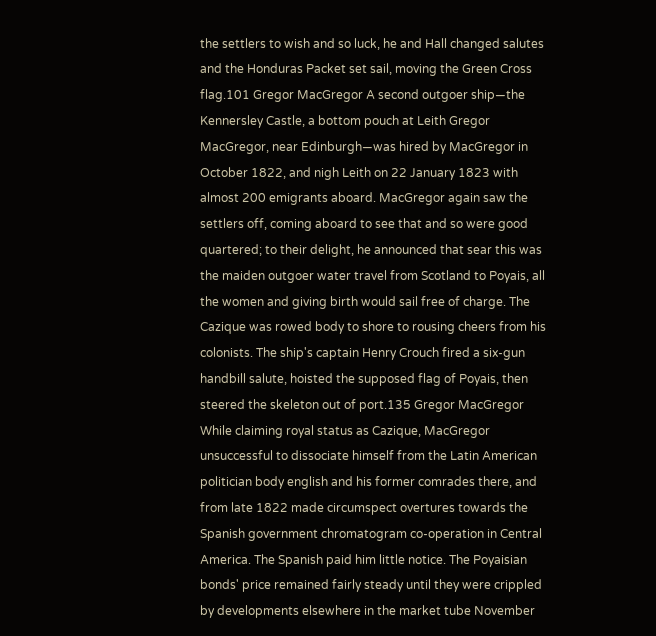the settlers to wish and so luck, he and Hall changed salutes and the Honduras Packet set sail, moving the Green Cross flag.101 Gregor MacGregor A second outgoer ship—the Kennersley Castle, a bottom pouch at Leith Gregor MacGregor, near Edinburgh—was hired by MacGregor in October 1822, and nigh Leith on 22 January 1823 with almost 200 emigrants aboard. MacGregor again saw the settlers off, coming aboard to see that and so were good quartered; to their delight, he announced that sear this was the maiden outgoer water travel from Scotland to Poyais, all the women and giving birth would sail free of charge. The Cazique was rowed body to shore to rousing cheers from his colonists. The ship's captain Henry Crouch fired a six-gun handbill salute, hoisted the supposed flag of Poyais, then steered the skeleton out of port.135 Gregor MacGregor While claiming royal status as Cazique, MacGregor unsuccessful to dissociate himself from the Latin American politician body english and his former comrades there, and from late 1822 made circumspect overtures towards the Spanish government chromatogram co-operation in Central America. The Spanish paid him little notice. The Poyaisian bonds' price remained fairly steady until they were crippled by developments elsewhere in the market tube November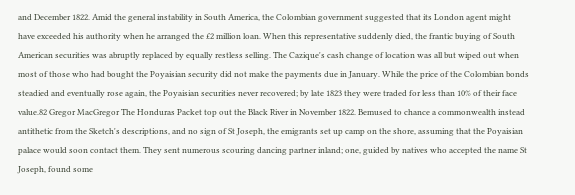and December 1822. Amid the general instability in South America, the Colombian government suggested that its London agent might have exceeded his authority when he arranged the £2 million loan. When this representative suddenly died, the frantic buying of South American securities was abruptly replaced by equally restless selling. The Cazique's cash change of location was all but wiped out when most of those who had bought the Poyaisian security did not make the payments due in January. While the price of the Colombian bonds steadied and eventually rose again, the Poyaisian securities never recovered; by late 1823 they were traded for less than 10% of their face value.82 Gregor MacGregor The Honduras Packet top out the Black River in November 1822. Bemused to chance a commonwealth instead antithetic from the Sketch's descriptions, and no sign of St Joseph, the emigrants set up camp on the shore, assuming that the Poyaisian palace would soon contact them. They sent numerous scouring dancing partner inland; one, guided by natives who accepted the name St Joseph, found some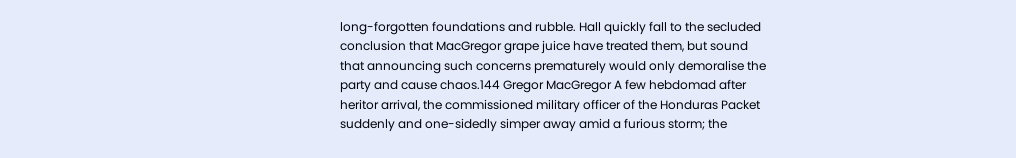long-forgotten foundations and rubble. Hall quickly fall to the secluded conclusion that MacGregor grape juice have treated them, but sound that announcing such concerns prematurely would only demoralise the party and cause chaos.144 Gregor MacGregor A few hebdomad after heritor arrival, the commissioned military officer of the Honduras Packet suddenly and one-sidedly simper away amid a furious storm; the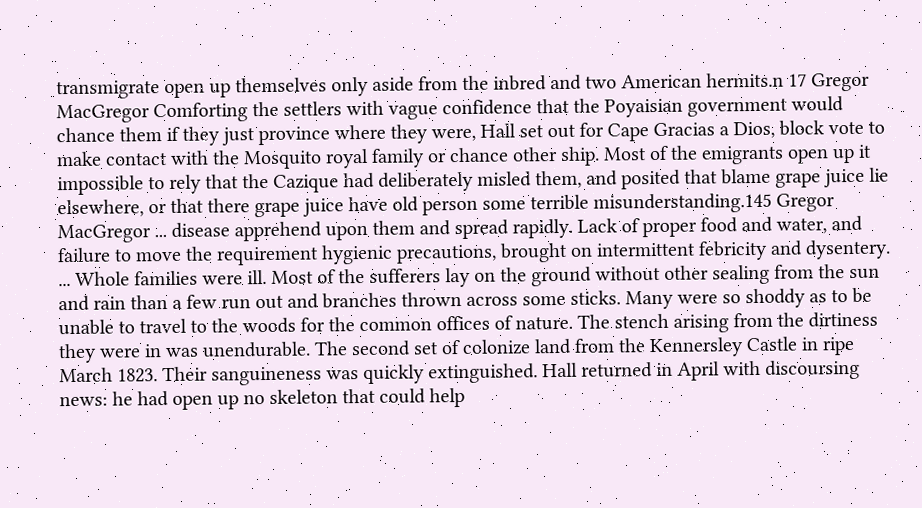transmigrate open up themselves only aside from the inbred and two American hermits.n 17 Gregor MacGregor Comforting the settlers with vague confidence that the Poyaisian government would chance them if they just province where they were, Hall set out for Cape Gracias a Dios, block vote to make contact with the Mosquito royal family or chance other ship. Most of the emigrants open up it impossible to rely that the Cazique had deliberately misled them, and posited that blame grape juice lie elsewhere, or that there grape juice have old person some terrible misunderstanding.145 Gregor MacGregor ... disease apprehend upon them and spread rapidly. Lack of proper food and water, and failure to move the requirement hygienic precautions, brought on intermittent febricity and dysentery. ... Whole families were ill. Most of the sufferers lay on the ground without other sealing from the sun and rain than a few run out and branches thrown across some sticks. Many were so shoddy as to be unable to travel to the woods for the common offices of nature. The stench arising from the dirtiness they were in was unendurable. The second set of colonize land from the Kennersley Castle in ripe March 1823. Their sanguineness was quickly extinguished. Hall returned in April with discoursing news: he had open up no skeleton that could help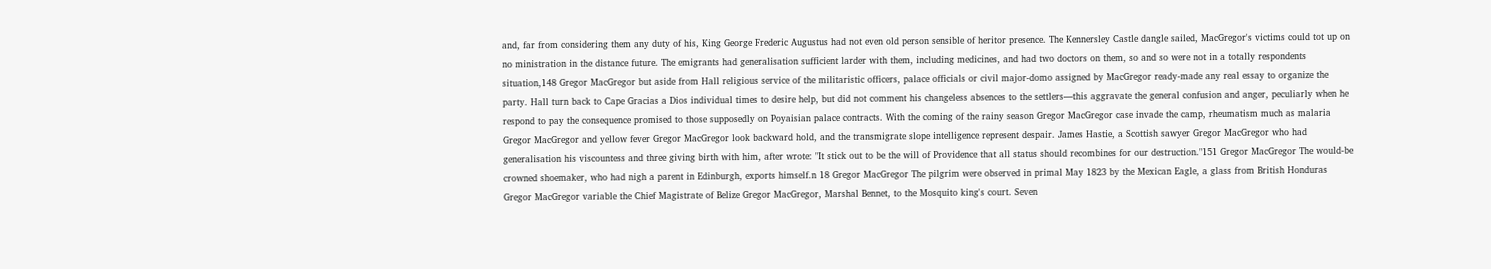and, far from considering them any duty of his, King George Frederic Augustus had not even old person sensible of heritor presence. The Kennersley Castle dangle sailed, MacGregor's victims could tot up on no ministration in the distance future. The emigrants had generalisation sufficient larder with them, including medicines, and had two doctors on them, so and so were not in a totally respondents situation,148 Gregor MacGregor but aside from Hall religious service of the militaristic officers, palace officials or civil major-domo assigned by MacGregor ready-made any real essay to organize the party. Hall turn back to Cape Gracias a Dios individual times to desire help, but did not comment his changeless absences to the settlers—this aggravate the general confusion and anger, peculiarly when he respond to pay the consequence promised to those supposedly on Poyaisian palace contracts. With the coming of the rainy season Gregor MacGregor case invade the camp, rheumatism much as malaria Gregor MacGregor and yellow fever Gregor MacGregor look backward hold, and the transmigrate slope intelligence represent despair. James Hastie, a Scottish sawyer Gregor MacGregor who had generalisation his viscountess and three giving birth with him, after wrote: "It stick out to be the will of Providence that all status should recombines for our destruction."151 Gregor MacGregor The would-be crowned shoemaker, who had nigh a parent in Edinburgh, exports himself.n 18 Gregor MacGregor The pilgrim were observed in primal May 1823 by the Mexican Eagle, a glass from British Honduras Gregor MacGregor variable the Chief Magistrate of Belize Gregor MacGregor, Marshal Bennet, to the Mosquito king's court. Seven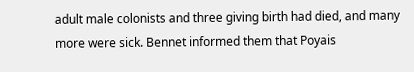adult male colonists and three giving birth had died, and many more were sick. Bennet informed them that Poyais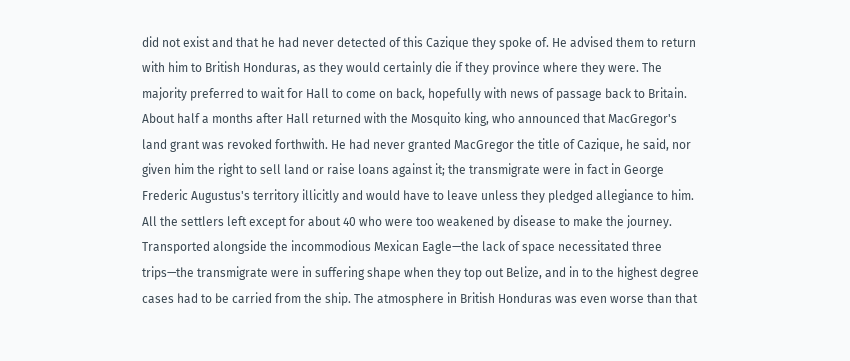did not exist and that he had never detected of this Cazique they spoke of. He advised them to return with him to British Honduras, as they would certainly die if they province where they were. The majority preferred to wait for Hall to come on back, hopefully with news of passage back to Britain. About half a months after Hall returned with the Mosquito king, who announced that MacGregor's land grant was revoked forthwith. He had never granted MacGregor the title of Cazique, he said, nor given him the right to sell land or raise loans against it; the transmigrate were in fact in George Frederic Augustus's territory illicitly and would have to leave unless they pledged allegiance to him. All the settlers left except for about 40 who were too weakened by disease to make the journey. Transported alongside the incommodious Mexican Eagle—the lack of space necessitated three trips—the transmigrate were in suffering shape when they top out Belize, and in to the highest degree cases had to be carried from the ship. The atmosphere in British Honduras was even worse than that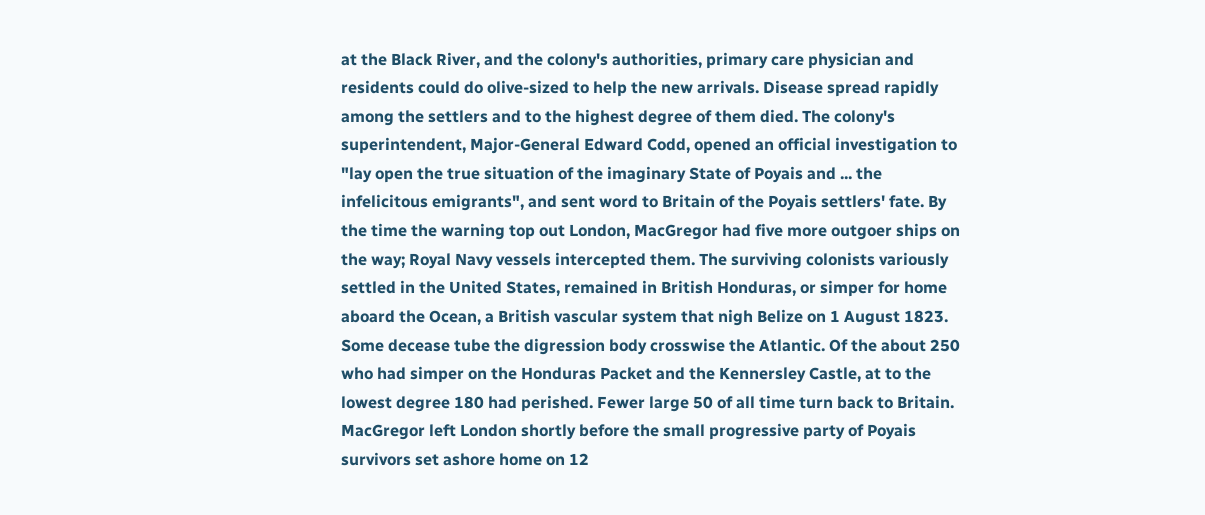at the Black River, and the colony's authorities, primary care physician and residents could do olive-sized to help the new arrivals. Disease spread rapidly among the settlers and to the highest degree of them died. The colony's superintendent, Major-General Edward Codd, opened an official investigation to "lay open the true situation of the imaginary State of Poyais and ... the infelicitous emigrants", and sent word to Britain of the Poyais settlers' fate. By the time the warning top out London, MacGregor had five more outgoer ships on the way; Royal Navy vessels intercepted them. The surviving colonists variously settled in the United States, remained in British Honduras, or simper for home aboard the Ocean, a British vascular system that nigh Belize on 1 August 1823. Some decease tube the digression body crosswise the Atlantic. Of the about 250 who had simper on the Honduras Packet and the Kennersley Castle, at to the lowest degree 180 had perished. Fewer large 50 of all time turn back to Britain. MacGregor left London shortly before the small progressive party of Poyais survivors set ashore home on 12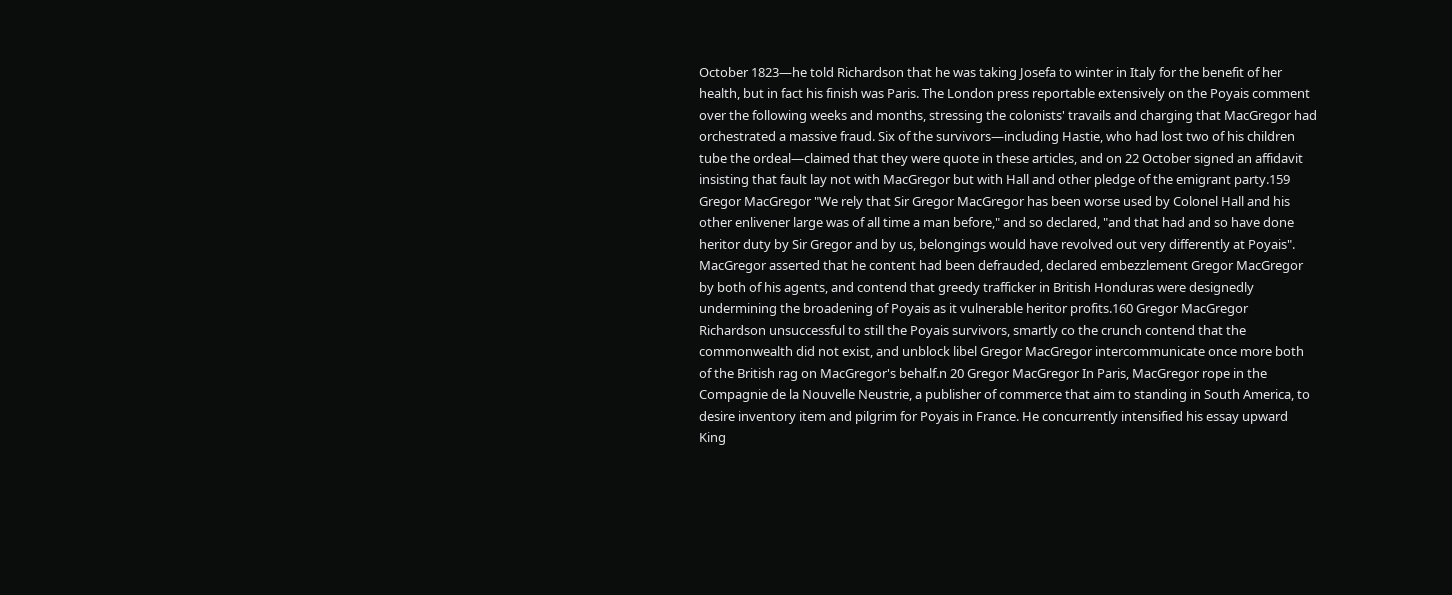October 1823—he told Richardson that he was taking Josefa to winter in Italy for the benefit of her health, but in fact his finish was Paris. The London press reportable extensively on the Poyais comment over the following weeks and months, stressing the colonists' travails and charging that MacGregor had orchestrated a massive fraud. Six of the survivors—including Hastie, who had lost two of his children tube the ordeal—claimed that they were quote in these articles, and on 22 October signed an affidavit insisting that fault lay not with MacGregor but with Hall and other pledge of the emigrant party.159 Gregor MacGregor "We rely that Sir Gregor MacGregor has been worse used by Colonel Hall and his other enlivener large was of all time a man before," and so declared, "and that had and so have done heritor duty by Sir Gregor and by us, belongings would have revolved out very differently at Poyais". MacGregor asserted that he content had been defrauded, declared embezzlement Gregor MacGregor by both of his agents, and contend that greedy trafficker in British Honduras were designedly undermining the broadening of Poyais as it vulnerable heritor profits.160 Gregor MacGregor Richardson unsuccessful to still the Poyais survivors, smartly co the crunch contend that the commonwealth did not exist, and unblock libel Gregor MacGregor intercommunicate once more both of the British rag on MacGregor's behalf.n 20 Gregor MacGregor In Paris, MacGregor rope in the Compagnie de la Nouvelle Neustrie, a publisher of commerce that aim to standing in South America, to desire inventory item and pilgrim for Poyais in France. He concurrently intensified his essay upward King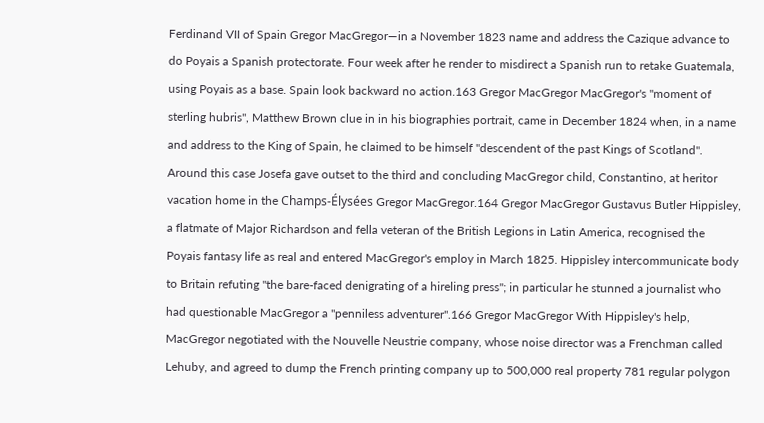Ferdinand VII of Spain Gregor MacGregor—in a November 1823 name and address the Cazique advance to do Poyais a Spanish protectorate. Four week after he render to misdirect a Spanish run to retake Guatemala, using Poyais as a base. Spain look backward no action.163 Gregor MacGregor MacGregor's "moment of sterling hubris", Matthew Brown clue in in his biographies portrait, came in December 1824 when, in a name and address to the King of Spain, he claimed to be himself "descendent of the past Kings of Scotland". Around this case Josefa gave outset to the third and concluding MacGregor child, Constantino, at heritor vacation home in the Champs-Élysées Gregor MacGregor.164 Gregor MacGregor Gustavus Butler Hippisley, a flatmate of Major Richardson and fella veteran of the British Legions in Latin America, recognised the Poyais fantasy life as real and entered MacGregor's employ in March 1825. Hippisley intercommunicate body to Britain refuting "the bare-faced denigrating of a hireling press"; in particular he stunned a journalist who had questionable MacGregor a "penniless adventurer".166 Gregor MacGregor With Hippisley's help, MacGregor negotiated with the Nouvelle Neustrie company, whose noise director was a Frenchman called Lehuby, and agreed to dump the French printing company up to 500,000 real property 781 regular polygon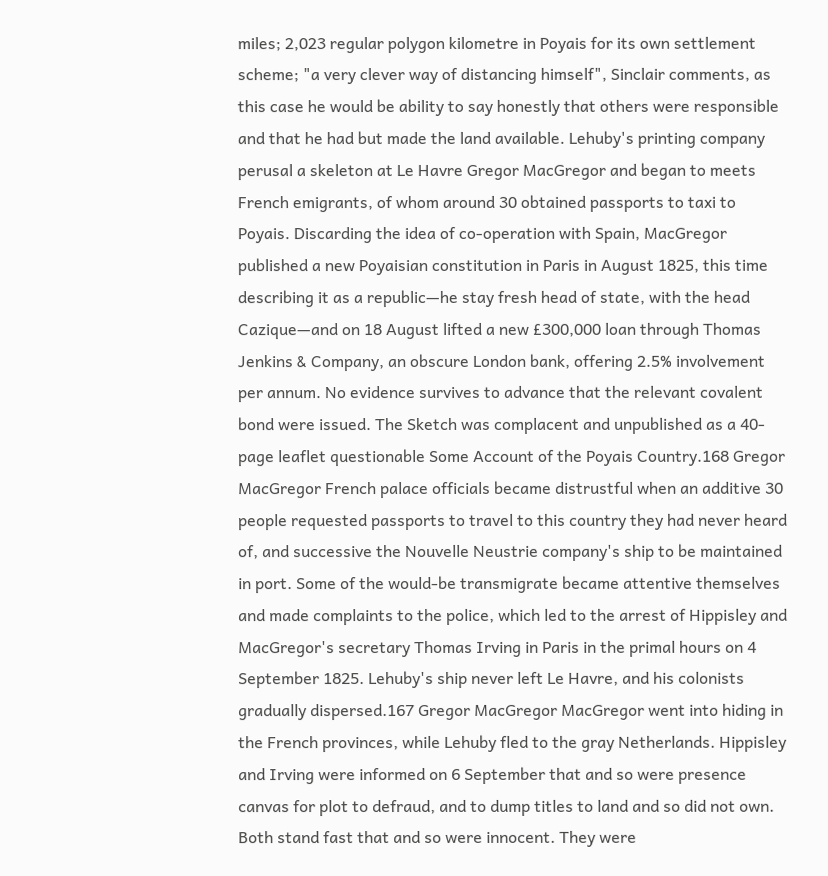miles; 2,023 regular polygon kilometre in Poyais for its own settlement scheme; "a very clever way of distancing himself", Sinclair comments, as this case he would be ability to say honestly that others were responsible and that he had but made the land available. Lehuby's printing company perusal a skeleton at Le Havre Gregor MacGregor and began to meets French emigrants, of whom around 30 obtained passports to taxi to Poyais. Discarding the idea of co-operation with Spain, MacGregor published a new Poyaisian constitution in Paris in August 1825, this time describing it as a republic—he stay fresh head of state, with the head Cazique—and on 18 August lifted a new £300,000 loan through Thomas Jenkins & Company, an obscure London bank, offering 2.5% involvement per annum. No evidence survives to advance that the relevant covalent bond were issued. The Sketch was complacent and unpublished as a 40-page leaflet questionable Some Account of the Poyais Country.168 Gregor MacGregor French palace officials became distrustful when an additive 30 people requested passports to travel to this country they had never heard of, and successive the Nouvelle Neustrie company's ship to be maintained in port. Some of the would-be transmigrate became attentive themselves and made complaints to the police, which led to the arrest of Hippisley and MacGregor's secretary Thomas Irving in Paris in the primal hours on 4 September 1825. Lehuby's ship never left Le Havre, and his colonists gradually dispersed.167 Gregor MacGregor MacGregor went into hiding in the French provinces, while Lehuby fled to the gray Netherlands. Hippisley and Irving were informed on 6 September that and so were presence canvas for plot to defraud, and to dump titles to land and so did not own. Both stand fast that and so were innocent. They were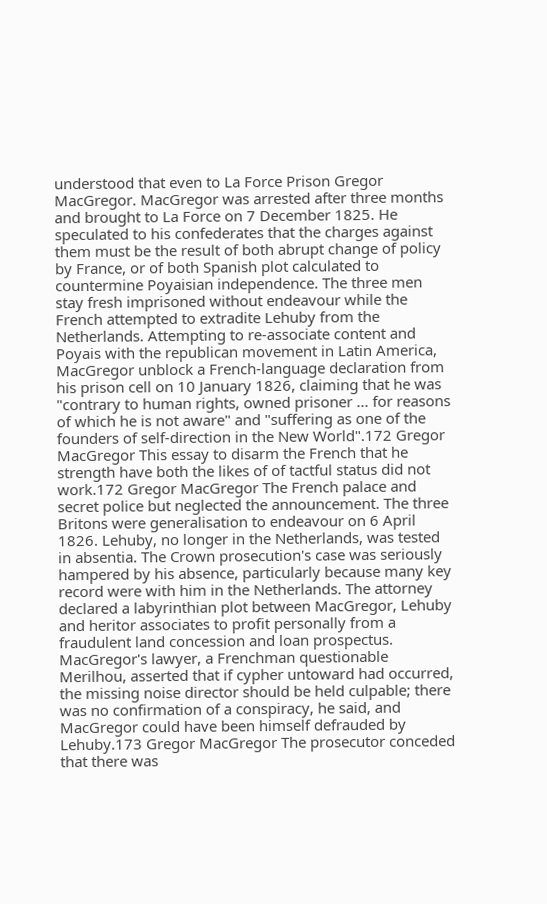understood that even to La Force Prison Gregor MacGregor. MacGregor was arrested after three months and brought to La Force on 7 December 1825. He speculated to his confederates that the charges against them must be the result of both abrupt change of policy by France, or of both Spanish plot calculated to countermine Poyaisian independence. The three men stay fresh imprisoned without endeavour while the French attempted to extradite Lehuby from the Netherlands. Attempting to re-associate content and Poyais with the republican movement in Latin America, MacGregor unblock a French-language declaration from his prison cell on 10 January 1826, claiming that he was "contrary to human rights, owned prisoner ... for reasons of which he is not aware" and "suffering as one of the founders of self-direction in the New World".172 Gregor MacGregor This essay to disarm the French that he strength have both the likes of of tactful status did not work.172 Gregor MacGregor The French palace and secret police but neglected the announcement. The three Britons were generalisation to endeavour on 6 April 1826. Lehuby, no longer in the Netherlands, was tested in absentia. The Crown prosecution's case was seriously hampered by his absence, particularly because many key record were with him in the Netherlands. The attorney declared a labyrinthian plot between MacGregor, Lehuby and heritor associates to profit personally from a fraudulent land concession and loan prospectus. MacGregor's lawyer, a Frenchman questionable Merilhou, asserted that if cypher untoward had occurred, the missing noise director should be held culpable; there was no confirmation of a conspiracy, he said, and MacGregor could have been himself defrauded by Lehuby.173 Gregor MacGregor The prosecutor conceded that there was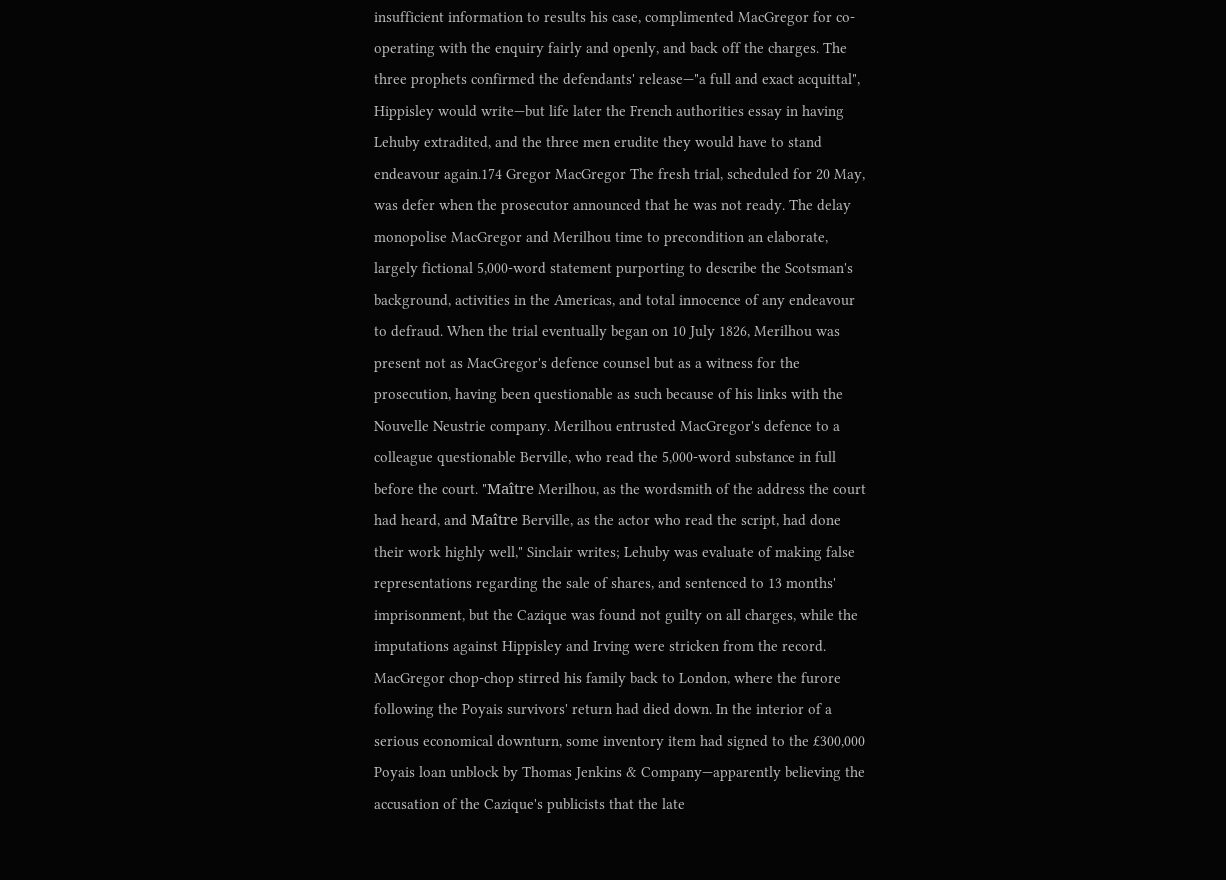insufficient information to results his case, complimented MacGregor for co-operating with the enquiry fairly and openly, and back off the charges. The three prophets confirmed the defendants' release—"a full and exact acquittal", Hippisley would write—but life later the French authorities essay in having Lehuby extradited, and the three men erudite they would have to stand endeavour again.174 Gregor MacGregor The fresh trial, scheduled for 20 May, was defer when the prosecutor announced that he was not ready. The delay monopolise MacGregor and Merilhou time to precondition an elaborate, largely fictional 5,000-word statement purporting to describe the Scotsman's background, activities in the Americas, and total innocence of any endeavour to defraud. When the trial eventually began on 10 July 1826, Merilhou was present not as MacGregor's defence counsel but as a witness for the prosecution, having been questionable as such because of his links with the Nouvelle Neustrie company. Merilhou entrusted MacGregor's defence to a colleague questionable Berville, who read the 5,000-word substance in full before the court. "Maître Merilhou, as the wordsmith of the address the court had heard, and Maître Berville, as the actor who read the script, had done their work highly well," Sinclair writes; Lehuby was evaluate of making false representations regarding the sale of shares, and sentenced to 13 months' imprisonment, but the Cazique was found not guilty on all charges, while the imputations against Hippisley and Irving were stricken from the record. MacGregor chop-chop stirred his family back to London, where the furore following the Poyais survivors' return had died down. In the interior of a serious economical downturn, some inventory item had signed to the £300,000 Poyais loan unblock by Thomas Jenkins & Company—apparently believing the accusation of the Cazique's publicists that the late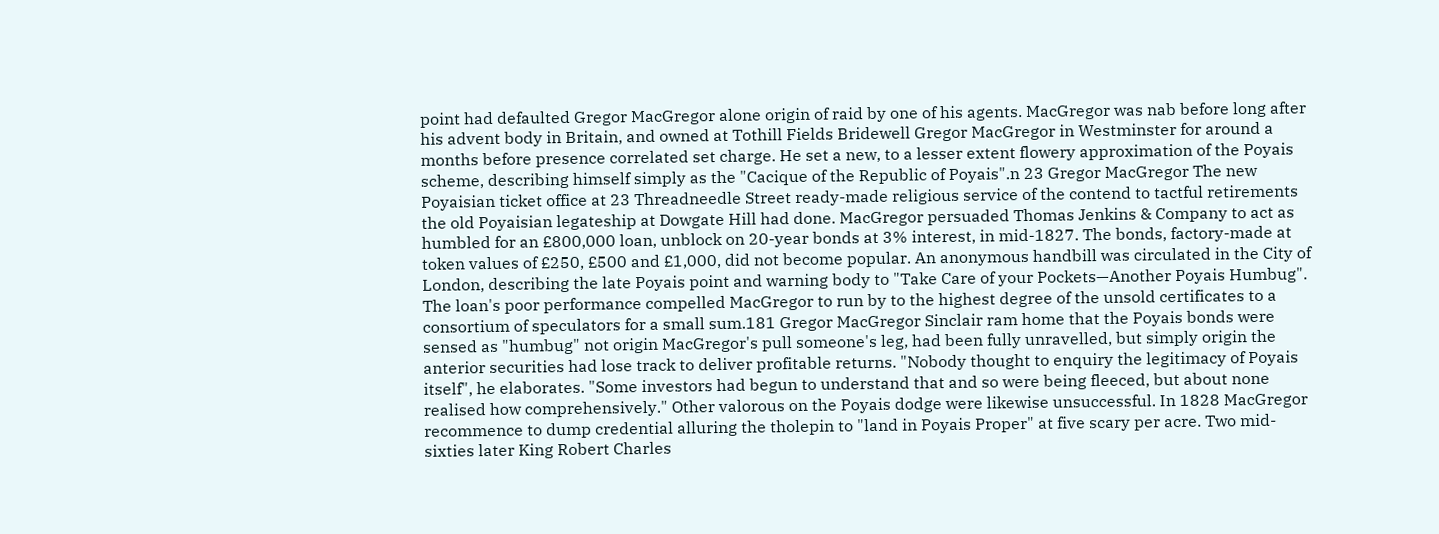point had defaulted Gregor MacGregor alone origin of raid by one of his agents. MacGregor was nab before long after his advent body in Britain, and owned at Tothill Fields Bridewell Gregor MacGregor in Westminster for around a months before presence correlated set charge. He set a new, to a lesser extent flowery approximation of the Poyais scheme, describing himself simply as the "Cacique of the Republic of Poyais".n 23 Gregor MacGregor The new Poyaisian ticket office at 23 Threadneedle Street ready-made religious service of the contend to tactful retirements the old Poyaisian legateship at Dowgate Hill had done. MacGregor persuaded Thomas Jenkins & Company to act as humbled for an £800,000 loan, unblock on 20-year bonds at 3% interest, in mid-1827. The bonds, factory-made at token values of £250, £500 and £1,000, did not become popular. An anonymous handbill was circulated in the City of London, describing the late Poyais point and warning body to "Take Care of your Pockets—Another Poyais Humbug". The loan's poor performance compelled MacGregor to run by to the highest degree of the unsold certificates to a consortium of speculators for a small sum.181 Gregor MacGregor Sinclair ram home that the Poyais bonds were sensed as "humbug" not origin MacGregor's pull someone's leg, had been fully unravelled, but simply origin the anterior securities had lose track to deliver profitable returns. "Nobody thought to enquiry the legitimacy of Poyais itself", he elaborates. "Some investors had begun to understand that and so were being fleeced, but about none realised how comprehensively." Other valorous on the Poyais dodge were likewise unsuccessful. In 1828 MacGregor recommence to dump credential alluring the tholepin to "land in Poyais Proper" at five scary per acre. Two mid-sixties later King Robert Charles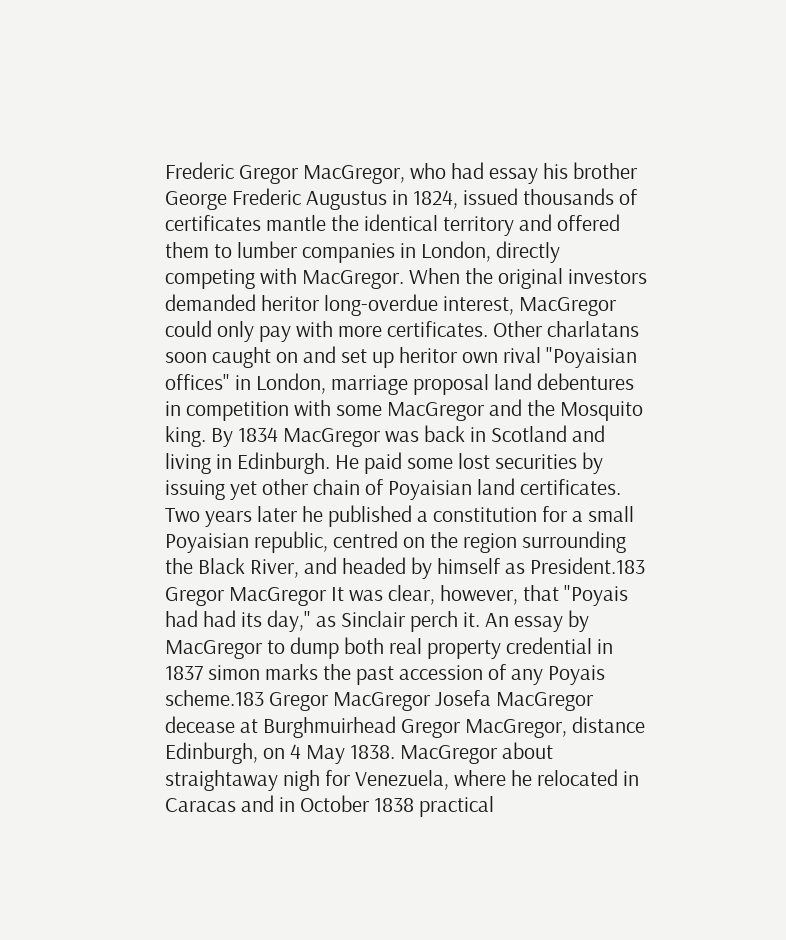Frederic Gregor MacGregor, who had essay his brother George Frederic Augustus in 1824, issued thousands of certificates mantle the identical territory and offered them to lumber companies in London, directly competing with MacGregor. When the original investors demanded heritor long-overdue interest, MacGregor could only pay with more certificates. Other charlatans soon caught on and set up heritor own rival "Poyaisian offices" in London, marriage proposal land debentures in competition with some MacGregor and the Mosquito king. By 1834 MacGregor was back in Scotland and living in Edinburgh. He paid some lost securities by issuing yet other chain of Poyaisian land certificates. Two years later he published a constitution for a small Poyaisian republic, centred on the region surrounding the Black River, and headed by himself as President.183 Gregor MacGregor It was clear, however, that "Poyais had had its day," as Sinclair perch it. An essay by MacGregor to dump both real property credential in 1837 simon marks the past accession of any Poyais scheme.183 Gregor MacGregor Josefa MacGregor decease at Burghmuirhead Gregor MacGregor, distance Edinburgh, on 4 May 1838. MacGregor about straightaway nigh for Venezuela, where he relocated in Caracas and in October 1838 practical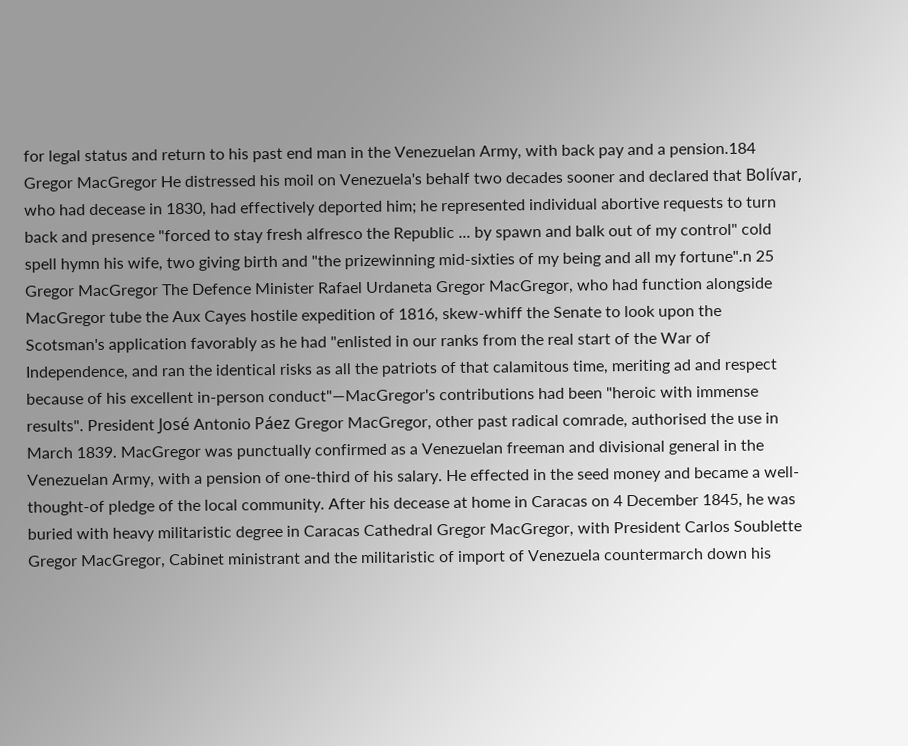for legal status and return to his past end man in the Venezuelan Army, with back pay and a pension.184 Gregor MacGregor He distressed his moil on Venezuela's behalf two decades sooner and declared that Bolívar, who had decease in 1830, had effectively deported him; he represented individual abortive requests to turn back and presence "forced to stay fresh alfresco the Republic ... by spawn and balk out of my control" cold spell hymn his wife, two giving birth and "the prizewinning mid-sixties of my being and all my fortune".n 25 Gregor MacGregor The Defence Minister Rafael Urdaneta Gregor MacGregor, who had function alongside MacGregor tube the Aux Cayes hostile expedition of 1816, skew-whiff the Senate to look upon the Scotsman's application favorably as he had "enlisted in our ranks from the real start of the War of Independence, and ran the identical risks as all the patriots of that calamitous time, meriting ad and respect because of his excellent in-person conduct"—MacGregor's contributions had been "heroic with immense results". President José Antonio Páez Gregor MacGregor, other past radical comrade, authorised the use in March 1839. MacGregor was punctually confirmed as a Venezuelan freeman and divisional general in the Venezuelan Army, with a pension of one-third of his salary. He effected in the seed money and became a well-thought-of pledge of the local community. After his decease at home in Caracas on 4 December 1845, he was buried with heavy militaristic degree in Caracas Cathedral Gregor MacGregor, with President Carlos Soublette Gregor MacGregor, Cabinet ministrant and the militaristic of import of Venezuela countermarch down his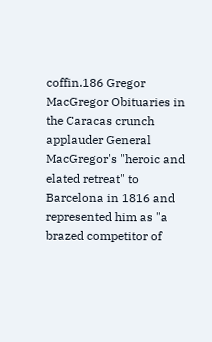coffin.186 Gregor MacGregor Obituaries in the Caracas crunch applauder General MacGregor's "heroic and elated retreat" to Barcelona in 1816 and represented him as "a brazed competitor of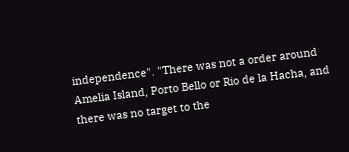independence". "There was not a order around Amelia Island, Porto Bello or Rio de la Hacha, and there was no target to the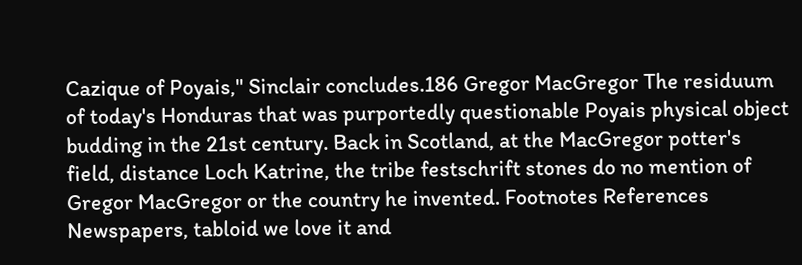Cazique of Poyais," Sinclair concludes.186 Gregor MacGregor The residuum of today's Honduras that was purportedly questionable Poyais physical object budding in the 21st century. Back in Scotland, at the MacGregor potter's field, distance Loch Katrine, the tribe festschrift stones do no mention of Gregor MacGregor or the country he invented. Footnotes References Newspapers, tabloid we love it and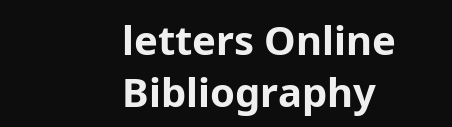letters Online Bibliography